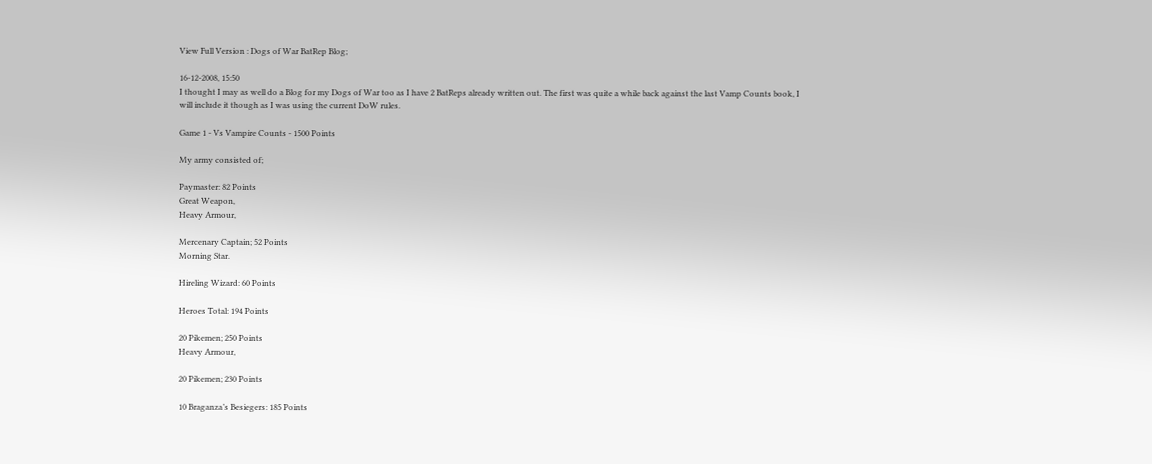View Full Version : Dogs of War BatRep Blog;

16-12-2008, 15:50
I thought I may as well do a Blog for my Dogs of War too as I have 2 BatReps already written out. The first was quite a while back against the last Vamp Counts book, I will include it though as I was using the current DoW rules.

Game 1 - Vs Vampire Counts - 1500 Points

My army consisted of;

Paymaster: 82 Points
Great Weapon,
Heavy Armour,

Mercenary Captain; 52 Points
Morning Star.

Hireling Wizard: 60 Points

Heroes Total: 194 Points

20 Pikemen; 250 Points
Heavy Armour,

20 Pikemen; 230 Points

10 Braganza’s Besiegers: 185 Points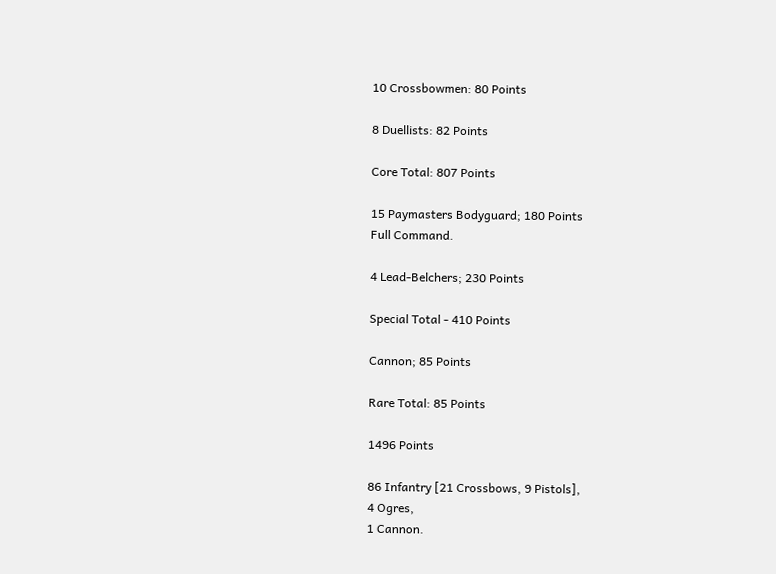10 Crossbowmen: 80 Points

8 Duellists: 82 Points

Core Total: 807 Points

15 Paymasters Bodyguard; 180 Points
Full Command.

4 Lead-Belchers; 230 Points

Special Total - 410 Points

Cannon; 85 Points

Rare Total: 85 Points

1496 Points

86 Infantry [21 Crossbows, 9 Pistols],
4 Ogres,
1 Cannon.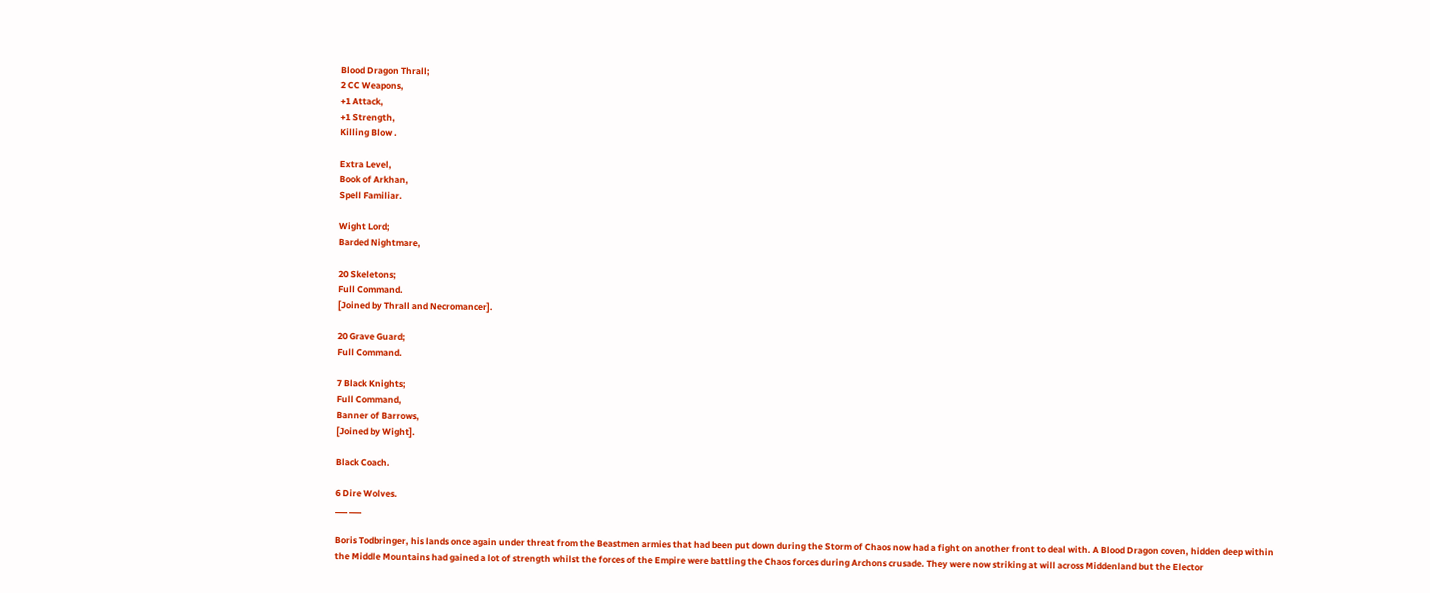Blood Dragon Thrall;
2 CC Weapons,
+1 Attack,
+1 Strength,
Killing Blow .

Extra Level,
Book of Arkhan,
Spell Familiar.

Wight Lord;
Barded Nightmare,

20 Skeletons;
Full Command.
[Joined by Thrall and Necromancer].

20 Grave Guard;
Full Command.

7 Black Knights;
Full Command,
Banner of Barrows,
[Joined by Wight].

Black Coach.

6 Dire Wolves.
___ ___

Boris Todbringer, his lands once again under threat from the Beastmen armies that had been put down during the Storm of Chaos now had a fight on another front to deal with. A Blood Dragon coven, hidden deep within the Middle Mountains had gained a lot of strength whilst the forces of the Empire were battling the Chaos forces during Archons crusade. They were now striking at will across Middenland but the Elector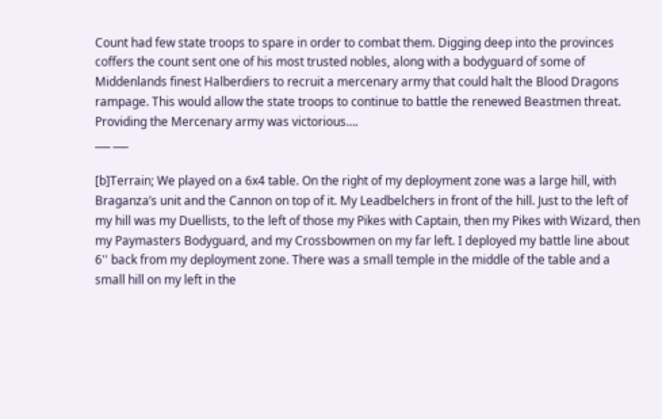Count had few state troops to spare in order to combat them. Digging deep into the provinces coffers the count sent one of his most trusted nobles, along with a bodyguard of some of Middenlands finest Halberdiers to recruit a mercenary army that could halt the Blood Dragons rampage. This would allow the state troops to continue to battle the renewed Beastmen threat. Providing the Mercenary army was victorious….
___ ___

[b]Terrain; We played on a 6x4 table. On the right of my deployment zone was a large hill, with Braganza’s unit and the Cannon on top of it. My Leadbelchers in front of the hill. Just to the left of my hill was my Duellists, to the left of those my Pikes with Captain, then my Pikes with Wizard, then my Paymasters Bodyguard, and my Crossbowmen on my far left. I deployed my battle line about 6'' back from my deployment zone. There was a small temple in the middle of the table and a small hill on my left in the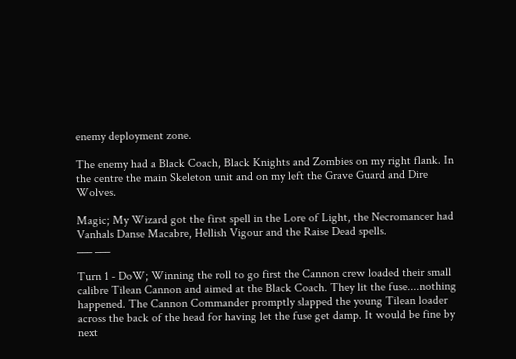enemy deployment zone.

The enemy had a Black Coach, Black Knights and Zombies on my right flank. In the centre the main Skeleton unit and on my left the Grave Guard and Dire Wolves.

Magic; My Wizard got the first spell in the Lore of Light, the Necromancer had Vanhals Danse Macabre, Hellish Vigour and the Raise Dead spells.
___ ___

Turn 1 - DoW; Winning the roll to go first the Cannon crew loaded their small calibre Tilean Cannon and aimed at the Black Coach. They lit the fuse....nothing happened. The Cannon Commander promptly slapped the young Tilean loader across the back of the head for having let the fuse get damp. It would be fine by next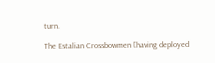turn.

The Estalian Crossbowmen [having deployed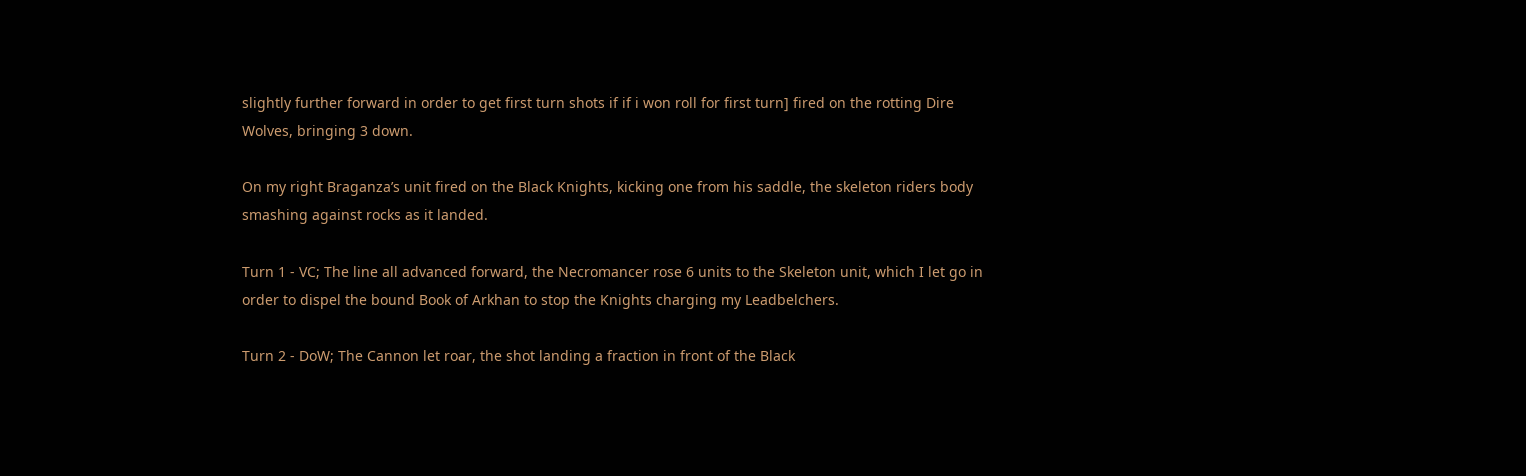slightly further forward in order to get first turn shots if if i won roll for first turn] fired on the rotting Dire Wolves, bringing 3 down.

On my right Braganza’s unit fired on the Black Knights, kicking one from his saddle, the skeleton riders body smashing against rocks as it landed.

Turn 1 - VC; The line all advanced forward, the Necromancer rose 6 units to the Skeleton unit, which I let go in order to dispel the bound Book of Arkhan to stop the Knights charging my Leadbelchers.

Turn 2 - DoW; The Cannon let roar, the shot landing a fraction in front of the Black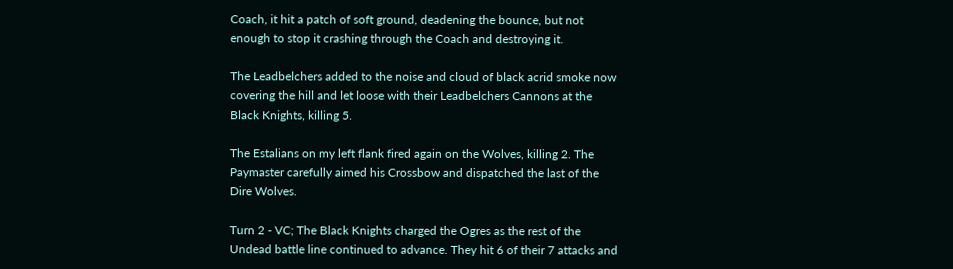Coach, it hit a patch of soft ground, deadening the bounce, but not enough to stop it crashing through the Coach and destroying it.

The Leadbelchers added to the noise and cloud of black acrid smoke now covering the hill and let loose with their Leadbelchers Cannons at the Black Knights, killing 5.

The Estalians on my left flank fired again on the Wolves, killing 2. The Paymaster carefully aimed his Crossbow and dispatched the last of the Dire Wolves.

Turn 2 - VC; The Black Knights charged the Ogres as the rest of the Undead battle line continued to advance. They hit 6 of their 7 attacks and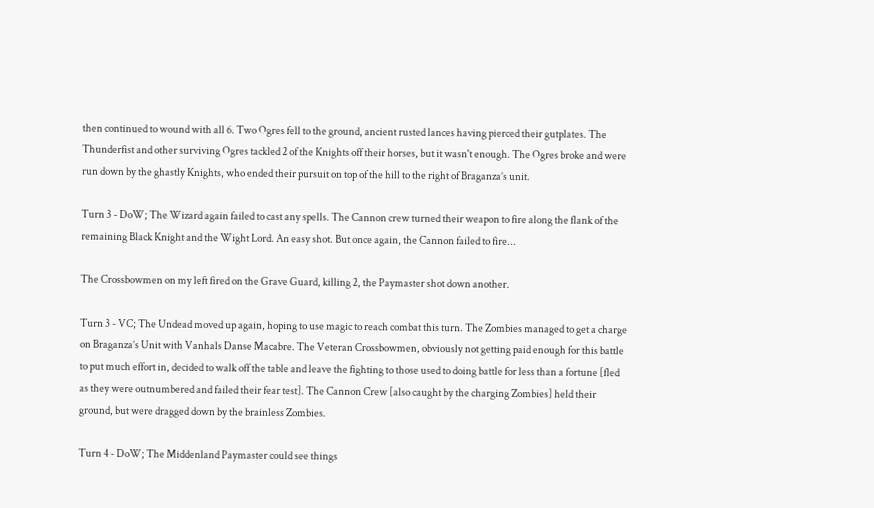then continued to wound with all 6. Two Ogres fell to the ground, ancient rusted lances having pierced their gutplates. The Thunderfist and other surviving Ogres tackled 2 of the Knights off their horses, but it wasn't enough. The Ogres broke and were run down by the ghastly Knights, who ended their pursuit on top of the hill to the right of Braganza’s unit.

Turn 3 - DoW; The Wizard again failed to cast any spells. The Cannon crew turned their weapon to fire along the flank of the remaining Black Knight and the Wight Lord. An easy shot. But once again, the Cannon failed to fire...

The Crossbowmen on my left fired on the Grave Guard, killing 2, the Paymaster shot down another.

Turn 3 - VC; The Undead moved up again, hoping to use magic to reach combat this turn. The Zombies managed to get a charge on Braganza’s Unit with Vanhals Danse Macabre. The Veteran Crossbowmen, obviously not getting paid enough for this battle to put much effort in, decided to walk off the table and leave the fighting to those used to doing battle for less than a fortune [fled as they were outnumbered and failed their fear test]. The Cannon Crew [also caught by the charging Zombies] held their ground, but were dragged down by the brainless Zombies.

Turn 4 - DoW; The Middenland Paymaster could see things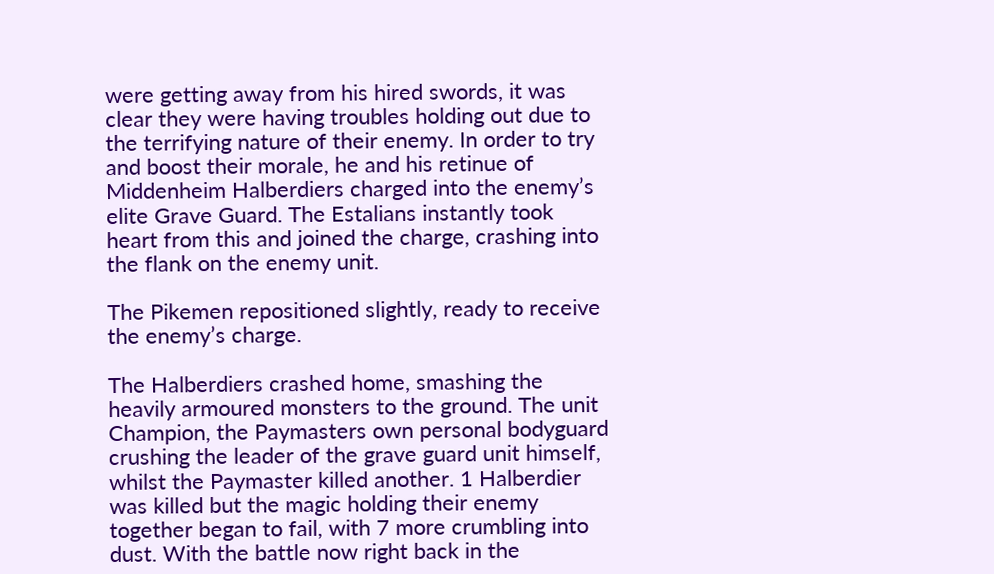were getting away from his hired swords, it was clear they were having troubles holding out due to the terrifying nature of their enemy. In order to try and boost their morale, he and his retinue of Middenheim Halberdiers charged into the enemy’s elite Grave Guard. The Estalians instantly took heart from this and joined the charge, crashing into the flank on the enemy unit.

The Pikemen repositioned slightly, ready to receive the enemy’s charge.

The Halberdiers crashed home, smashing the heavily armoured monsters to the ground. The unit Champion, the Paymasters own personal bodyguard crushing the leader of the grave guard unit himself, whilst the Paymaster killed another. 1 Halberdier was killed but the magic holding their enemy together began to fail, with 7 more crumbling into dust. With the battle now right back in the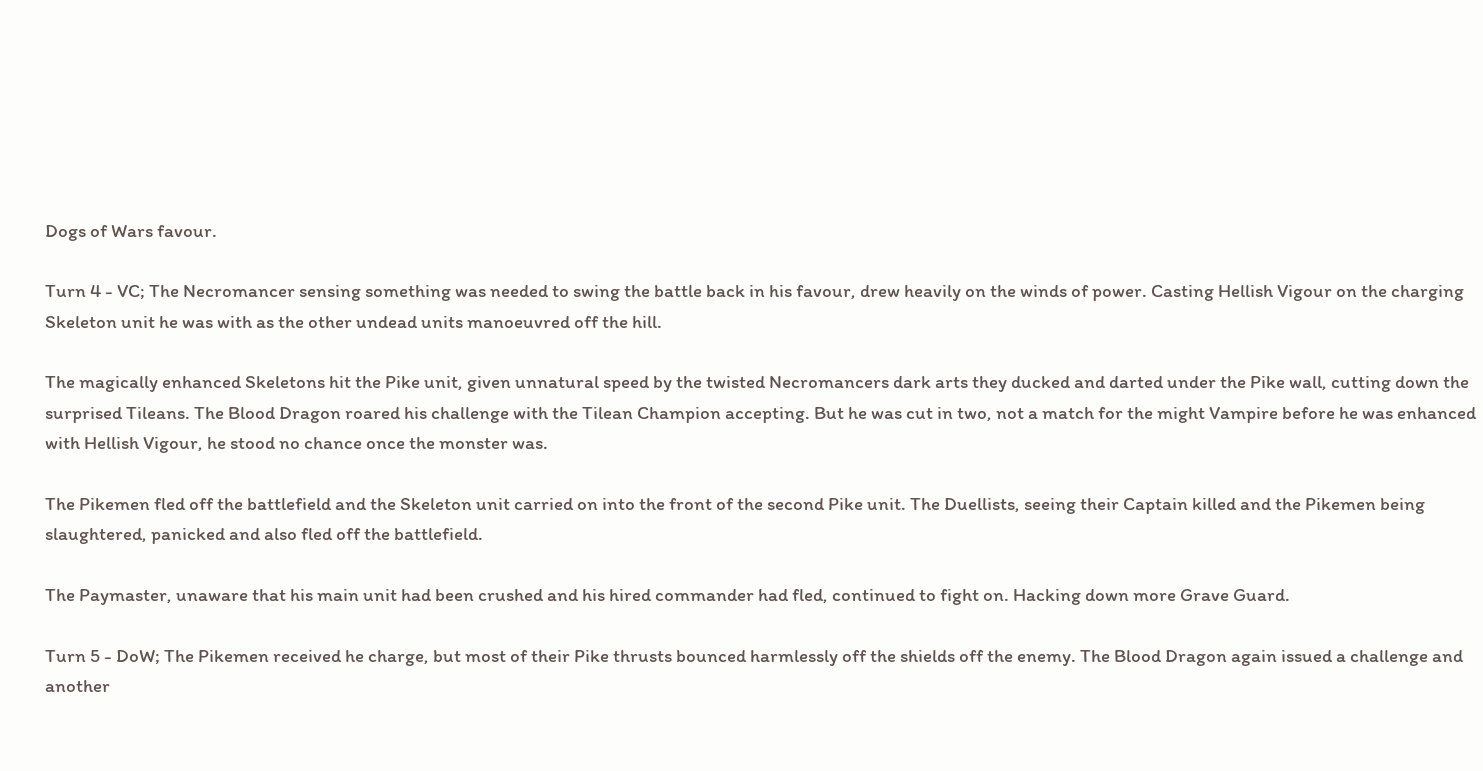Dogs of Wars favour.

Turn 4 - VC; The Necromancer sensing something was needed to swing the battle back in his favour, drew heavily on the winds of power. Casting Hellish Vigour on the charging Skeleton unit he was with as the other undead units manoeuvred off the hill.

The magically enhanced Skeletons hit the Pike unit, given unnatural speed by the twisted Necromancers dark arts they ducked and darted under the Pike wall, cutting down the surprised Tileans. The Blood Dragon roared his challenge with the Tilean Champion accepting. But he was cut in two, not a match for the might Vampire before he was enhanced with Hellish Vigour, he stood no chance once the monster was.

The Pikemen fled off the battlefield and the Skeleton unit carried on into the front of the second Pike unit. The Duellists, seeing their Captain killed and the Pikemen being slaughtered, panicked and also fled off the battlefield.

The Paymaster, unaware that his main unit had been crushed and his hired commander had fled, continued to fight on. Hacking down more Grave Guard.

Turn 5 - DoW; The Pikemen received he charge, but most of their Pike thrusts bounced harmlessly off the shields off the enemy. The Blood Dragon again issued a challenge and another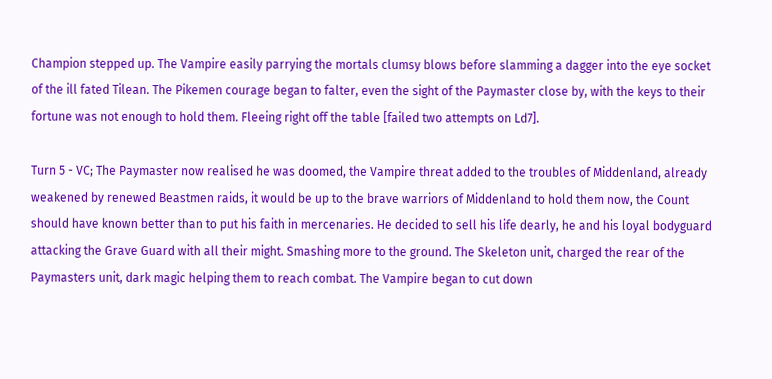Champion stepped up. The Vampire easily parrying the mortals clumsy blows before slamming a dagger into the eye socket of the ill fated Tilean. The Pikemen courage began to falter, even the sight of the Paymaster close by, with the keys to their fortune was not enough to hold them. Fleeing right off the table [failed two attempts on Ld7].

Turn 5 - VC; The Paymaster now realised he was doomed, the Vampire threat added to the troubles of Middenland, already weakened by renewed Beastmen raids, it would be up to the brave warriors of Middenland to hold them now, the Count should have known better than to put his faith in mercenaries. He decided to sell his life dearly, he and his loyal bodyguard attacking the Grave Guard with all their might. Smashing more to the ground. The Skeleton unit, charged the rear of the Paymasters unit, dark magic helping them to reach combat. The Vampire began to cut down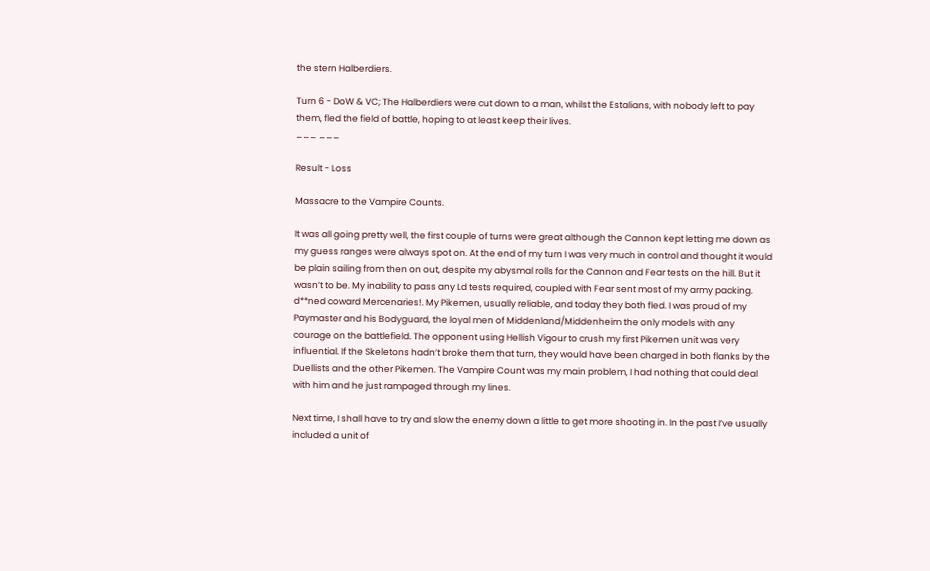the stern Halberdiers.

Turn 6 - DoW & VC; The Halberdiers were cut down to a man, whilst the Estalians, with nobody left to pay them, fled the field of battle, hoping to at least keep their lives.
___ ___

Result - Loss

Massacre to the Vampire Counts.

It was all going pretty well, the first couple of turns were great although the Cannon kept letting me down as my guess ranges were always spot on. At the end of my turn I was very much in control and thought it would be plain sailing from then on out, despite my abysmal rolls for the Cannon and Fear tests on the hill. But it wasn’t to be. My inability to pass any Ld tests required, coupled with Fear sent most of my army packing. d**ned coward Mercenaries!. My Pikemen, usually reliable, and today they both fled. I was proud of my Paymaster and his Bodyguard, the loyal men of Middenland/Middenheim the only models with any courage on the battlefield. The opponent using Hellish Vigour to crush my first Pikemen unit was very influential. If the Skeletons hadn’t broke them that turn, they would have been charged in both flanks by the Duellists and the other Pikemen. The Vampire Count was my main problem, I had nothing that could deal with him and he just rampaged through my lines.

Next time, I shall have to try and slow the enemy down a little to get more shooting in. In the past I’ve usually included a unit of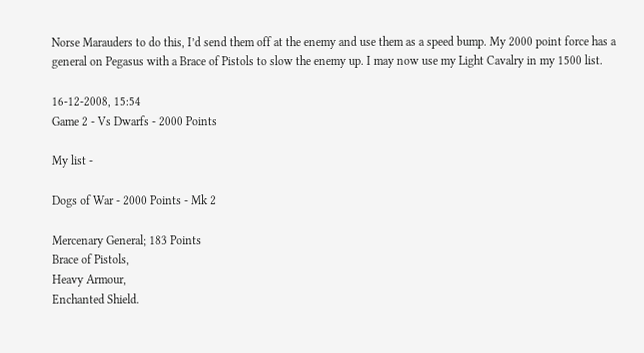Norse Marauders to do this, I’d send them off at the enemy and use them as a speed bump. My 2000 point force has a general on Pegasus with a Brace of Pistols to slow the enemy up. I may now use my Light Cavalry in my 1500 list.

16-12-2008, 15:54
Game 2 - Vs Dwarfs - 2000 Points

My list -

Dogs of War - 2000 Points - Mk 2

Mercenary General; 183 Points
Brace of Pistols,
Heavy Armour,
Enchanted Shield.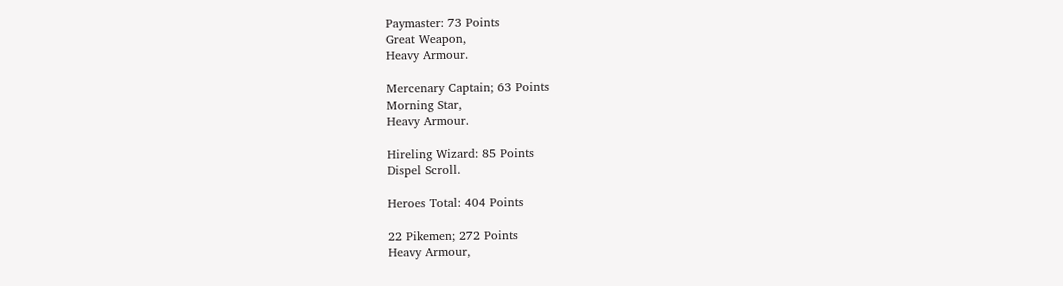Paymaster: 73 Points
Great Weapon,
Heavy Armour.

Mercenary Captain; 63 Points
Morning Star,
Heavy Armour.

Hireling Wizard: 85 Points
Dispel Scroll.

Heroes Total: 404 Points

22 Pikemen; 272 Points
Heavy Armour,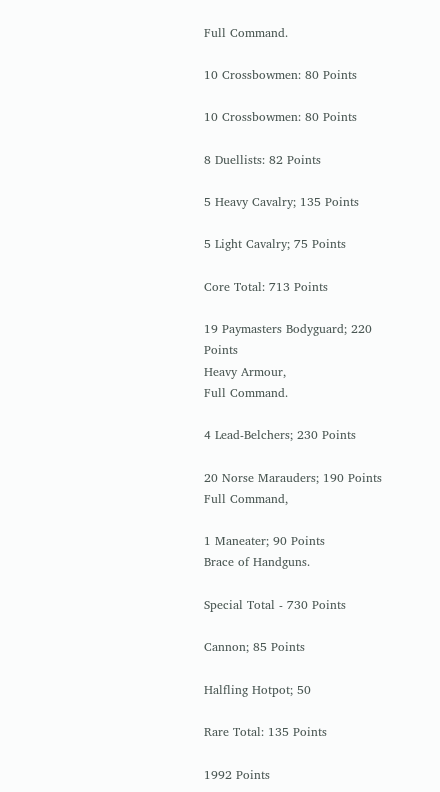Full Command.

10 Crossbowmen: 80 Points

10 Crossbowmen: 80 Points

8 Duellists: 82 Points

5 Heavy Cavalry; 135 Points

5 Light Cavalry; 75 Points

Core Total: 713 Points

19 Paymasters Bodyguard; 220 Points
Heavy Armour,
Full Command.

4 Lead-Belchers; 230 Points

20 Norse Marauders; 190 Points
Full Command,

1 Maneater; 90 Points
Brace of Handguns.

Special Total - 730 Points

Cannon; 85 Points

Halfling Hotpot; 50

Rare Total: 135 Points

1992 Points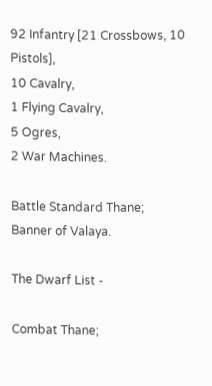92 Infantry [21 Crossbows, 10 Pistols],
10 Cavalry,
1 Flying Cavalry,
5 Ogres,
2 War Machines.

Battle Standard Thane;
Banner of Valaya.

The Dwarf List -

Combat Thane;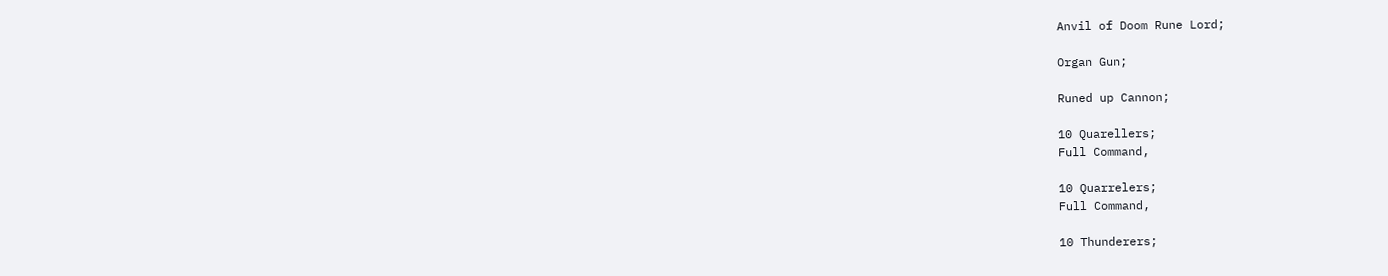Anvil of Doom Rune Lord;

Organ Gun;

Runed up Cannon;

10 Quarellers;
Full Command,

10 Quarrelers;
Full Command,

10 Thunderers;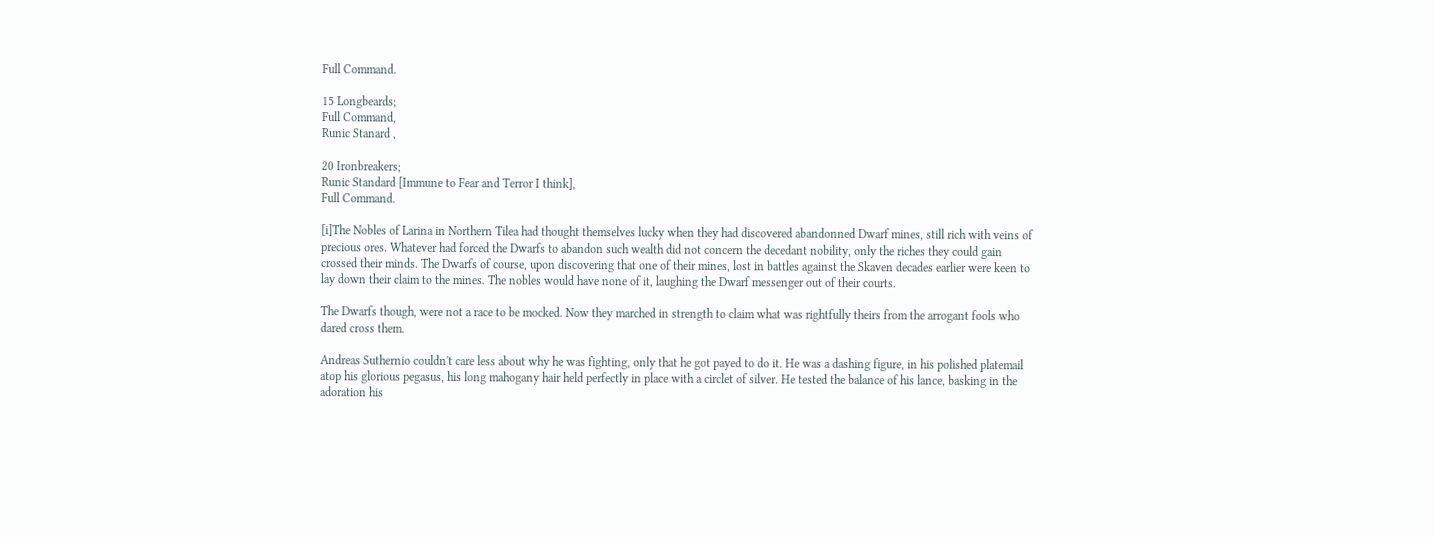Full Command.

15 Longbeards;
Full Command,
Runic Stanard ,

20 Ironbreakers;
Runic Standard [Immune to Fear and Terror I think],
Full Command.

[i]The Nobles of Larina in Northern Tilea had thought themselves lucky when they had discovered abandonned Dwarf mines, still rich with veins of precious ores. Whatever had forced the Dwarfs to abandon such wealth did not concern the decedant nobility, only the riches they could gain crossed their minds. The Dwarfs of course, upon discovering that one of their mines, lost in battles against the Skaven decades earlier were keen to lay down their claim to the mines. The nobles would have none of it, laughing the Dwarf messenger out of their courts.

The Dwarfs though, were not a race to be mocked. Now they marched in strength to claim what was rightfully theirs from the arrogant fools who dared cross them.

Andreas Suthernio couldn't care less about why he was fighting, only that he got payed to do it. He was a dashing figure, in his polished platemail atop his glorious pegasus, his long mahogany hair held perfectly in place with a circlet of silver. He tested the balance of his lance, basking in the adoration his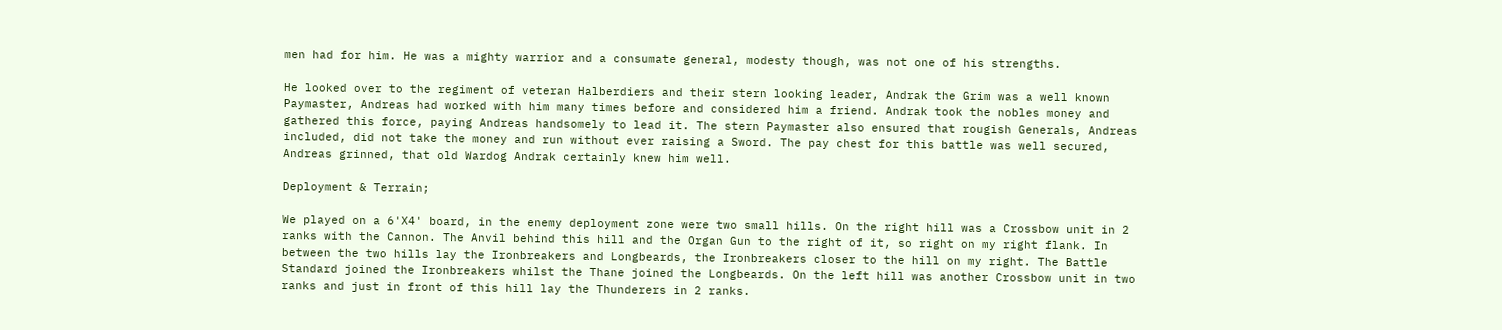men had for him. He was a mighty warrior and a consumate general, modesty though, was not one of his strengths.

He looked over to the regiment of veteran Halberdiers and their stern looking leader, Andrak the Grim was a well known Paymaster, Andreas had worked with him many times before and considered him a friend. Andrak took the nobles money and gathered this force, paying Andreas handsomely to lead it. The stern Paymaster also ensured that rougish Generals, Andreas included, did not take the money and run without ever raising a Sword. The pay chest for this battle was well secured, Andreas grinned, that old Wardog Andrak certainly knew him well.

Deployment & Terrain;

We played on a 6'X4' board, in the enemy deployment zone were two small hills. On the right hill was a Crossbow unit in 2 ranks with the Cannon. The Anvil behind this hill and the Organ Gun to the right of it, so right on my right flank. In between the two hills lay the Ironbreakers and Longbeards, the Ironbreakers closer to the hill on my right. The Battle Standard joined the Ironbreakers whilst the Thane joined the Longbeards. On the left hill was another Crossbow unit in two ranks and just in front of this hill lay the Thunderers in 2 ranks.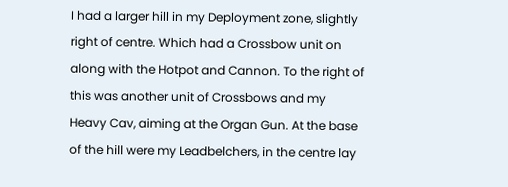I had a larger hill in my Deployment zone, slightly right of centre. Which had a Crossbow unit on along with the Hotpot and Cannon. To the right of this was another unit of Crossbows and my Heavy Cav, aiming at the Organ Gun. At the base of the hill were my Leadbelchers, in the centre lay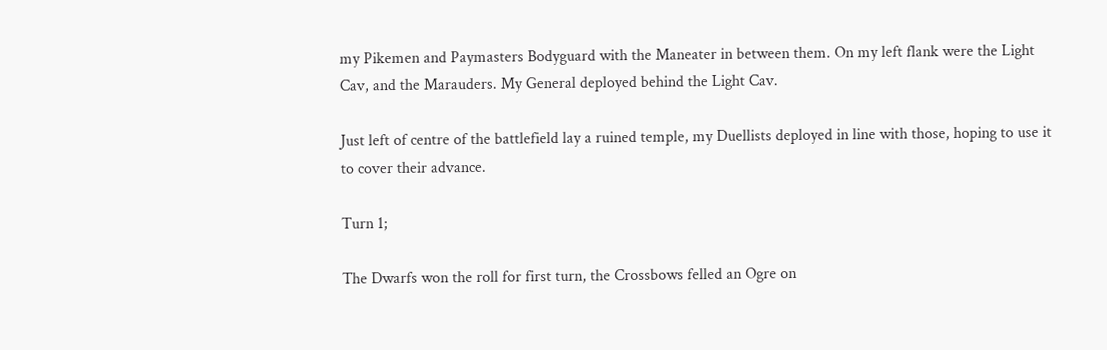my Pikemen and Paymasters Bodyguard with the Maneater in between them. On my left flank were the Light Cav, and the Marauders. My General deployed behind the Light Cav.

Just left of centre of the battlefield lay a ruined temple, my Duellists deployed in line with those, hoping to use it to cover their advance.

Turn 1;

The Dwarfs won the roll for first turn, the Crossbows felled an Ogre on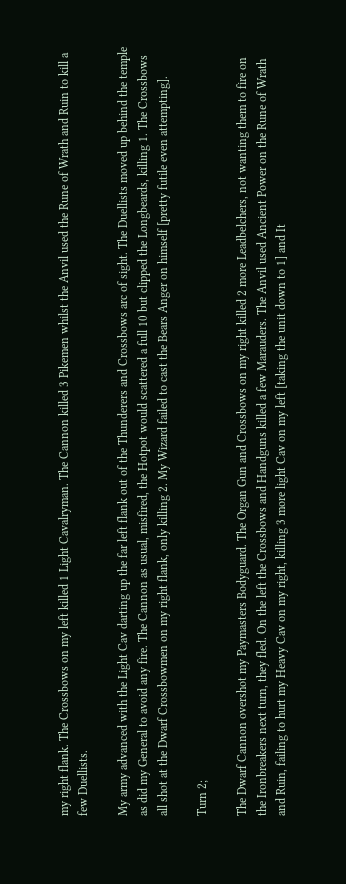my right flank. The Crossbows on my left killed 1 Light Cavalryman. The Cannon killed 3 Pikemen whilst the Anvil used the Rune of Wrath and Ruin to kill a few Duellists.

My army advanced with the Light Cav darting up the far left flank out of the Thunderers and Crossbows arc of sight. The Duellists moved up behind the temple as did my General to avoid any fire. The Cannon as usual, misfired, the Hotpot would scattered a full 10 but clipped the Longbeards, killing 1. The Crossbows all shot at the Dwarf Crossbowmen on my right flank, only killing 2. My Wizard failed to cast the Bears Anger on himself [pretty futile even attempting].

Turn 2;

The Dwarf Cannon overshot my Paymasters Bodyguard. The Organ Gun and Crossbows on my right killed 2 more Leadbelchers, not wanting them to fire on the Ironbreakers next turn, they fled. On the left the Crossbows and Handguns killed a few Marauders. The Anvil used Ancient Power on the Rune of Wrath and Ruin, failing to hurt my Heavy Cav on my right, killing 3 more light Cav on my left [taking the unit down to 1] and It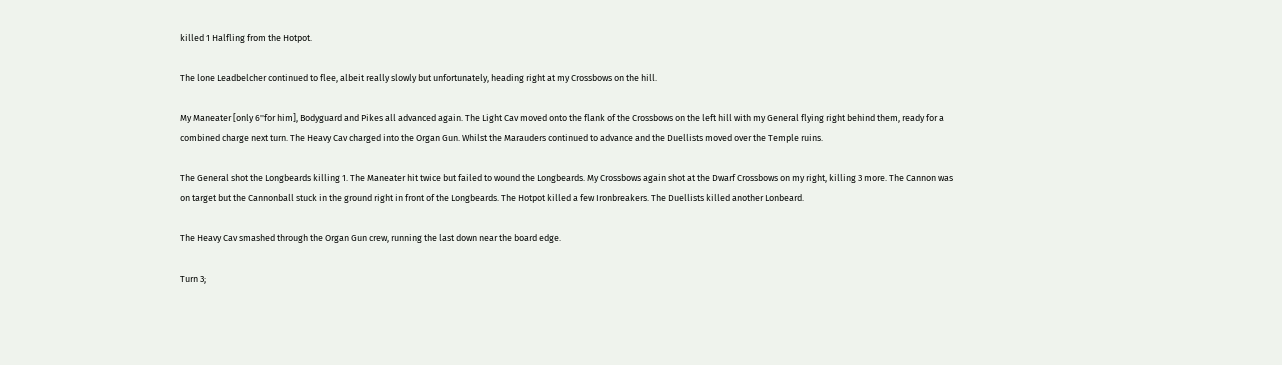killed 1 Halfling from the Hotpot.

The lone Leadbelcher continued to flee, albeit really slowly but unfortunately, heading right at my Crossbows on the hill.

My Maneater [only 6''for him], Bodyguard and Pikes all advanced again. The Light Cav moved onto the flank of the Crossbows on the left hill with my General flying right behind them, ready for a combined charge next turn. The Heavy Cav charged into the Organ Gun. Whilst the Marauders continued to advance and the Duellists moved over the Temple ruins.

The General shot the Longbeards killing 1. The Maneater hit twice but failed to wound the Longbeards. My Crossbows again shot at the Dwarf Crossbows on my right, killing 3 more. The Cannon was on target but the Cannonball stuck in the ground right in front of the Longbeards. The Hotpot killed a few Ironbreakers. The Duellists killed another Lonbeard.

The Heavy Cav smashed through the Organ Gun crew, running the last down near the board edge.

Turn 3;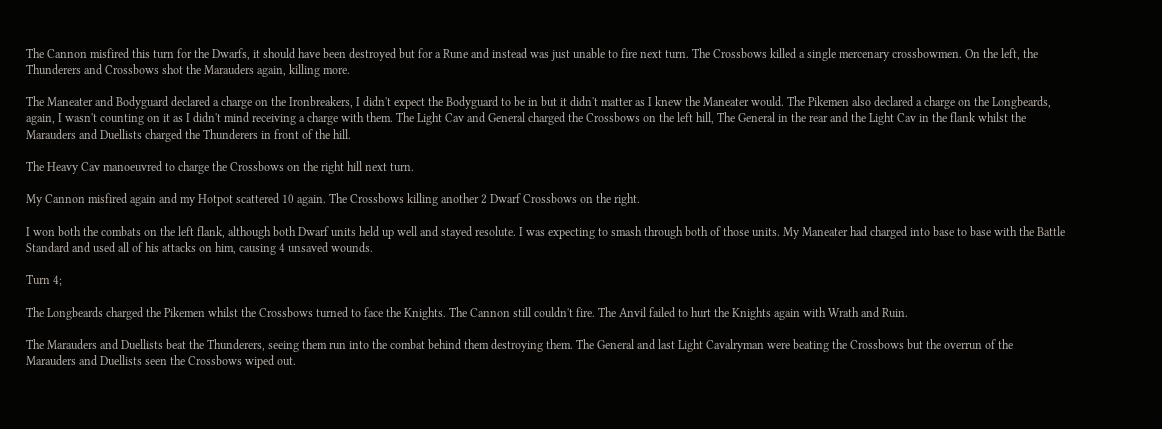The Cannon misfired this turn for the Dwarfs, it should have been destroyed but for a Rune and instead was just unable to fire next turn. The Crossbows killed a single mercenary crossbowmen. On the left, the Thunderers and Crossbows shot the Marauders again, killing more.

The Maneater and Bodyguard declared a charge on the Ironbreakers, I didn't expect the Bodyguard to be in but it didn't matter as I knew the Maneater would. The Pikemen also declared a charge on the Longbeards, again, I wasn't counting on it as I didn't mind receiving a charge with them. The Light Cav and General charged the Crossbows on the left hill, The General in the rear and the Light Cav in the flank whilst the Marauders and Duellists charged the Thunderers in front of the hill.

The Heavy Cav manoeuvred to charge the Crossbows on the right hill next turn.

My Cannon misfired again and my Hotpot scattered 10 again. The Crossbows killing another 2 Dwarf Crossbows on the right.

I won both the combats on the left flank, although both Dwarf units held up well and stayed resolute. I was expecting to smash through both of those units. My Maneater had charged into base to base with the Battle Standard and used all of his attacks on him, causing 4 unsaved wounds.

Turn 4;

The Longbeards charged the Pikemen whilst the Crossbows turned to face the Knights. The Cannon still couldn't fire. The Anvil failed to hurt the Knights again with Wrath and Ruin.

The Marauders and Duellists beat the Thunderers, seeing them run into the combat behind them destroying them. The General and last Light Cavalryman were beating the Crossbows but the overrun of the Marauders and Duellists seen the Crossbows wiped out.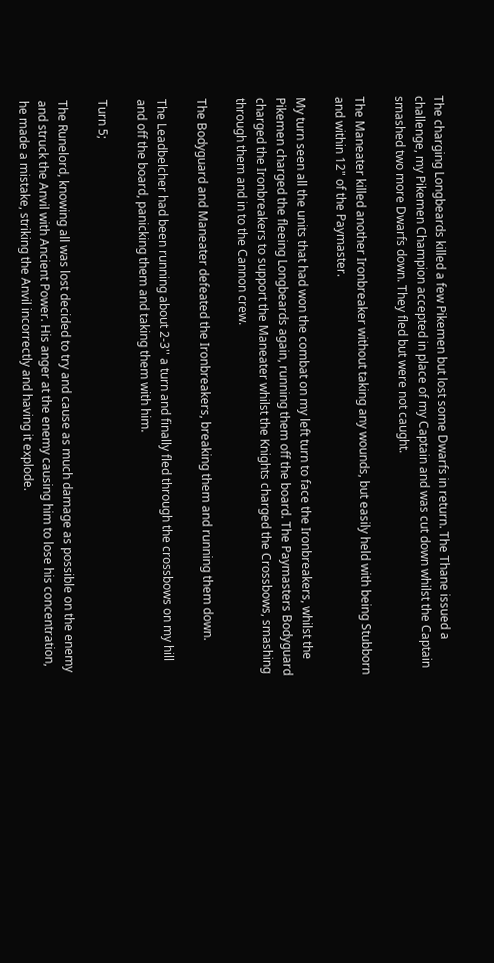The charging Longbeards killed a few Pikemen but lost some Dwarfs in return. The Thane issued a challenge, my Pikemen Champion accepted in place of my Captain and was cut down whilst the Captain smashed two more Dwarfs down. They fled but were not caught.

The Maneater killed another Ironbreaker without taking any wounds, but easily held with being Stubborn and within 12" of the Paymaster.

My turn seen all the units that had won the combat on my left turn to face the Ironbreakers, whilst the Pikemen charged the fleeing Longbeards again, running them off the board. The Paymasters Bodyguard charged the Ironbreakers to support the Maneater whilst the Knights charged the Crossbows, smashing through them and in to the Cannon crew.

The Bodyguard and Maneater defeated the Ironbreakers, breaking them and running them down.

The Leadbelcher had been running about 2-3'' a turn and finally fled through the crossbows on my hill and off the board, panicking them and taking them with him.

Turn 5;

The Runelord, knowing all was lost decided to try and cause as much damage as possible on the enemy and struck the Anvil with Ancient Power. His anger at the enemy causing him to lose his concentration, he made a mistake, striking the Anvil incorrectly and having it explode.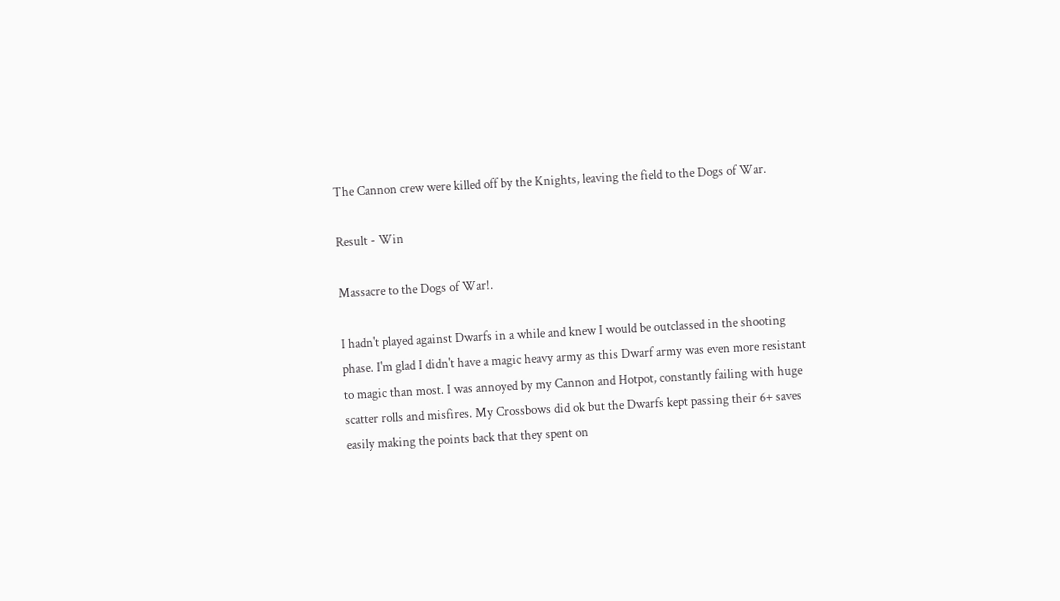The Cannon crew were killed off by the Knights, leaving the field to the Dogs of War.

Result - Win

Massacre to the Dogs of War!.

I hadn't played against Dwarfs in a while and knew I would be outclassed in the shooting phase. I'm glad I didn't have a magic heavy army as this Dwarf army was even more resistant to magic than most. I was annoyed by my Cannon and Hotpot, constantly failing with huge scatter rolls and misfires. My Crossbows did ok but the Dwarfs kept passing their 6+ saves easily making the points back that they spent on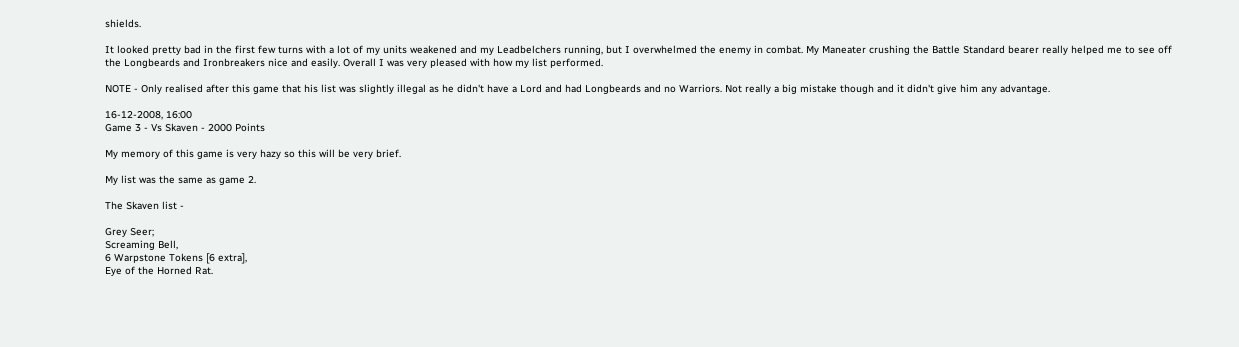shields.

It looked pretty bad in the first few turns with a lot of my units weakened and my Leadbelchers running, but I overwhelmed the enemy in combat. My Maneater crushing the Battle Standard bearer really helped me to see off the Longbeards and Ironbreakers nice and easily. Overall I was very pleased with how my list performed.

NOTE - Only realised after this game that his list was slightly illegal as he didn't have a Lord and had Longbeards and no Warriors. Not really a big mistake though and it didn't give him any advantage.

16-12-2008, 16:00
Game 3 - Vs Skaven - 2000 Points

My memory of this game is very hazy so this will be very brief.

My list was the same as game 2.

The Skaven list -

Grey Seer;
Screaming Bell,
6 Warpstone Tokens [6 extra],
Eye of the Horned Rat.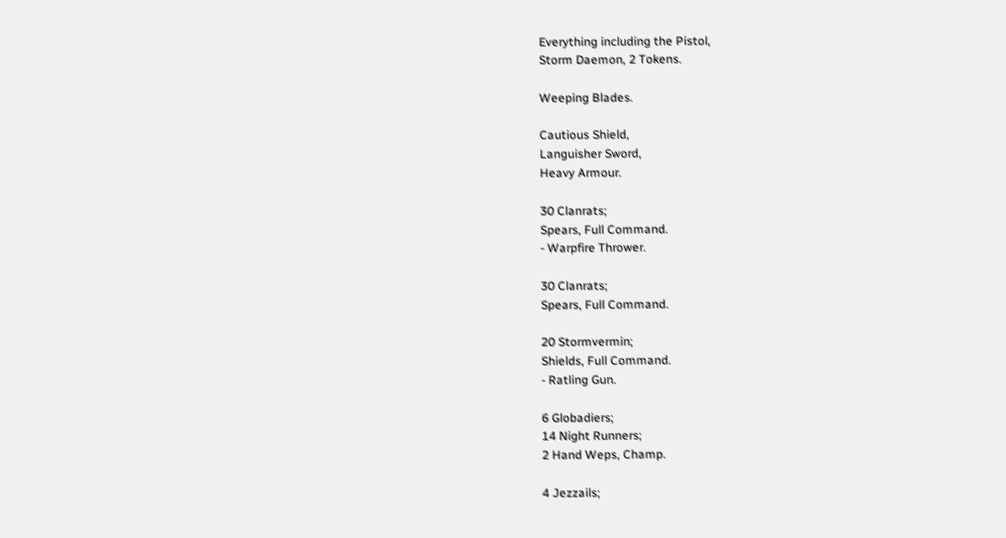Everything including the Pistol,
Storm Daemon, 2 Tokens.

Weeping Blades.

Cautious Shield,
Languisher Sword,
Heavy Armour.

30 Clanrats;
Spears, Full Command.
- Warpfire Thrower.

30 Clanrats;
Spears, Full Command.

20 Stormvermin;
Shields, Full Command.
- Ratling Gun.

6 Globadiers;
14 Night Runners;
2 Hand Weps, Champ.

4 Jezzails;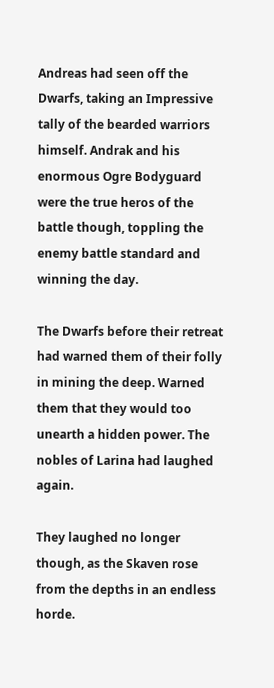Andreas had seen off the Dwarfs, taking an Impressive tally of the bearded warriors himself. Andrak and his enormous Ogre Bodyguard were the true heros of the battle though, toppling the enemy battle standard and winning the day.

The Dwarfs before their retreat had warned them of their folly in mining the deep. Warned them that they would too unearth a hidden power. The nobles of Larina had laughed again.

They laughed no longer though, as the Skaven rose from the depths in an endless horde.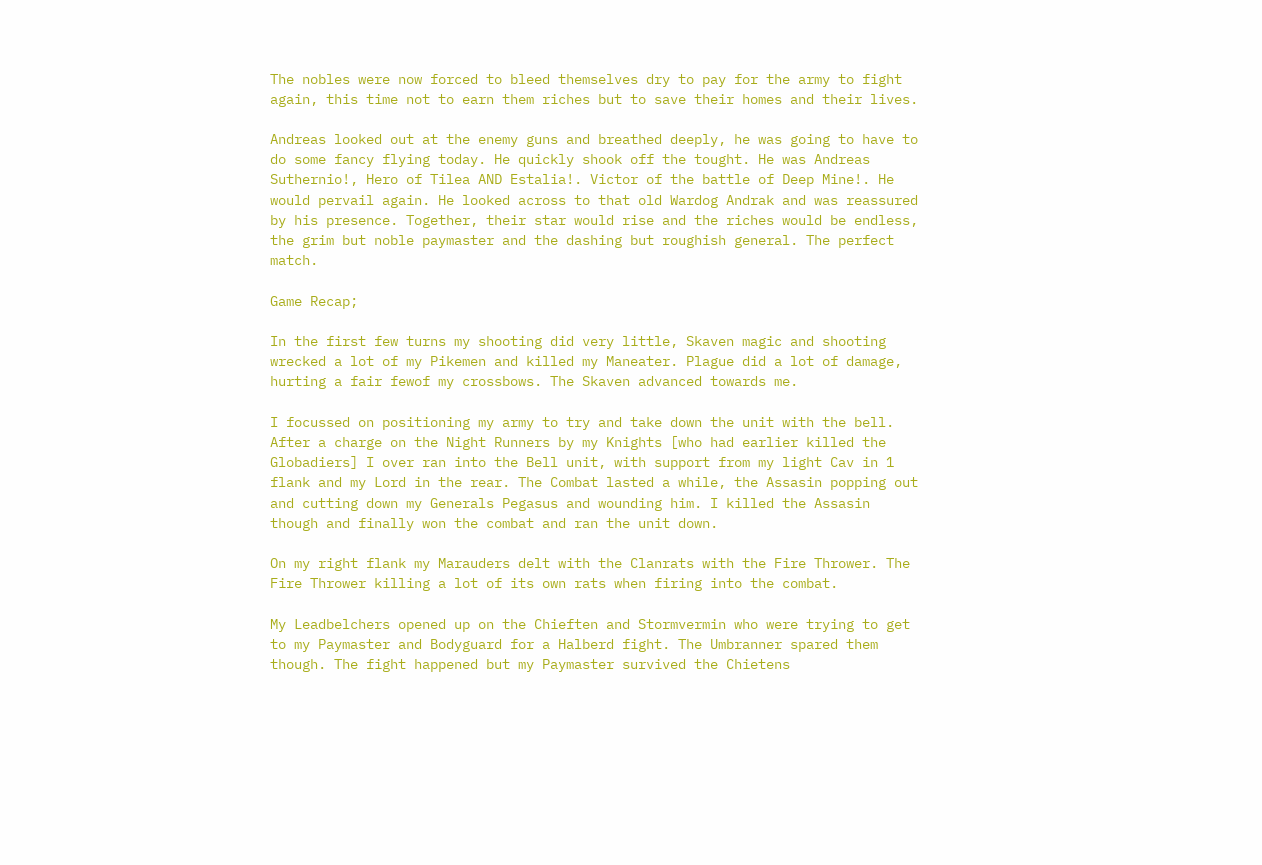The nobles were now forced to bleed themselves dry to pay for the army to fight again, this time not to earn them riches but to save their homes and their lives.

Andreas looked out at the enemy guns and breathed deeply, he was going to have to do some fancy flying today. He quickly shook off the tought. He was Andreas Suthernio!, Hero of Tilea AND Estalia!. Victor of the battle of Deep Mine!. He would pervail again. He looked across to that old Wardog Andrak and was reassured by his presence. Together, their star would rise and the riches would be endless, the grim but noble paymaster and the dashing but roughish general. The perfect match.

Game Recap;

In the first few turns my shooting did very little, Skaven magic and shooting wrecked a lot of my Pikemen and killed my Maneater. Plague did a lot of damage, hurting a fair fewof my crossbows. The Skaven advanced towards me.

I focussed on positioning my army to try and take down the unit with the bell. After a charge on the Night Runners by my Knights [who had earlier killed the Globadiers] I over ran into the Bell unit, with support from my light Cav in 1 flank and my Lord in the rear. The Combat lasted a while, the Assasin popping out and cutting down my Generals Pegasus and wounding him. I killed the Assasin though and finally won the combat and ran the unit down.

On my right flank my Marauders delt with the Clanrats with the Fire Thrower. The Fire Thrower killing a lot of its own rats when firing into the combat.

My Leadbelchers opened up on the Chieften and Stormvermin who were trying to get to my Paymaster and Bodyguard for a Halberd fight. The Umbranner spared them though. The fight happened but my Paymaster survived the Chietens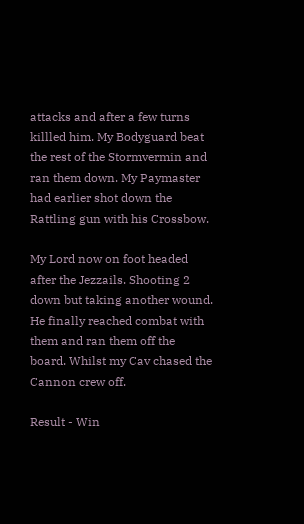attacks and after a few turns killled him. My Bodyguard beat the rest of the Stormvermin and ran them down. My Paymaster had earlier shot down the Rattling gun with his Crossbow.

My Lord now on foot headed after the Jezzails. Shooting 2 down but taking another wound. He finally reached combat with them and ran them off the board. Whilst my Cav chased the Cannon crew off.

Result - Win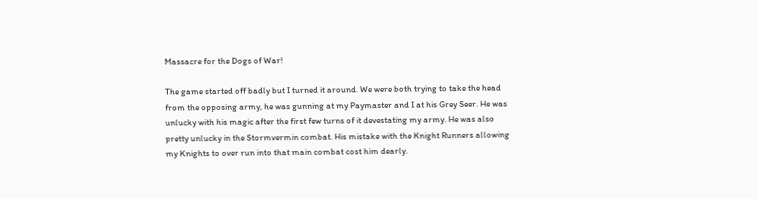Massacre for the Dogs of War!

The game started off badly but I turned it around. We were both trying to take the head from the opposing army, he was gunning at my Paymaster and I at his Grey Seer. He was unlucky with his magic after the first few turns of it devestating my army. He was also pretty unlucky in the Stormvermin combat. His mistake with the Knight Runners allowing my Knights to over run into that main combat cost him dearly.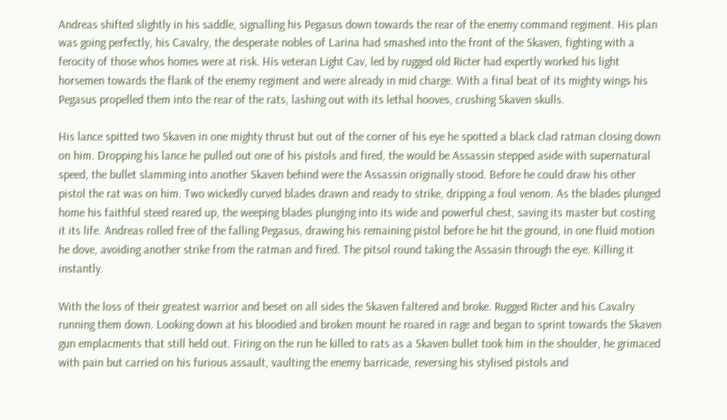Andreas shifted slightly in his saddle, signalling his Pegasus down towards the rear of the enemy command regiment. His plan was going perfectly, his Cavalry, the desperate nobles of Larina had smashed into the front of the Skaven, fighting with a ferocity of those whos homes were at risk. His veteran Light Cav, led by rugged old Ricter had expertly worked his light horsemen towards the flank of the enemy regiment and were already in mid charge. With a final beat of its mighty wings his Pegasus propelled them into the rear of the rats, lashing out with its lethal hooves, crushing Skaven skulls.

His lance spitted two Skaven in one mighty thrust but out of the corner of his eye he spotted a black clad ratman closing down on him. Dropping his lance he pulled out one of his pistols and fired, the would be Assassin stepped aside with supernatural speed, the bullet slamming into another Skaven behind were the Assassin originally stood. Before he could draw his other pistol the rat was on him. Two wickedly curved blades drawn and ready to strike, dripping a foul venom. As the blades plunged home his faithful steed reared up, the weeping blades plunging into its wide and powerful chest, saving its master but costing it its life. Andreas rolled free of the falling Pegasus, drawing his remaining pistol before he hit the ground, in one fluid motion he dove, avoiding another strike from the ratman and fired. The pitsol round taking the Assasin through the eye. Killing it instantly.

With the loss of their greatest warrior and beset on all sides the Skaven faltered and broke. Rugged Ricter and his Cavalry running them down. Looking down at his bloodied and broken mount he roared in rage and began to sprint towards the Skaven gun emplacments that still held out. Firing on the run he killed to rats as a Skaven bullet took him in the shoulder, he grimaced with pain but carried on his furious assault, vaulting the enemy barricade, reversing his stylised pistols and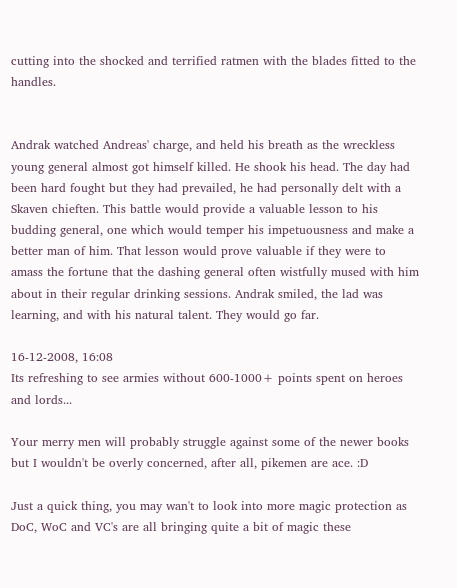cutting into the shocked and terrified ratmen with the blades fitted to the handles.


Andrak watched Andreas' charge, and held his breath as the wreckless young general almost got himself killed. He shook his head. The day had been hard fought but they had prevailed, he had personally delt with a Skaven chieften. This battle would provide a valuable lesson to his budding general, one which would temper his impetuousness and make a better man of him. That lesson would prove valuable if they were to amass the fortune that the dashing general often wistfully mused with him about in their regular drinking sessions. Andrak smiled, the lad was learning, and with his natural talent. They would go far.

16-12-2008, 16:08
Its refreshing to see armies without 600-1000+ points spent on heroes and lords...

Your merry men will probably struggle against some of the newer books but I wouldn't be overly concerned, after all, pikemen are ace. :D

Just a quick thing, you may wan't to look into more magic protection as DoC, WoC and VC's are all bringing quite a bit of magic these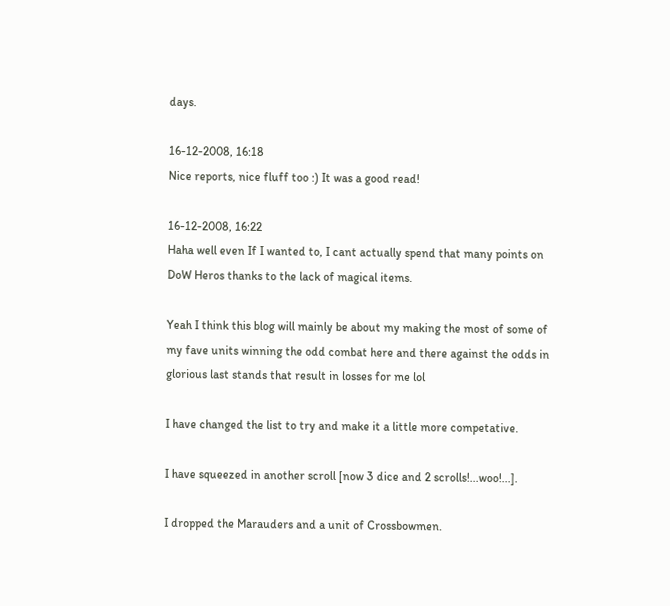days.

16-12-2008, 16:18
Nice reports, nice fluff too :) It was a good read!

16-12-2008, 16:22
Haha well even If I wanted to, I cant actually spend that many points on DoW Heros thanks to the lack of magical items.

Yeah I think this blog will mainly be about my making the most of some of my fave units winning the odd combat here and there against the odds in glorious last stands that result in losses for me lol

I have changed the list to try and make it a little more competative.

I have squeezed in another scroll [now 3 dice and 2 scrolls!...woo!...].

I dropped the Marauders and a unit of Crossbowmen.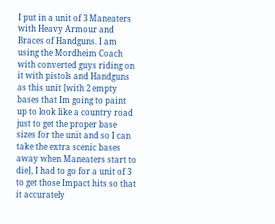I put in a unit of 3 Maneaters with Heavy Armour and Braces of Handguns. I am using the Mordheim Coach with converted guys riding on it with pistols and Handguns as this unit [with 2 empty bases that Im going to paint up to look like a country road just to get the proper base sizes for the unit and so I can take the extra scenic bases away when Maneaters start to die], I had to go for a unit of 3 to get those Impact hits so that it accurately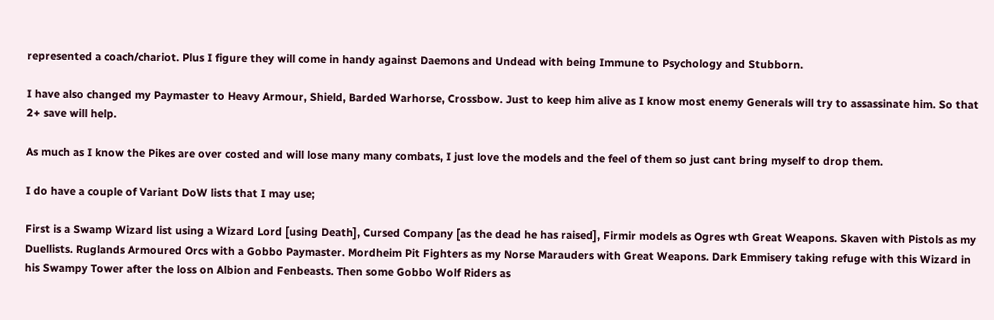represented a coach/chariot. Plus I figure they will come in handy against Daemons and Undead with being Immune to Psychology and Stubborn.

I have also changed my Paymaster to Heavy Armour, Shield, Barded Warhorse, Crossbow. Just to keep him alive as I know most enemy Generals will try to assassinate him. So that 2+ save will help.

As much as I know the Pikes are over costed and will lose many many combats, I just love the models and the feel of them so just cant bring myself to drop them.

I do have a couple of Variant DoW lists that I may use;

First is a Swamp Wizard list using a Wizard Lord [using Death], Cursed Company [as the dead he has raised], Firmir models as Ogres wth Great Weapons. Skaven with Pistols as my Duellists. Ruglands Armoured Orcs with a Gobbo Paymaster. Mordheim Pit Fighters as my Norse Marauders with Great Weapons. Dark Emmisery taking refuge with this Wizard in his Swampy Tower after the loss on Albion and Fenbeasts. Then some Gobbo Wolf Riders as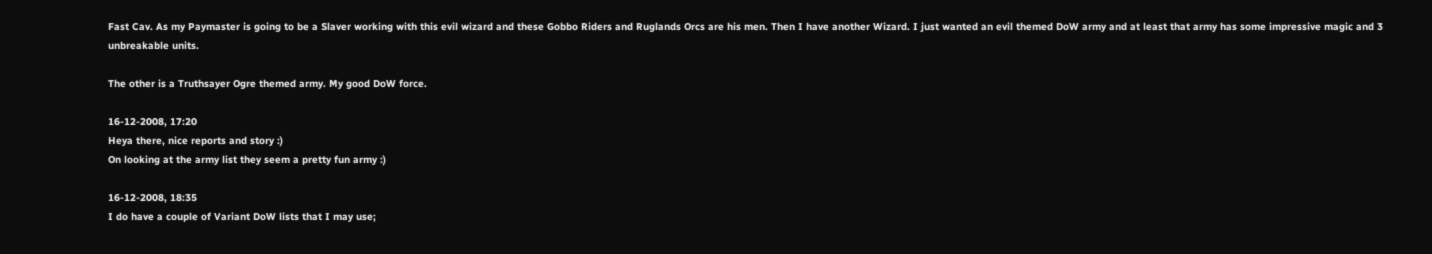Fast Cav. As my Paymaster is going to be a Slaver working with this evil wizard and these Gobbo Riders and Ruglands Orcs are his men. Then I have another Wizard. I just wanted an evil themed DoW army and at least that army has some impressive magic and 3 unbreakable units.

The other is a Truthsayer Ogre themed army. My good DoW force.

16-12-2008, 17:20
Heya there, nice reports and story :)
On looking at the army list they seem a pretty fun army :)

16-12-2008, 18:35
I do have a couple of Variant DoW lists that I may use;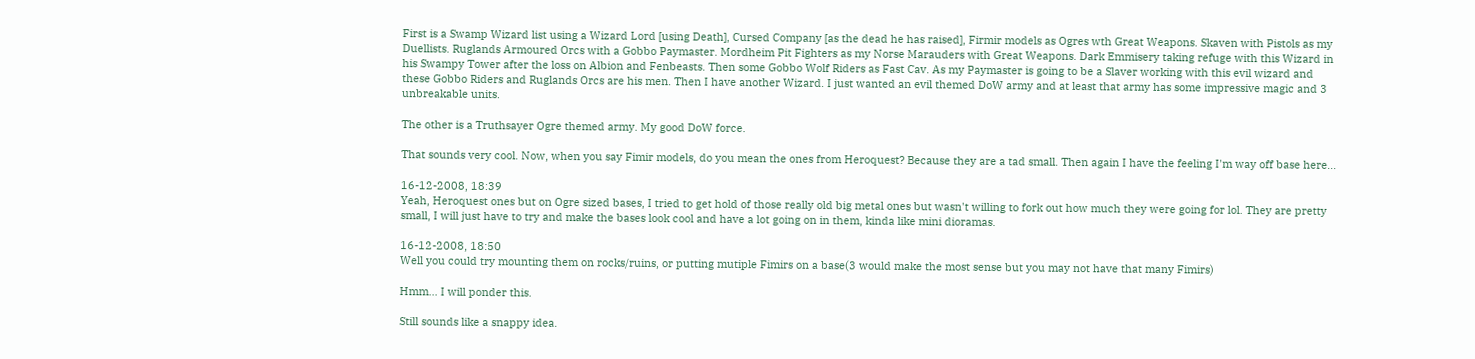First is a Swamp Wizard list using a Wizard Lord [using Death], Cursed Company [as the dead he has raised], Firmir models as Ogres wth Great Weapons. Skaven with Pistols as my Duellists. Ruglands Armoured Orcs with a Gobbo Paymaster. Mordheim Pit Fighters as my Norse Marauders with Great Weapons. Dark Emmisery taking refuge with this Wizard in his Swampy Tower after the loss on Albion and Fenbeasts. Then some Gobbo Wolf Riders as Fast Cav. As my Paymaster is going to be a Slaver working with this evil wizard and these Gobbo Riders and Ruglands Orcs are his men. Then I have another Wizard. I just wanted an evil themed DoW army and at least that army has some impressive magic and 3 unbreakable units.

The other is a Truthsayer Ogre themed army. My good DoW force.

That sounds very cool. Now, when you say Fimir models, do you mean the ones from Heroquest? Because they are a tad small. Then again I have the feeling I'm way off base here...

16-12-2008, 18:39
Yeah, Heroquest ones but on Ogre sized bases, I tried to get hold of those really old big metal ones but wasn't willing to fork out how much they were going for lol. They are pretty small, I will just have to try and make the bases look cool and have a lot going on in them, kinda like mini dioramas.

16-12-2008, 18:50
Well you could try mounting them on rocks/ruins, or putting mutiple Fimirs on a base(3 would make the most sense but you may not have that many Fimirs)

Hmm... I will ponder this.

Still sounds like a snappy idea.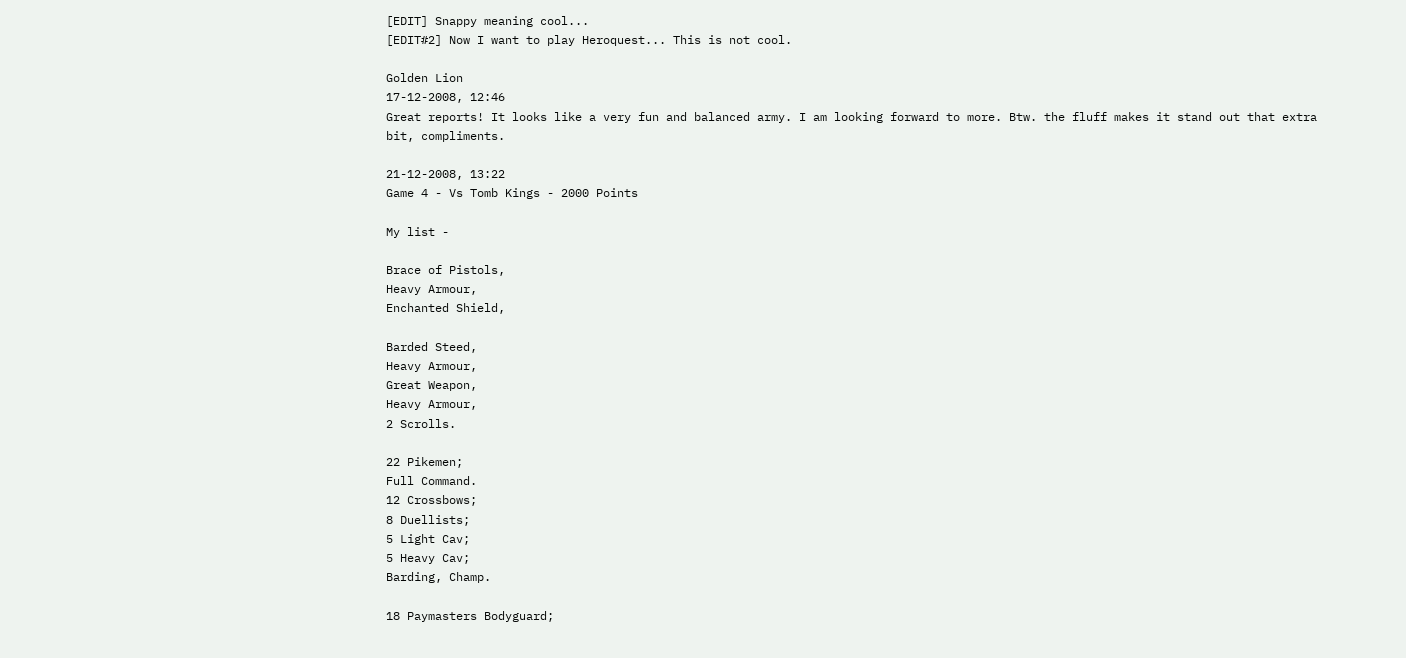[EDIT] Snappy meaning cool...
[EDIT#2] Now I want to play Heroquest... This is not cool.

Golden Lion
17-12-2008, 12:46
Great reports! It looks like a very fun and balanced army. I am looking forward to more. Btw. the fluff makes it stand out that extra bit, compliments.

21-12-2008, 13:22
Game 4 - Vs Tomb Kings - 2000 Points

My list -

Brace of Pistols,
Heavy Armour,
Enchanted Shield,

Barded Steed,
Heavy Armour,
Great Weapon,
Heavy Armour,
2 Scrolls.

22 Pikemen;
Full Command.
12 Crossbows;
8 Duellists;
5 Light Cav;
5 Heavy Cav;
Barding, Champ.

18 Paymasters Bodyguard;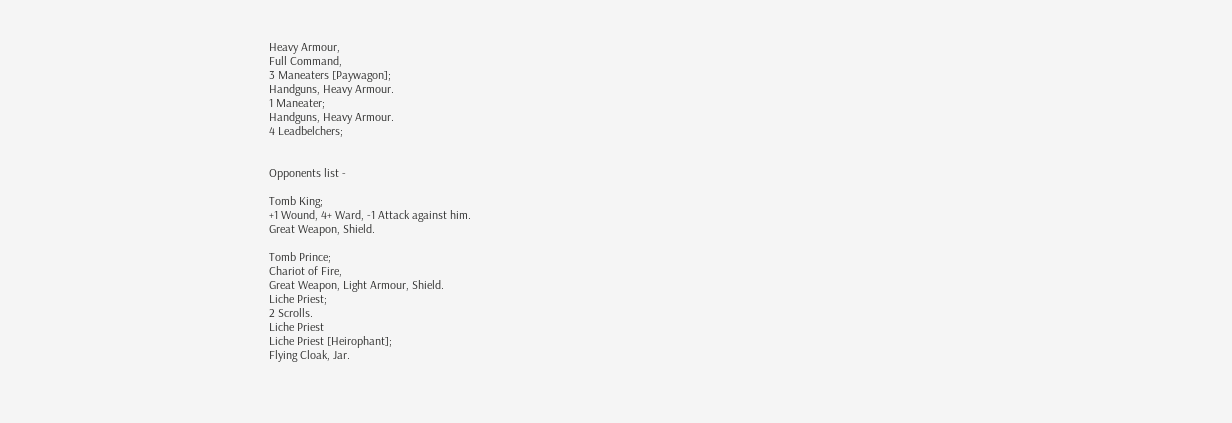Heavy Armour,
Full Command,
3 Maneaters [Paywagon];
Handguns, Heavy Armour.
1 Maneater;
Handguns, Heavy Armour.
4 Leadbelchers;


Opponents list -

Tomb King;
+1 Wound, 4+ Ward, -1 Attack against him.
Great Weapon, Shield.

Tomb Prince;
Chariot of Fire,
Great Weapon, Light Armour, Shield.
Liche Priest;
2 Scrolls.
Liche Priest
Liche Priest [Heirophant];
Flying Cloak, Jar.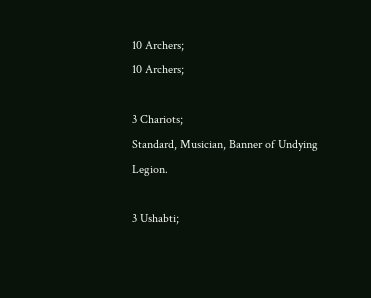10 Archers;
10 Archers;

3 Chariots;
Standard, Musician, Banner of Undying Legion.

3 Ushabti;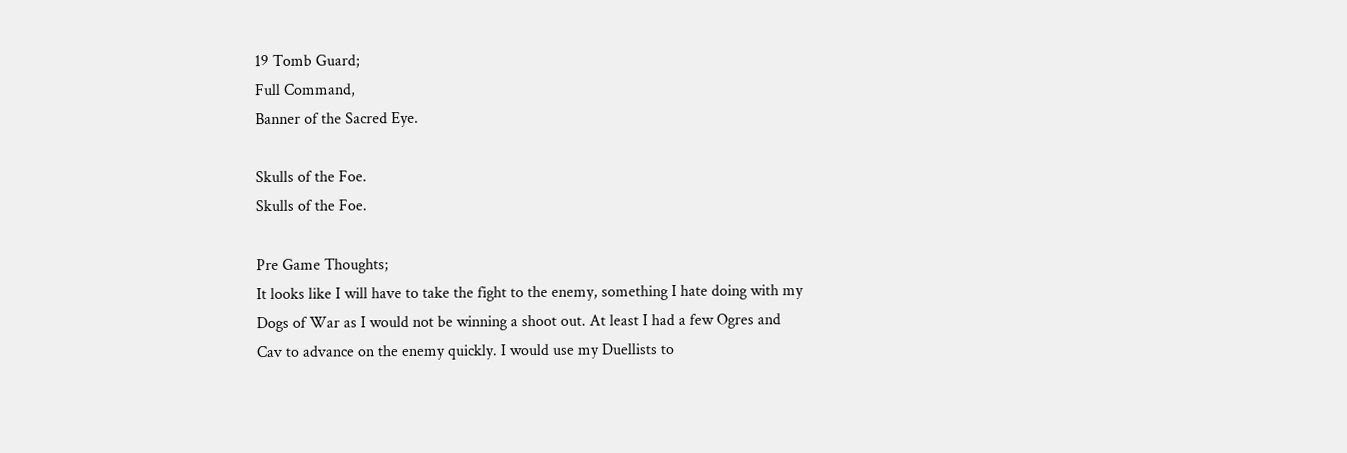19 Tomb Guard;
Full Command,
Banner of the Sacred Eye.

Skulls of the Foe.
Skulls of the Foe.

Pre Game Thoughts;
It looks like I will have to take the fight to the enemy, something I hate doing with my Dogs of War as I would not be winning a shoot out. At least I had a few Ogres and Cav to advance on the enemy quickly. I would use my Duellists to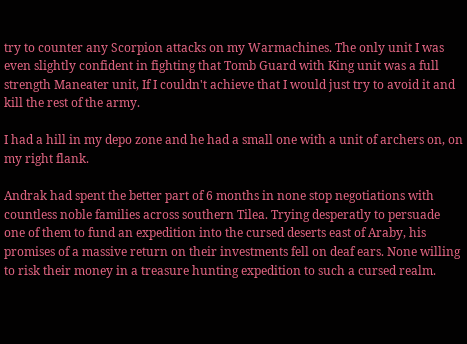try to counter any Scorpion attacks on my Warmachines. The only unit I was even slightly confident in fighting that Tomb Guard with King unit was a full strength Maneater unit, If I couldn't achieve that I would just try to avoid it and kill the rest of the army.

I had a hill in my depo zone and he had a small one with a unit of archers on, on my right flank.

Andrak had spent the better part of 6 months in none stop negotiations with countless noble families across southern Tilea. Trying desperatly to persuade one of them to fund an expedition into the cursed deserts east of Araby, his promises of a massive return on their investments fell on deaf ears. None willing to risk their money in a treasure hunting expedition to such a cursed realm.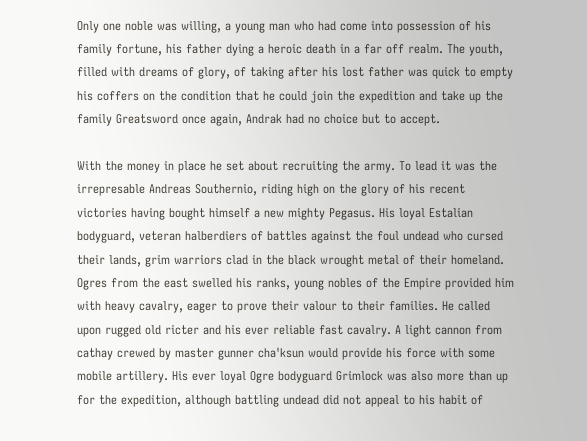Only one noble was willing, a young man who had come into possession of his family fortune, his father dying a heroic death in a far off realm. The youth, filled with dreams of glory, of taking after his lost father was quick to empty his coffers on the condition that he could join the expedition and take up the family Greatsword once again, Andrak had no choice but to accept.

With the money in place he set about recruiting the army. To lead it was the irrepresable Andreas Southernio, riding high on the glory of his recent victories having bought himself a new mighty Pegasus. His loyal Estalian bodyguard, veteran halberdiers of battles against the foul undead who cursed their lands, grim warriors clad in the black wrought metal of their homeland. Ogres from the east swelled his ranks, young nobles of the Empire provided him with heavy cavalry, eager to prove their valour to their families. He called upon rugged old ricter and his ever reliable fast cavalry. A light cannon from cathay crewed by master gunner cha'ksun would provide his force with some mobile artillery. His ever loyal Ogre bodyguard Grimlock was also more than up for the expedition, although battling undead did not appeal to his habit of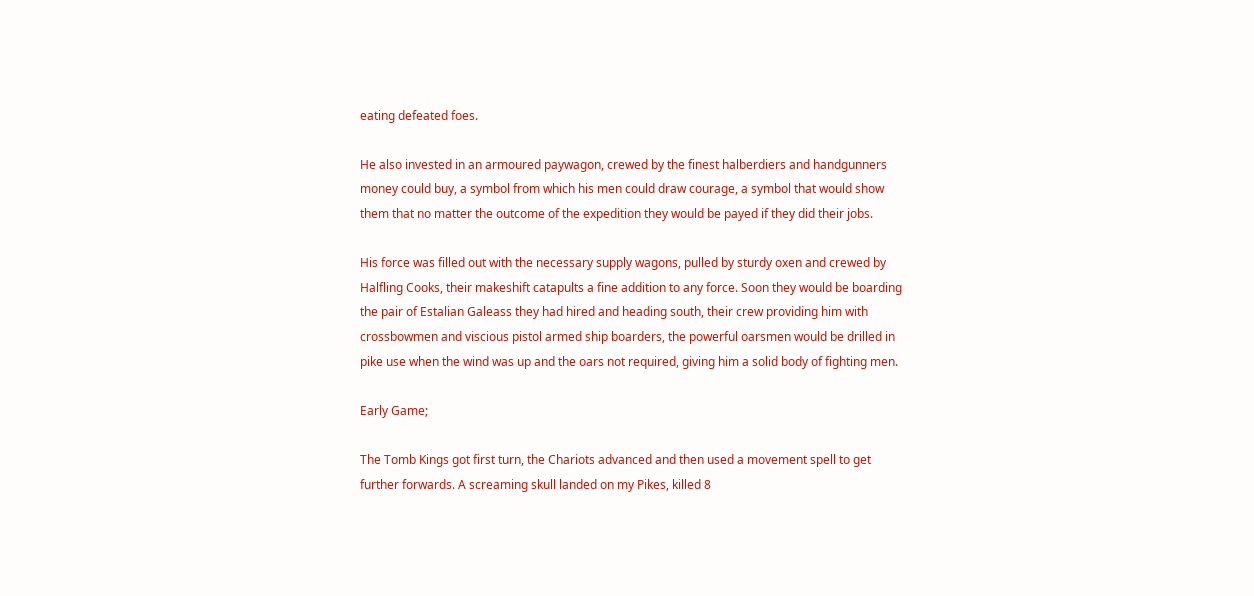eating defeated foes.

He also invested in an armoured paywagon, crewed by the finest halberdiers and handgunners money could buy, a symbol from which his men could draw courage, a symbol that would show them that no matter the outcome of the expedition they would be payed if they did their jobs.

His force was filled out with the necessary supply wagons, pulled by sturdy oxen and crewed by Halfling Cooks, their makeshift catapults a fine addition to any force. Soon they would be boarding the pair of Estalian Galeass they had hired and heading south, their crew providing him with crossbowmen and viscious pistol armed ship boarders, the powerful oarsmen would be drilled in pike use when the wind was up and the oars not required, giving him a solid body of fighting men.

Early Game;

The Tomb Kings got first turn, the Chariots advanced and then used a movement spell to get further forwards. A screaming skull landed on my Pikes, killed 8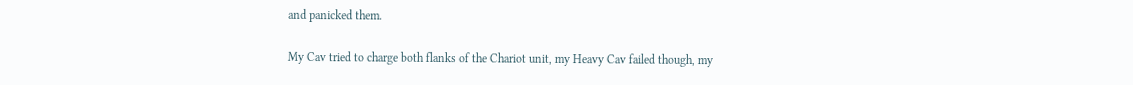and panicked them.

My Cav tried to charge both flanks of the Chariot unit, my Heavy Cav failed though, my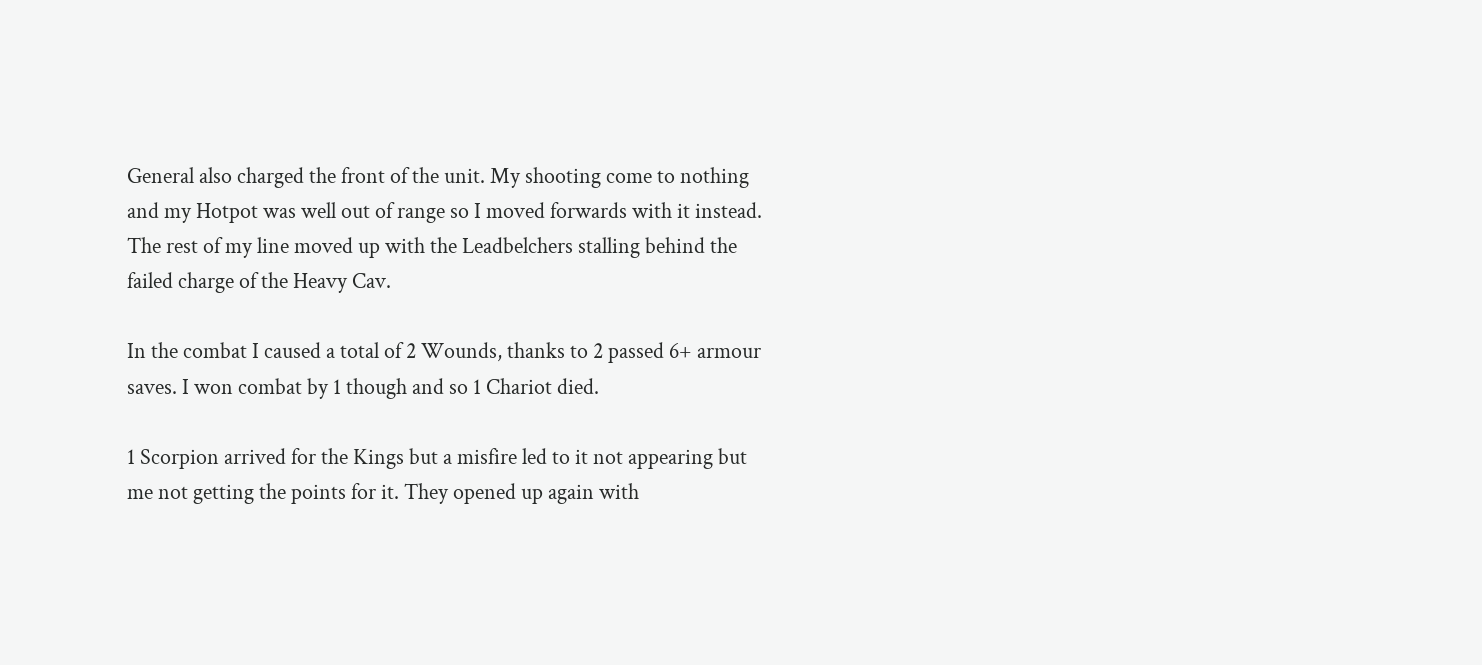General also charged the front of the unit. My shooting come to nothing and my Hotpot was well out of range so I moved forwards with it instead. The rest of my line moved up with the Leadbelchers stalling behind the failed charge of the Heavy Cav.

In the combat I caused a total of 2 Wounds, thanks to 2 passed 6+ armour saves. I won combat by 1 though and so 1 Chariot died.

1 Scorpion arrived for the Kings but a misfire led to it not appearing but me not getting the points for it. They opened up again with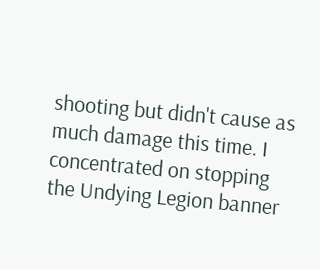shooting but didn't cause as much damage this time. I concentrated on stopping the Undying Legion banner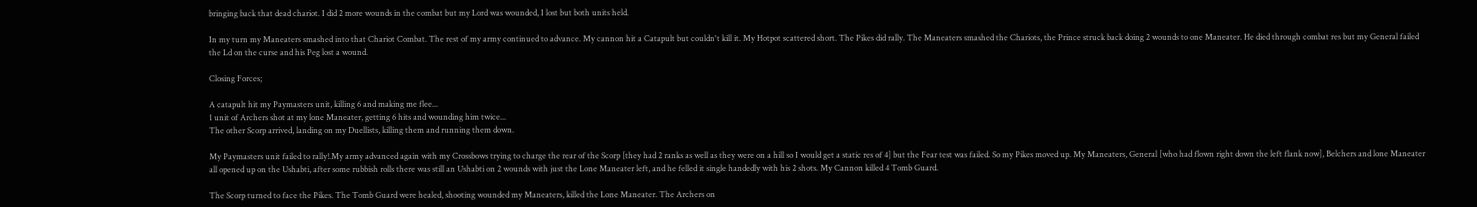bringing back that dead chariot. I did 2 more wounds in the combat but my Lord was wounded, I lost but both units held.

In my turn my Maneaters smashed into that Chariot Combat. The rest of my army continued to advance. My cannon hit a Catapult but couldn't kill it. My Hotpot scattered short. The Pikes did rally. The Maneaters smashed the Chariots, the Prince struck back doing 2 wounds to one Maneater. He died through combat res but my General failed the Ld on the curse and his Peg lost a wound.

Closing Forces;

A catapult hit my Paymasters unit, killing 6 and making me flee...
1 unit of Archers shot at my lone Maneater, getting 6 hits and wounding him twice...
The other Scorp arrived, landing on my Duellists, killing them and running them down.

My Paymasters unit failed to rally!.My army advanced again with my Crossbows trying to charge the rear of the Scorp [they had 2 ranks as well as they were on a hill so I would get a static res of 4] but the Fear test was failed. So my Pikes moved up. My Maneaters, General [who had flown right down the left flank now], Belchers and lone Maneater all opened up on the Ushabti, after some rubbish rolls there was still an Ushabti on 2 wounds with just the Lone Maneater left, and he felled it single handedly with his 2 shots. My Cannon killed 4 Tomb Guard.

The Scorp turned to face the Pikes. The Tomb Guard were healed, shooting wounded my Maneaters, killed the Lone Maneater. The Archers on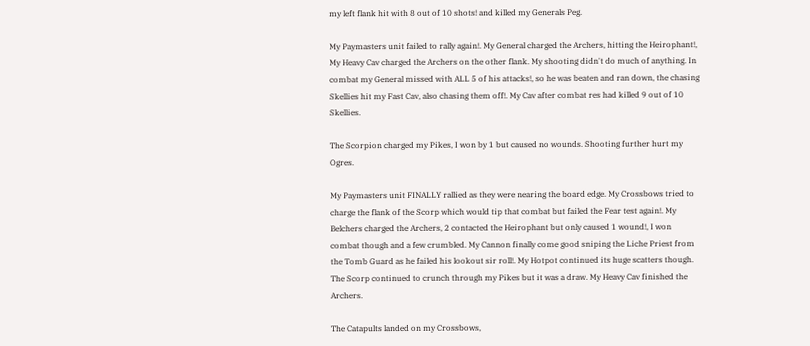my left flank hit with 8 out of 10 shots! and killed my Generals Peg.

My Paymasters unit failed to rally again!. My General charged the Archers, hitting the Heirophant!, My Heavy Cav charged the Archers on the other flank. My shooting didn't do much of anything. In combat my General missed with ALL 5 of his attacks!, so he was beaten and ran down, the chasing Skellies hit my Fast Cav, also chasing them off!. My Cav after combat res had killed 9 out of 10 Skellies.

The Scorpion charged my Pikes, I won by 1 but caused no wounds. Shooting further hurt my Ogres.

My Paymasters unit FINALLY rallied as they were nearing the board edge. My Crossbows tried to charge the flank of the Scorp which would tip that combat but failed the Fear test again!. My Belchers charged the Archers, 2 contacted the Heirophant but only caused 1 wound!, I won combat though and a few crumbled. My Cannon finally come good sniping the Liche Priest from the Tomb Guard as he failed his lookout sir roll!. My Hotpot continued its huge scatters though. The Scorp continued to crunch through my Pikes but it was a draw. My Heavy Cav finished the Archers.

The Catapults landed on my Crossbows,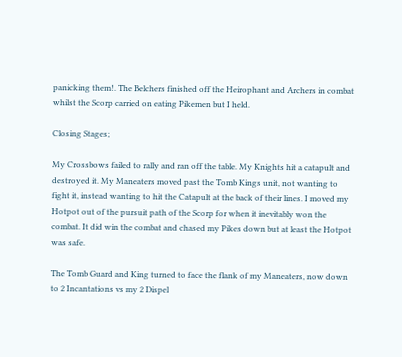panicking them!. The Belchers finished off the Heirophant and Archers in combat whilst the Scorp carried on eating Pikemen but I held.

Closing Stages;

My Crossbows failed to rally and ran off the table. My Knights hit a catapult and destroyed it. My Maneaters moved past the Tomb Kings unit, not wanting to fight it, instead wanting to hit the Catapult at the back of their lines. I moved my Hotpot out of the pursuit path of the Scorp for when it inevitably won the combat. It did win the combat and chased my Pikes down but at least the Hotpot was safe.

The Tomb Guard and King turned to face the flank of my Maneaters, now down to 2 Incantations vs my 2 Dispel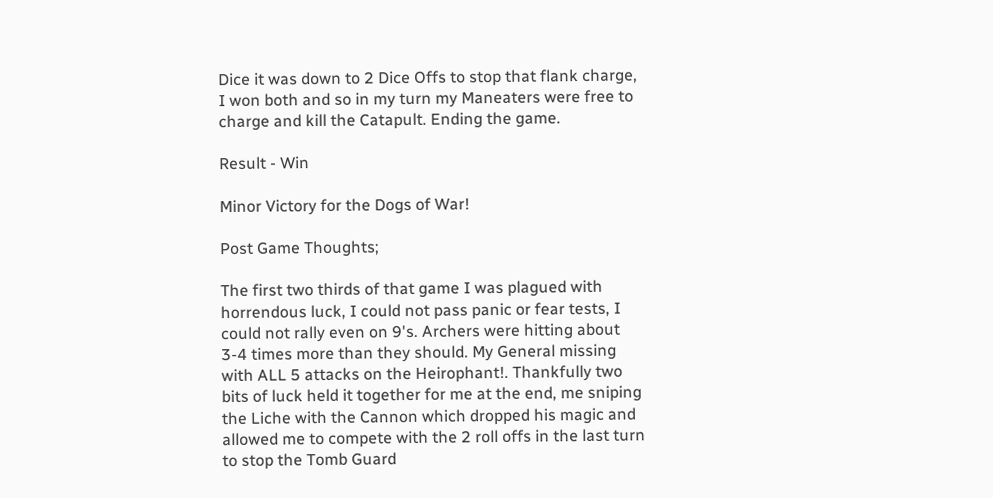Dice it was down to 2 Dice Offs to stop that flank charge, I won both and so in my turn my Maneaters were free to charge and kill the Catapult. Ending the game.

Result - Win

Minor Victory for the Dogs of War!

Post Game Thoughts;

The first two thirds of that game I was plagued with horrendous luck, I could not pass panic or fear tests, I could not rally even on 9's. Archers were hitting about 3-4 times more than they should. My General missing with ALL 5 attacks on the Heirophant!. Thankfully two bits of luck held it together for me at the end, me sniping the Liche with the Cannon which dropped his magic and allowed me to compete with the 2 roll offs in the last turn to stop the Tomb Guard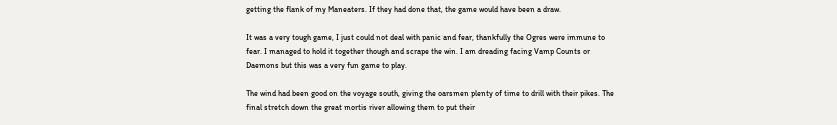getting the flank of my Maneaters. If they had done that, the game would have been a draw.

It was a very tough game, I just could not deal with panic and fear, thankfully the Ogres were immune to fear. I managed to hold it together though and scrape the win. I am dreading facing Vamp Counts or Daemons but this was a very fun game to play.

The wind had been good on the voyage south, giving the oarsmen plenty of time to drill with their pikes. The final stretch down the great mortis river allowing them to put their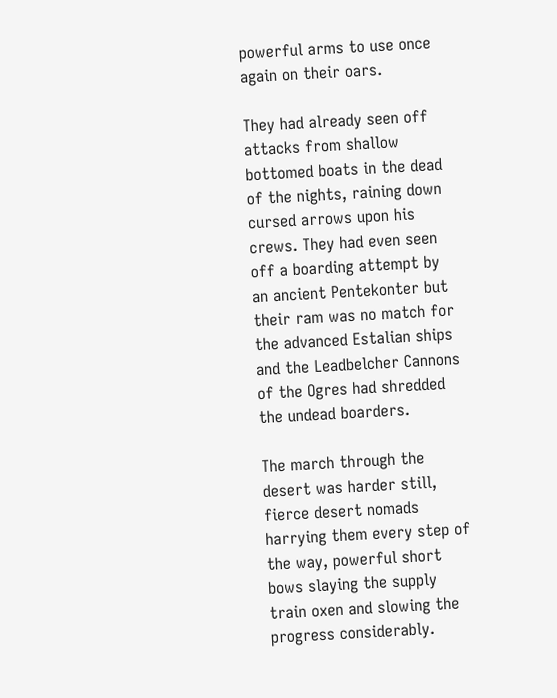powerful arms to use once again on their oars.

They had already seen off attacks from shallow bottomed boats in the dead of the nights, raining down cursed arrows upon his crews. They had even seen off a boarding attempt by an ancient Pentekonter but their ram was no match for the advanced Estalian ships and the Leadbelcher Cannons of the Ogres had shredded the undead boarders.

The march through the desert was harder still, fierce desert nomads harrying them every step of the way, powerful short bows slaying the supply train oxen and slowing the progress considerably.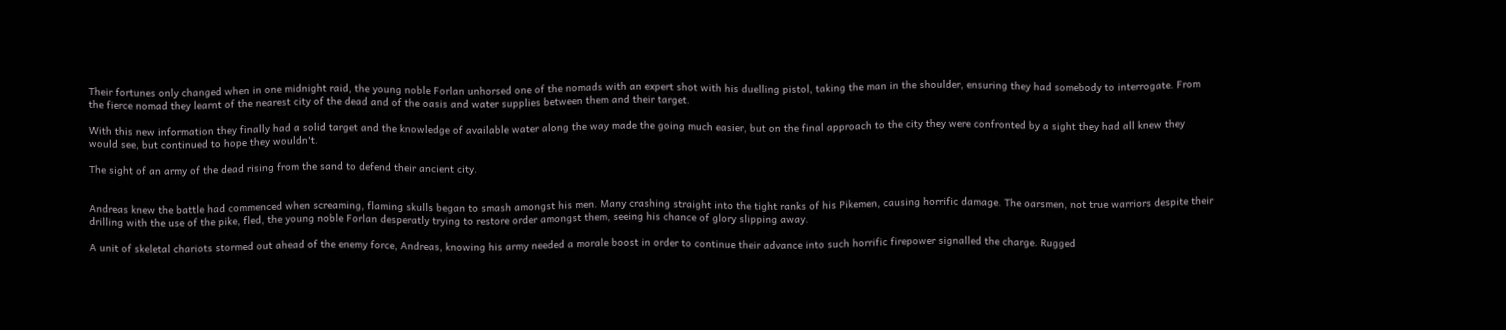Their fortunes only changed when in one midnight raid, the young noble Forlan unhorsed one of the nomads with an expert shot with his duelling pistol, taking the man in the shoulder, ensuring they had somebody to interrogate. From the fierce nomad they learnt of the nearest city of the dead and of the oasis and water supplies between them and their target.

With this new information they finally had a solid target and the knowledge of available water along the way made the going much easier, but on the final approach to the city they were confronted by a sight they had all knew they would see, but continued to hope they wouldn't.

The sight of an army of the dead rising from the sand to defend their ancient city.


Andreas knew the battle had commenced when screaming, flaming skulls began to smash amongst his men. Many crashing straight into the tight ranks of his Pikemen, causing horrific damage. The oarsmen, not true warriors despite their drilling with the use of the pike, fled, the young noble Forlan desperatly trying to restore order amongst them, seeing his chance of glory slipping away.

A unit of skeletal chariots stormed out ahead of the enemy force, Andreas, knowing his army needed a morale boost in order to continue their advance into such horrific firepower signalled the charge. Rugged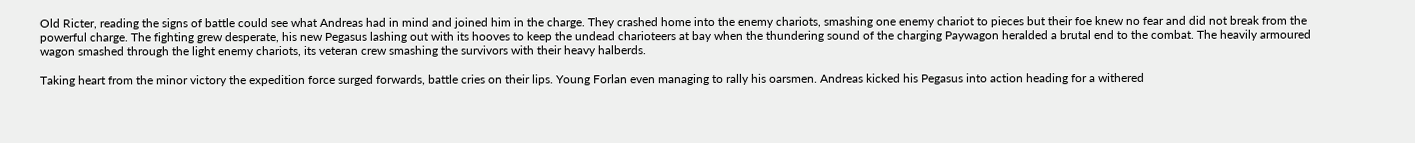Old Ricter, reading the signs of battle could see what Andreas had in mind and joined him in the charge. They crashed home into the enemy chariots, smashing one enemy chariot to pieces but their foe knew no fear and did not break from the powerful charge. The fighting grew desperate, his new Pegasus lashing out with its hooves to keep the undead charioteers at bay when the thundering sound of the charging Paywagon heralded a brutal end to the combat. The heavily armoured wagon smashed through the light enemy chariots, its veteran crew smashing the survivors with their heavy halberds.

Taking heart from the minor victory the expedition force surged forwards, battle cries on their lips. Young Forlan even managing to rally his oarsmen. Andreas kicked his Pegasus into action heading for a withered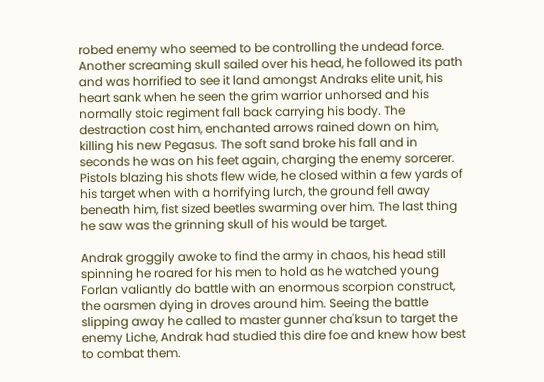robed enemy who seemed to be controlling the undead force. Another screaming skull sailed over his head, he followed its path and was horrified to see it land amongst Andraks elite unit, his heart sank when he seen the grim warrior unhorsed and his normally stoic regiment fall back carrying his body. The destraction cost him, enchanted arrows rained down on him, killing his new Pegasus. The soft sand broke his fall and in seconds he was on his feet again, charging the enemy sorcerer. Pistols blazing his shots flew wide, he closed within a few yards of his target when with a horrifying lurch, the ground fell away beneath him, fist sized beetles swarming over him. The last thing he saw was the grinning skull of his would be target.

Andrak groggily awoke to find the army in chaos, his head still spinning he roared for his men to hold as he watched young Forlan valiantly do battle with an enormous scorpion construct, the oarsmen dying in droves around him. Seeing the battle slipping away he called to master gunner cha'ksun to target the enemy Liche, Andrak had studied this dire foe and knew how best to combat them.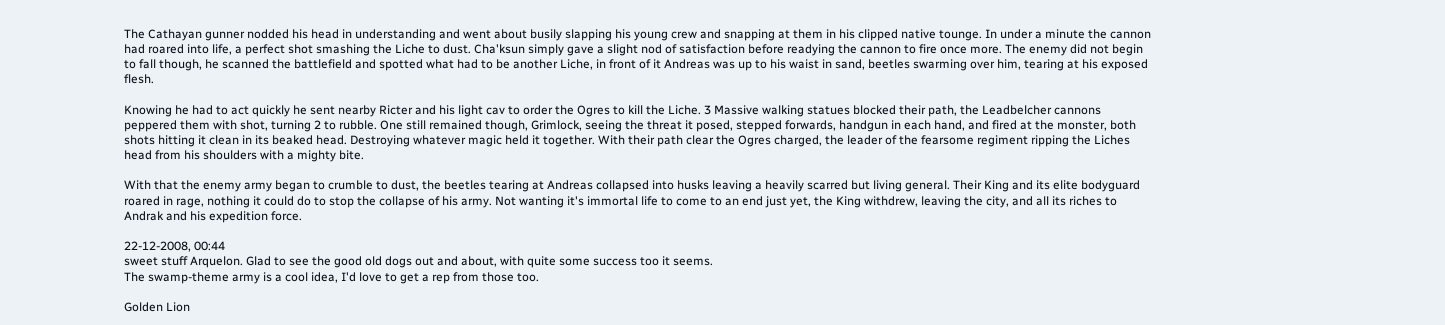The Cathayan gunner nodded his head in understanding and went about busily slapping his young crew and snapping at them in his clipped native tounge. In under a minute the cannon had roared into life, a perfect shot smashing the Liche to dust. Cha'ksun simply gave a slight nod of satisfaction before readying the cannon to fire once more. The enemy did not begin to fall though, he scanned the battlefield and spotted what had to be another Liche, in front of it Andreas was up to his waist in sand, beetles swarming over him, tearing at his exposed flesh.

Knowing he had to act quickly he sent nearby Ricter and his light cav to order the Ogres to kill the Liche. 3 Massive walking statues blocked their path, the Leadbelcher cannons peppered them with shot, turning 2 to rubble. One still remained though, Grimlock, seeing the threat it posed, stepped forwards, handgun in each hand, and fired at the monster, both shots hitting it clean in its beaked head. Destroying whatever magic held it together. With their path clear the Ogres charged, the leader of the fearsome regiment ripping the Liches head from his shoulders with a mighty bite.

With that the enemy army began to crumble to dust, the beetles tearing at Andreas collapsed into husks leaving a heavily scarred but living general. Their King and its elite bodyguard roared in rage, nothing it could do to stop the collapse of his army. Not wanting it's immortal life to come to an end just yet, the King withdrew, leaving the city, and all its riches to Andrak and his expedition force.

22-12-2008, 00:44
sweet stuff Arquelon. Glad to see the good old dogs out and about, with quite some success too it seems.
The swamp-theme army is a cool idea, I'd love to get a rep from those too.

Golden Lion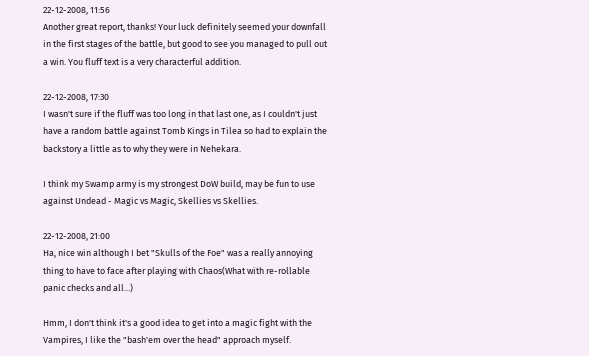22-12-2008, 11:56
Another great report, thanks! Your luck definitely seemed your downfall in the first stages of the battle, but good to see you managed to pull out a win. You fluff text is a very characterful addition.

22-12-2008, 17:30
I wasn't sure if the fluff was too long in that last one, as I couldn't just have a random battle against Tomb Kings in Tilea so had to explain the backstory a little as to why they were in Nehekara.

I think my Swamp army is my strongest DoW build, may be fun to use against Undead - Magic vs Magic, Skellies vs Skellies.

22-12-2008, 21:00
Ha, nice win although I bet "Skulls of the Foe" was a really annoying thing to have to face after playing with Chaos(What with re-rollable panic checks and all...)

Hmm, I don't think it's a good idea to get into a magic fight with the Vampires, I like the "bash'em over the head" approach myself.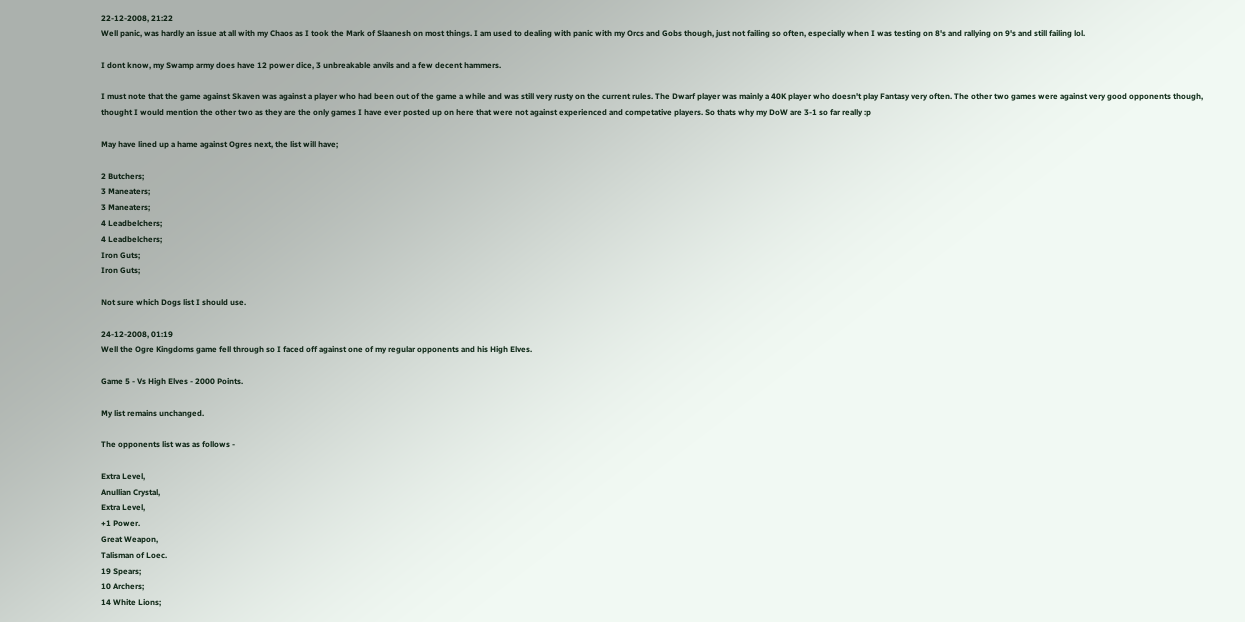22-12-2008, 21:22
Well panic, was hardly an issue at all with my Chaos as I took the Mark of Slaanesh on most things. I am used to dealing with panic with my Orcs and Gobs though, just not failing so often, especially when I was testing on 8's and rallying on 9's and still failing lol.

I dont know, my Swamp army does have 12 power dice, 3 unbreakable anvils and a few decent hammers.

I must note that the game against Skaven was against a player who had been out of the game a while and was still very rusty on the current rules. The Dwarf player was mainly a 40K player who doesn't play Fantasy very often. The other two games were against very good opponents though, thought I would mention the other two as they are the only games I have ever posted up on here that were not against experienced and competative players. So thats why my DoW are 3-1 so far really :p

May have lined up a hame against Ogres next, the list will have;

2 Butchers;
3 Maneaters;
3 Maneaters;
4 Leadbelchers;
4 Leadbelchers;
Iron Guts;
Iron Guts;

Not sure which Dogs list I should use.

24-12-2008, 01:19
Well the Ogre Kingdoms game fell through so I faced off against one of my regular opponents and his High Elves.

Game 5 - Vs High Elves - 2000 Points.

My list remains unchanged.

The opponents list was as follows -

Extra Level,
Anullian Crystal,
Extra Level,
+1 Power.
Great Weapon,
Talisman of Loec.
19 Spears;
10 Archers;
14 White Lions;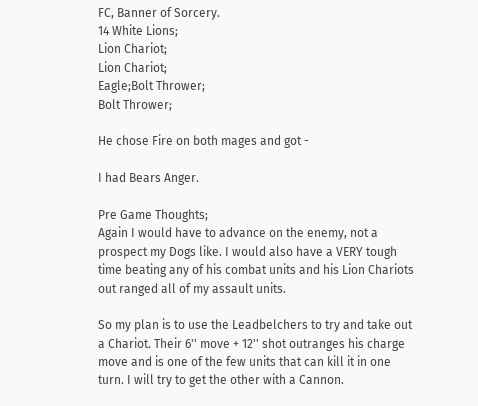FC, Banner of Sorcery.
14 White Lions;
Lion Chariot;
Lion Chariot;
Eagle;Bolt Thrower;
Bolt Thrower;

He chose Fire on both mages and got -

I had Bears Anger.

Pre Game Thoughts;
Again I would have to advance on the enemy, not a prospect my Dogs like. I would also have a VERY tough time beating any of his combat units and his Lion Chariots out ranged all of my assault units.

So my plan is to use the Leadbelchers to try and take out a Chariot. Their 6'' move + 12'' shot outranges his charge move and is one of the few units that can kill it in one turn. I will try to get the other with a Cannon.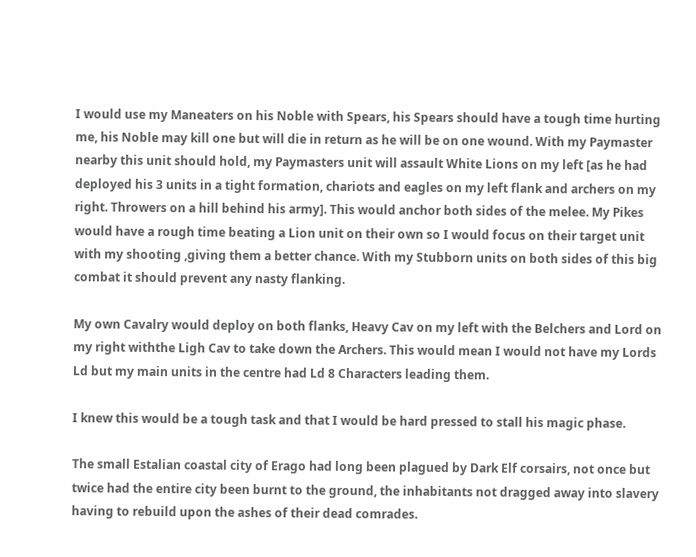I would use my Maneaters on his Noble with Spears, his Spears should have a tough time hurting me, his Noble may kill one but will die in return as he will be on one wound. With my Paymaster nearby this unit should hold, my Paymasters unit will assault White Lions on my left [as he had deployed his 3 units in a tight formation, chariots and eagles on my left flank and archers on my right. Throwers on a hill behind his army]. This would anchor both sides of the melee. My Pikes would have a rough time beating a Lion unit on their own so I would focus on their target unit with my shooting ,giving them a better chance. With my Stubborn units on both sides of this big combat it should prevent any nasty flanking.

My own Cavalry would deploy on both flanks, Heavy Cav on my left with the Belchers and Lord on my right withthe Ligh Cav to take down the Archers. This would mean I would not have my Lords Ld but my main units in the centre had Ld 8 Characters leading them.

I knew this would be a tough task and that I would be hard pressed to stall his magic phase.

The small Estalian coastal city of Erago had long been plagued by Dark Elf corsairs, not once but twice had the entire city been burnt to the ground, the inhabitants not dragged away into slavery having to rebuild upon the ashes of their dead comrades.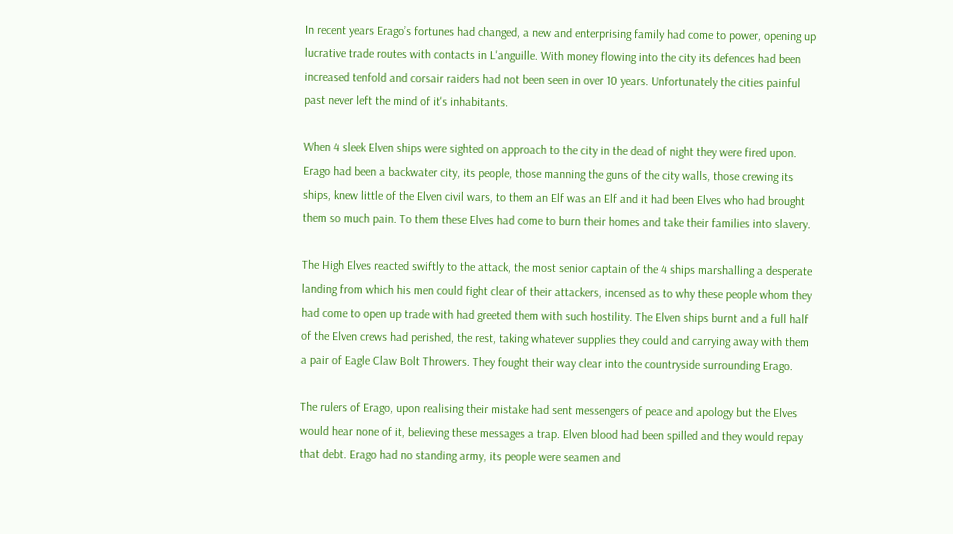In recent years Erago’s fortunes had changed, a new and enterprising family had come to power, opening up lucrative trade routes with contacts in L'anguille. With money flowing into the city its defences had been increased tenfold and corsair raiders had not been seen in over 10 years. Unfortunately the cities painful past never left the mind of it's inhabitants.

When 4 sleek Elven ships were sighted on approach to the city in the dead of night they were fired upon. Erago had been a backwater city, its people, those manning the guns of the city walls, those crewing its ships, knew little of the Elven civil wars, to them an Elf was an Elf and it had been Elves who had brought them so much pain. To them these Elves had come to burn their homes and take their families into slavery.

The High Elves reacted swiftly to the attack, the most senior captain of the 4 ships marshalling a desperate landing from which his men could fight clear of their attackers, incensed as to why these people whom they had come to open up trade with had greeted them with such hostility. The Elven ships burnt and a full half of the Elven crews had perished, the rest, taking whatever supplies they could and carrying away with them a pair of Eagle Claw Bolt Throwers. They fought their way clear into the countryside surrounding Erago.

The rulers of Erago, upon realising their mistake had sent messengers of peace and apology but the Elves would hear none of it, believing these messages a trap. Elven blood had been spilled and they would repay that debt. Erago had no standing army, its people were seamen and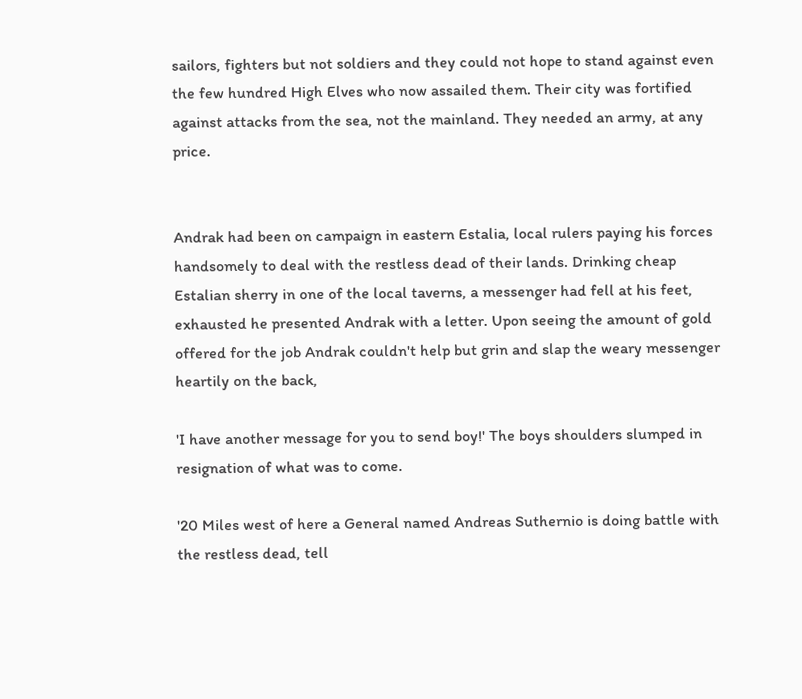sailors, fighters but not soldiers and they could not hope to stand against even the few hundred High Elves who now assailed them. Their city was fortified against attacks from the sea, not the mainland. They needed an army, at any price.


Andrak had been on campaign in eastern Estalia, local rulers paying his forces handsomely to deal with the restless dead of their lands. Drinking cheap Estalian sherry in one of the local taverns, a messenger had fell at his feet, exhausted he presented Andrak with a letter. Upon seeing the amount of gold offered for the job Andrak couldn't help but grin and slap the weary messenger heartily on the back,

'I have another message for you to send boy!' The boys shoulders slumped in resignation of what was to come.

'20 Miles west of here a General named Andreas Suthernio is doing battle with the restless dead, tell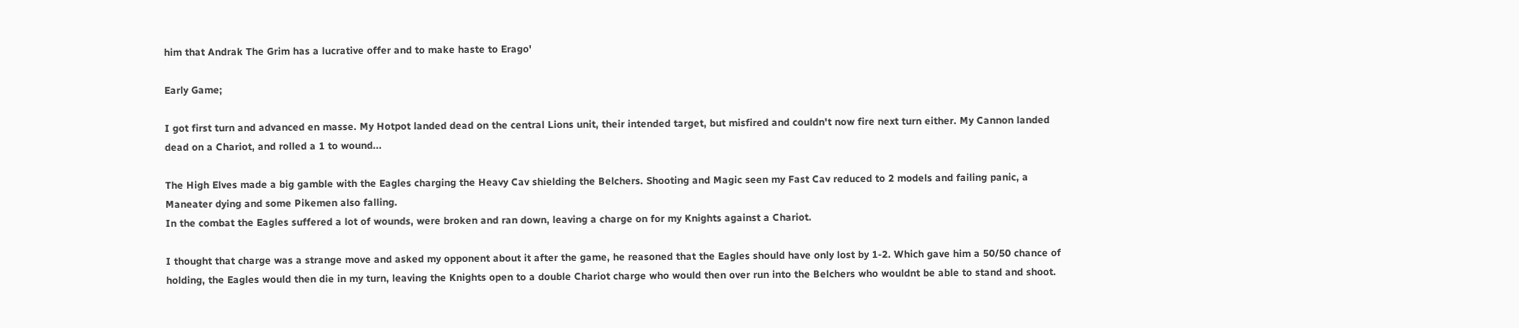him that Andrak The Grim has a lucrative offer and to make haste to Erago'

Early Game;

I got first turn and advanced en masse. My Hotpot landed dead on the central Lions unit, their intended target, but misfired and couldn't now fire next turn either. My Cannon landed dead on a Chariot, and rolled a 1 to wound...

The High Elves made a big gamble with the Eagles charging the Heavy Cav shielding the Belchers. Shooting and Magic seen my Fast Cav reduced to 2 models and failing panic, a Maneater dying and some Pikemen also falling.
In the combat the Eagles suffered a lot of wounds, were broken and ran down, leaving a charge on for my Knights against a Chariot.

I thought that charge was a strange move and asked my opponent about it after the game, he reasoned that the Eagles should have only lost by 1-2. Which gave him a 50/50 chance of holding, the Eagles would then die in my turn, leaving the Knights open to a double Chariot charge who would then over run into the Belchers who wouldnt be able to stand and shoot.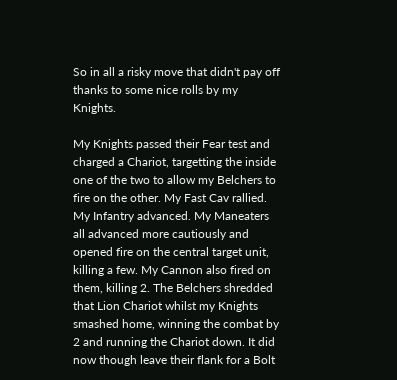So in all a risky move that didn't pay off thanks to some nice rolls by my Knights.

My Knights passed their Fear test and charged a Chariot, targetting the inside one of the two to allow my Belchers to fire on the other. My Fast Cav rallied. My Infantry advanced. My Maneaters all advanced more cautiously and opened fire on the central target unit, killing a few. My Cannon also fired on them, killing 2. The Belchers shredded that Lion Chariot whilst my Knights smashed home, winning the combat by 2 and running the Chariot down. It did now though leave their flank for a Bolt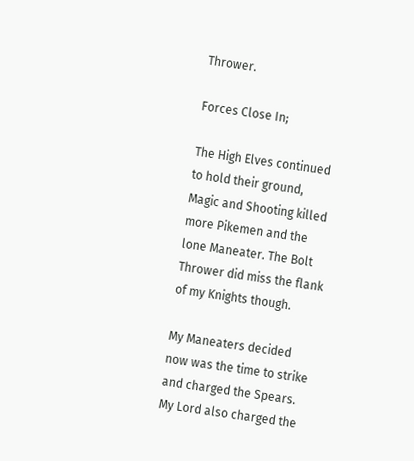Thrower.

Forces Close In;

The High Elves continued to hold their ground, Magic and Shooting killed more Pikemen and the lone Maneater. The Bolt Thrower did miss the flank of my Knights though.

My Maneaters decided now was the time to strike and charged the Spears. My Lord also charged the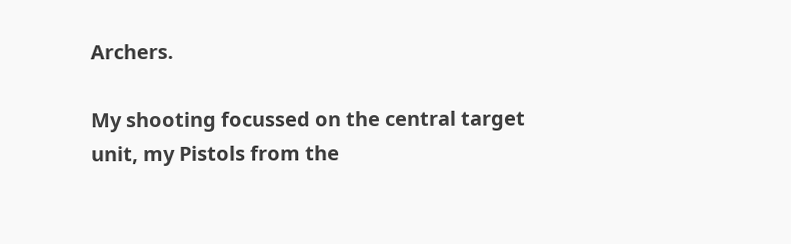Archers.

My shooting focussed on the central target unit, my Pistols from the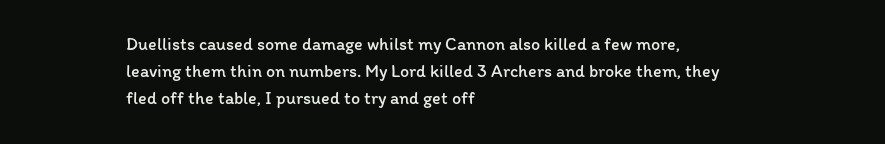Duellists caused some damage whilst my Cannon also killed a few more, leaving them thin on numbers. My Lord killed 3 Archers and broke them, they fled off the table, I pursued to try and get off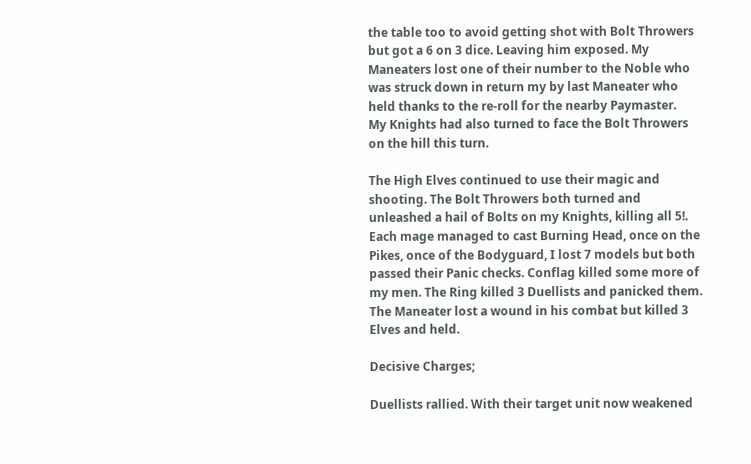the table too to avoid getting shot with Bolt Throwers but got a 6 on 3 dice. Leaving him exposed. My Maneaters lost one of their number to the Noble who was struck down in return my by last Maneater who held thanks to the re-roll for the nearby Paymaster.
My Knights had also turned to face the Bolt Throwers on the hill this turn.

The High Elves continued to use their magic and shooting. The Bolt Throwers both turned and unleashed a hail of Bolts on my Knights, killing all 5!. Each mage managed to cast Burning Head, once on the Pikes, once of the Bodyguard, I lost 7 models but both passed their Panic checks. Conflag killed some more of my men. The Ring killed 3 Duellists and panicked them. The Maneater lost a wound in his combat but killed 3 Elves and held.

Decisive Charges;

Duellists rallied. With their target unit now weakened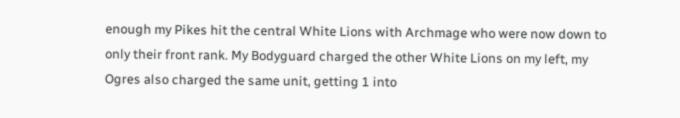enough my Pikes hit the central White Lions with Archmage who were now down to only their front rank. My Bodyguard charged the other White Lions on my left, my Ogres also charged the same unit, getting 1 into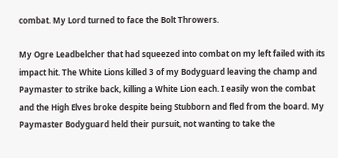combat. My Lord turned to face the Bolt Throwers.

My Ogre Leadbelcher that had squeezed into combat on my left failed with its impact hit. The White Lions killed 3 of my Bodyguard leaving the champ and Paymaster to strike back, killing a White Lion each. I easily won the combat and the High Elves broke despite being Stubborn and fled from the board. My Paymaster Bodyguard held their pursuit, not wanting to take the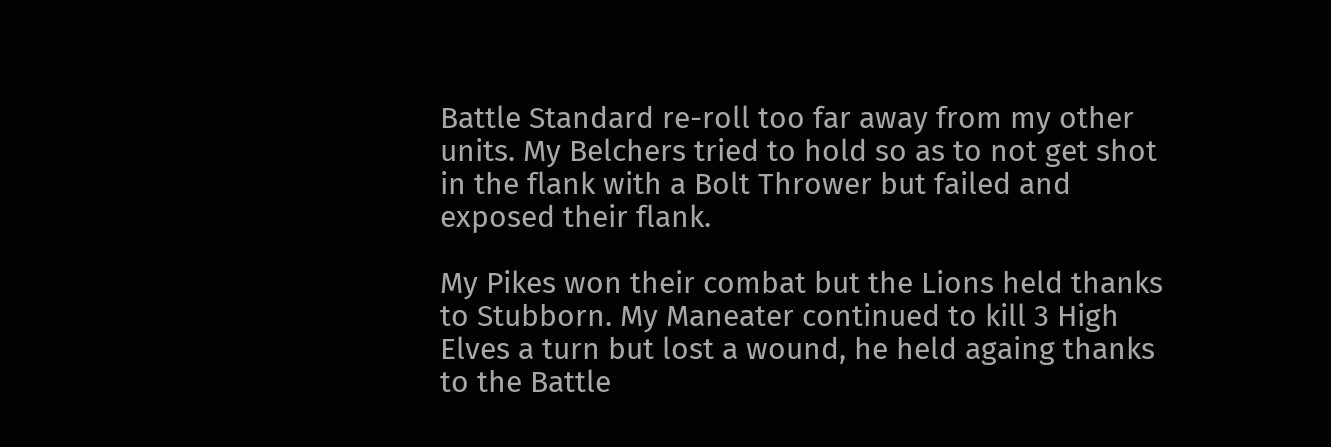Battle Standard re-roll too far away from my other units. My Belchers tried to hold so as to not get shot in the flank with a Bolt Thrower but failed and exposed their flank.

My Pikes won their combat but the Lions held thanks to Stubborn. My Maneater continued to kill 3 High Elves a turn but lost a wound, he held againg thanks to the Battle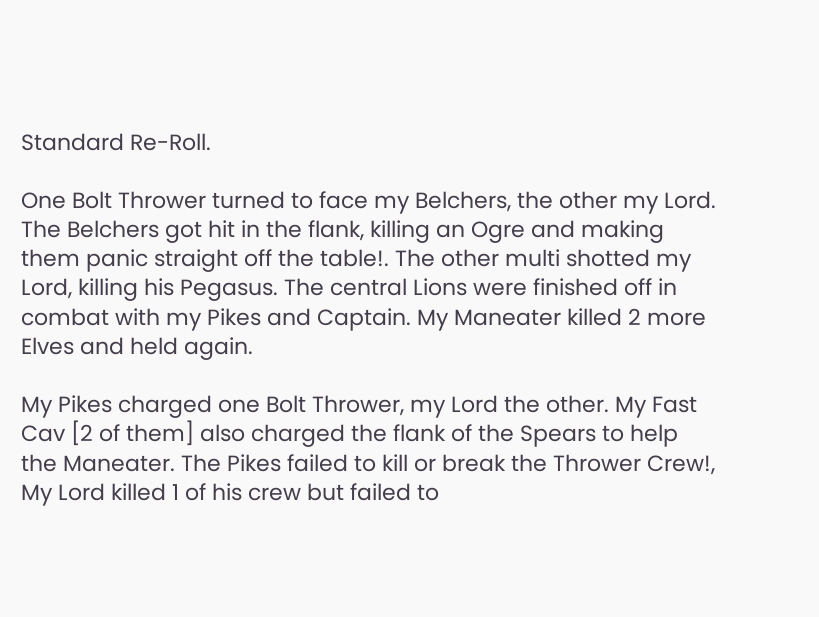Standard Re-Roll.

One Bolt Thrower turned to face my Belchers, the other my Lord. The Belchers got hit in the flank, killing an Ogre and making them panic straight off the table!. The other multi shotted my Lord, killing his Pegasus. The central Lions were finished off in combat with my Pikes and Captain. My Maneater killed 2 more Elves and held again.

My Pikes charged one Bolt Thrower, my Lord the other. My Fast Cav [2 of them] also charged the flank of the Spears to help the Maneater. The Pikes failed to kill or break the Thrower Crew!, My Lord killed 1 of his crew but failed to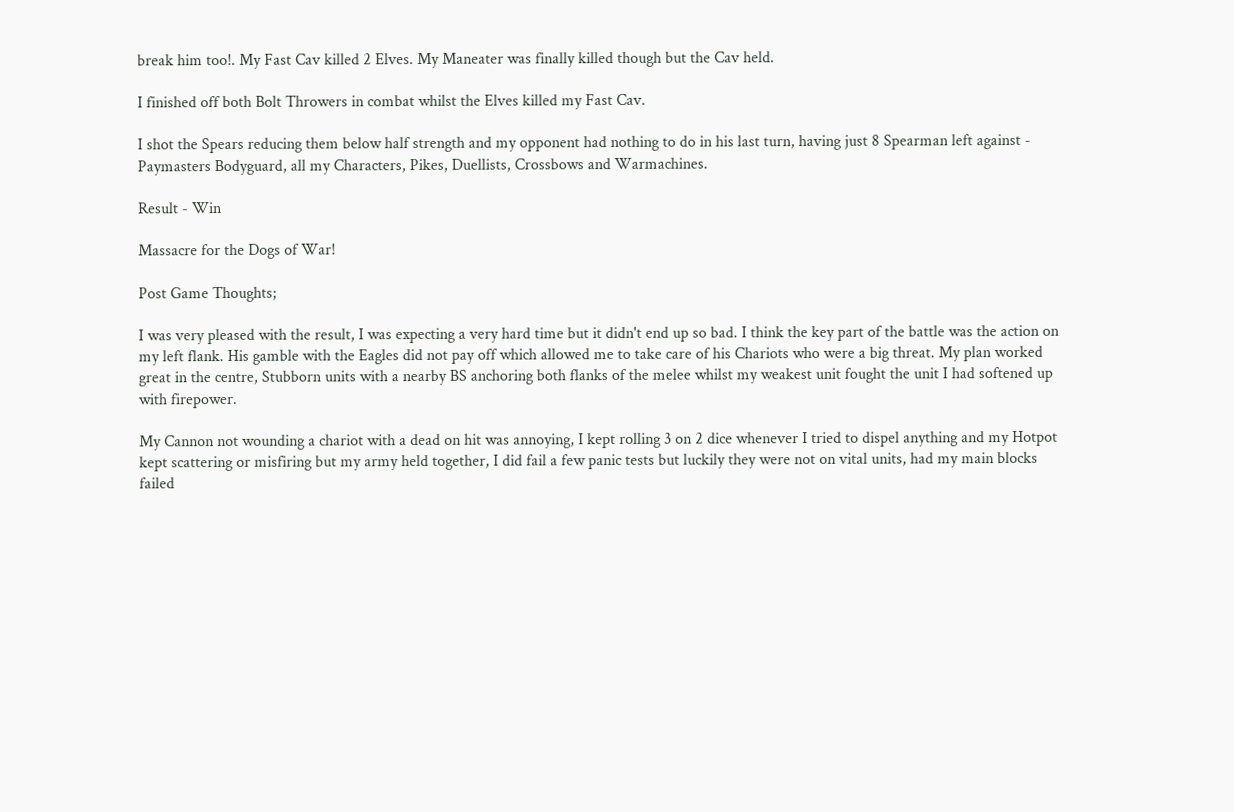break him too!. My Fast Cav killed 2 Elves. My Maneater was finally killed though but the Cav held.

I finished off both Bolt Throwers in combat whilst the Elves killed my Fast Cav.

I shot the Spears reducing them below half strength and my opponent had nothing to do in his last turn, having just 8 Spearman left against - Paymasters Bodyguard, all my Characters, Pikes, Duellists, Crossbows and Warmachines.

Result - Win

Massacre for the Dogs of War!

Post Game Thoughts;

I was very pleased with the result, I was expecting a very hard time but it didn't end up so bad. I think the key part of the battle was the action on my left flank. His gamble with the Eagles did not pay off which allowed me to take care of his Chariots who were a big threat. My plan worked great in the centre, Stubborn units with a nearby BS anchoring both flanks of the melee whilst my weakest unit fought the unit I had softened up with firepower.

My Cannon not wounding a chariot with a dead on hit was annoying, I kept rolling 3 on 2 dice whenever I tried to dispel anything and my Hotpot kept scattering or misfiring but my army held together, I did fail a few panic tests but luckily they were not on vital units, had my main blocks failed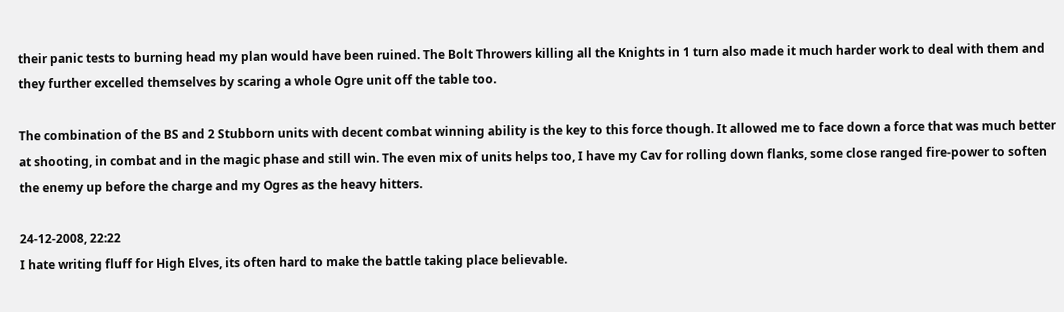their panic tests to burning head my plan would have been ruined. The Bolt Throwers killing all the Knights in 1 turn also made it much harder work to deal with them and they further excelled themselves by scaring a whole Ogre unit off the table too.

The combination of the BS and 2 Stubborn units with decent combat winning ability is the key to this force though. It allowed me to face down a force that was much better at shooting, in combat and in the magic phase and still win. The even mix of units helps too, I have my Cav for rolling down flanks, some close ranged fire-power to soften the enemy up before the charge and my Ogres as the heavy hitters.

24-12-2008, 22:22
I hate writing fluff for High Elves, its often hard to make the battle taking place believable.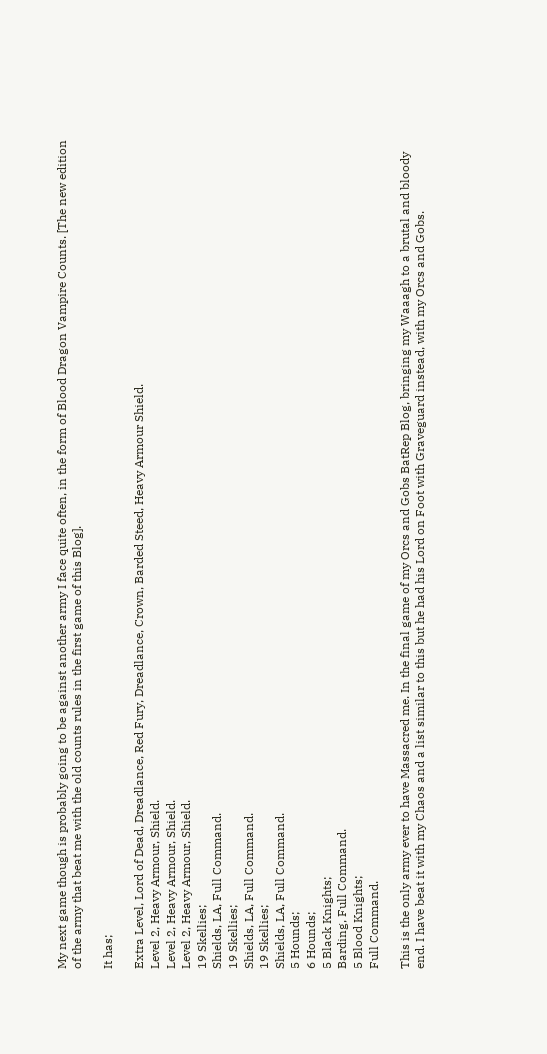My next game though is probably going to be against another army I face quite often, in the form of Blood Dragon Vampire Counts. [The new edition of the army that beat me with the old counts rules in the first game of this Blog].

It has;

Extra Level, Lord of Dead, Dreadlance, Red Fury, Dreadlance, Crown, Barded Steed, Heavy Armour Shield.
Level 2, Heavy Armour, Shield.
Level 2, Heavy Armour, Shield.
Level 2, Heavy Armour, Shield.
19 Skellies;
Shields, LA, Full Command.
19 Skellies;
Shields, LA, Full Command.
19 Skellies;
Shields, LA, Full Command.
5 Hounds;
6 Hounds;
5 Black Knights;
Barding, Full Command.
5 Blood Knights;
Full Command.

This is the only army ever to have Massacred me. In the final game of my Orcs and Gobs BatRep Blog, bringing my Waaagh to a brutal and bloody end. I have beat it with my Chaos and a list similar to this but he had his Lord on Foot with Graveguard instead, with my Orcs and Gobs.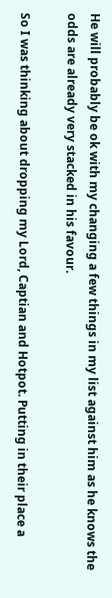He will probably be ok with my changing a few things in my list against him as he knows the odds are already very stacked in his favour.

So I was thinking about dropping my Lord, Captian and Hotpot. Putting in their place a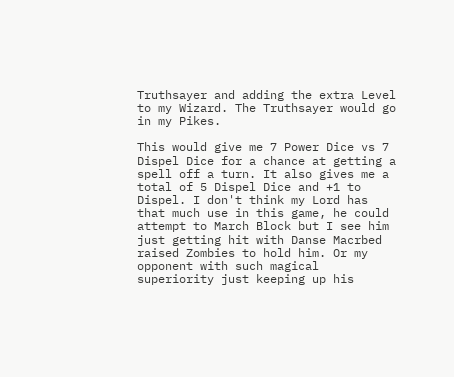Truthsayer and adding the extra Level to my Wizard. The Truthsayer would go in my Pikes.

This would give me 7 Power Dice vs 7 Dispel Dice for a chance at getting a spell off a turn. It also gives me a total of 5 Dispel Dice and +1 to Dispel. I don't think my Lord has that much use in this game, he could attempt to March Block but I see him just getting hit with Danse Macrbed raised Zombies to hold him. Or my opponent with such magical superiority just keeping up his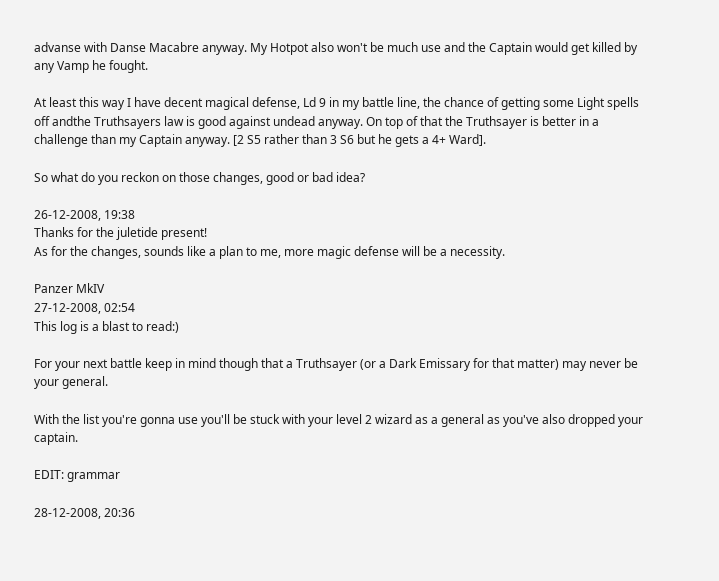advanse with Danse Macabre anyway. My Hotpot also won't be much use and the Captain would get killed by any Vamp he fought.

At least this way I have decent magical defense, Ld 9 in my battle line, the chance of getting some Light spells off andthe Truthsayers law is good against undead anyway. On top of that the Truthsayer is better in a challenge than my Captain anyway. [2 S5 rather than 3 S6 but he gets a 4+ Ward].

So what do you reckon on those changes, good or bad idea?

26-12-2008, 19:38
Thanks for the juletide present!
As for the changes, sounds like a plan to me, more magic defense will be a necessity.

Panzer MkIV
27-12-2008, 02:54
This log is a blast to read:)

For your next battle keep in mind though that a Truthsayer (or a Dark Emissary for that matter) may never be your general.

With the list you're gonna use you'll be stuck with your level 2 wizard as a general as you've also dropped your captain.

EDIT: grammar

28-12-2008, 20:36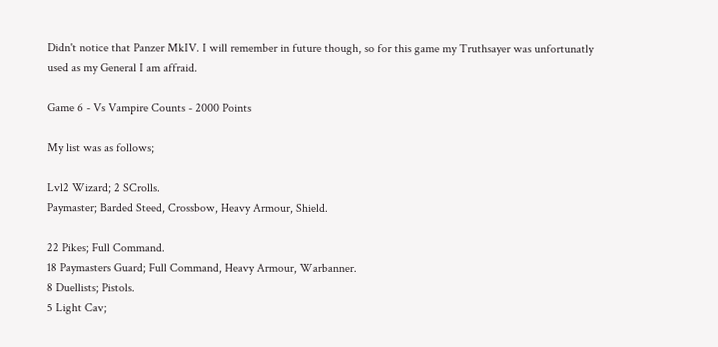Didn't notice that Panzer MkIV. I will remember in future though, so for this game my Truthsayer was unfortunatly used as my General I am affraid.

Game 6 - Vs Vampire Counts - 2000 Points

My list was as follows;

Lvl2 Wizard; 2 SCrolls.
Paymaster; Barded Steed, Crossbow, Heavy Armour, Shield.

22 Pikes; Full Command.
18 Paymasters Guard; Full Command, Heavy Armour, Warbanner.
8 Duellists; Pistols.
5 Light Cav;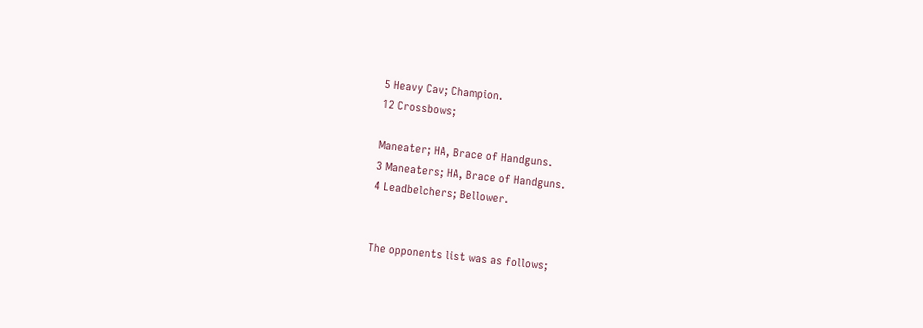5 Heavy Cav; Champion.
12 Crossbows;

Maneater; HA, Brace of Handguns.
3 Maneaters; HA, Brace of Handguns.
4 Leadbelchers; Bellower.


The opponents list was as follows;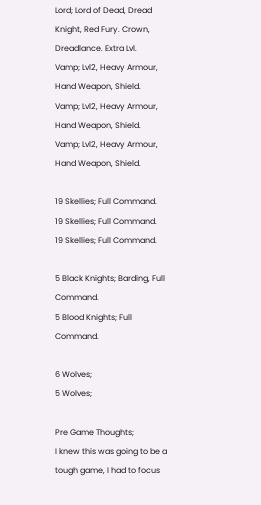Lord; Lord of Dead, Dread Knight, Red Fury. Crown, Dreadlance. Extra Lvl.
Vamp; Lvl2, Heavy Armour, Hand Weapon, Shield.
Vamp; Lvl2, Heavy Armour, Hand Weapon, Shield.
Vamp; Lvl2, Heavy Armour, Hand Weapon, Shield.

19 Skellies; Full Command.
19 Skellies; Full Command.
19 Skellies; Full Command.

5 Black Knights; Barding, Full Command.
5 Blood Knights; Full Command.

6 Wolves;
5 Wolves;

Pre Game Thoughts;
I knew this was going to be a tough game, I had to focus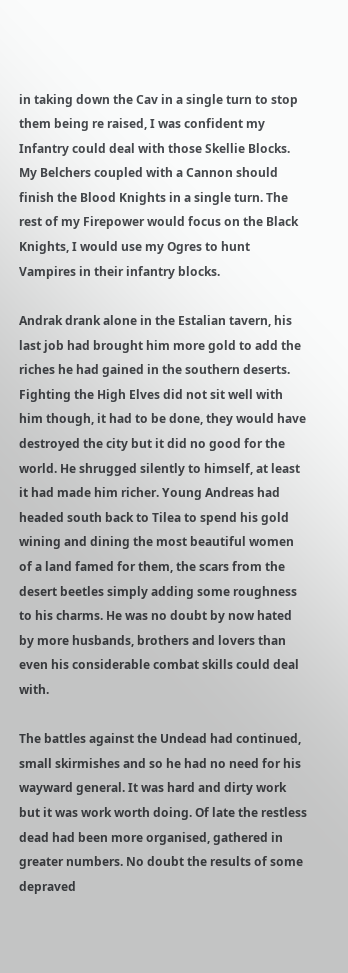in taking down the Cav in a single turn to stop them being re raised, I was confident my Infantry could deal with those Skellie Blocks. My Belchers coupled with a Cannon should finish the Blood Knights in a single turn. The rest of my Firepower would focus on the Black Knights, I would use my Ogres to hunt Vampires in their infantry blocks.

Andrak drank alone in the Estalian tavern, his last job had brought him more gold to add the riches he had gained in the southern deserts. Fighting the High Elves did not sit well with him though, it had to be done, they would have destroyed the city but it did no good for the world. He shrugged silently to himself, at least it had made him richer. Young Andreas had headed south back to Tilea to spend his gold wining and dining the most beautiful women of a land famed for them, the scars from the desert beetles simply adding some roughness to his charms. He was no doubt by now hated by more husbands, brothers and lovers than even his considerable combat skills could deal with.

The battles against the Undead had continued, small skirmishes and so he had no need for his wayward general. It was hard and dirty work but it was work worth doing. Of late the restless dead had been more organised, gathered in greater numbers. No doubt the results of some depraved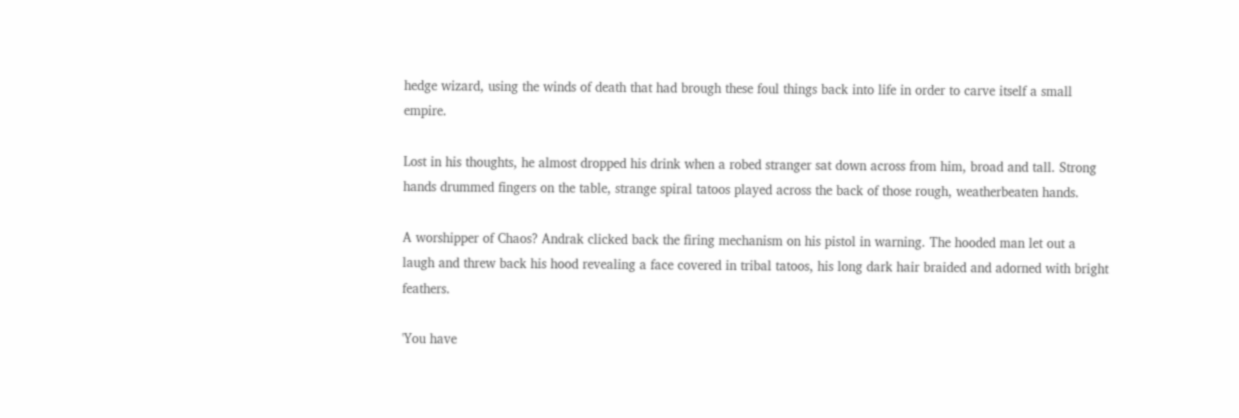hedge wizard, using the winds of death that had brough these foul things back into life in order to carve itself a small empire.

Lost in his thoughts, he almost dropped his drink when a robed stranger sat down across from him, broad and tall. Strong hands drummed fingers on the table, strange spiral tatoos played across the back of those rough, weatherbeaten hands.

A worshipper of Chaos? Andrak clicked back the firing mechanism on his pistol in warning. The hooded man let out a laugh and threw back his hood revealing a face covered in tribal tatoos, his long dark hair braided and adorned with bright feathers.

'You have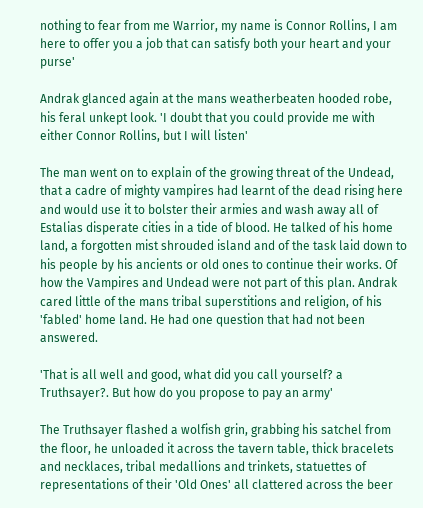nothing to fear from me Warrior, my name is Connor Rollins, I am here to offer you a job that can satisfy both your heart and your purse'

Andrak glanced again at the mans weatherbeaten hooded robe, his feral unkept look. 'I doubt that you could provide me with either Connor Rollins, but I will listen'

The man went on to explain of the growing threat of the Undead, that a cadre of mighty vampires had learnt of the dead rising here and would use it to bolster their armies and wash away all of Estalias disperate cities in a tide of blood. He talked of his home land, a forgotten mist shrouded island and of the task laid down to his people by his ancients or old ones to continue their works. Of how the Vampires and Undead were not part of this plan. Andrak cared little of the mans tribal superstitions and religion, of his 'fabled' home land. He had one question that had not been answered.

'That is all well and good, what did you call yourself? a Truthsayer?. But how do you propose to pay an army'

The Truthsayer flashed a wolfish grin, grabbing his satchel from the floor, he unloaded it across the tavern table, thick bracelets and necklaces, tribal medallions and trinkets, statuettes of representations of their 'Old Ones' all clattered across the beer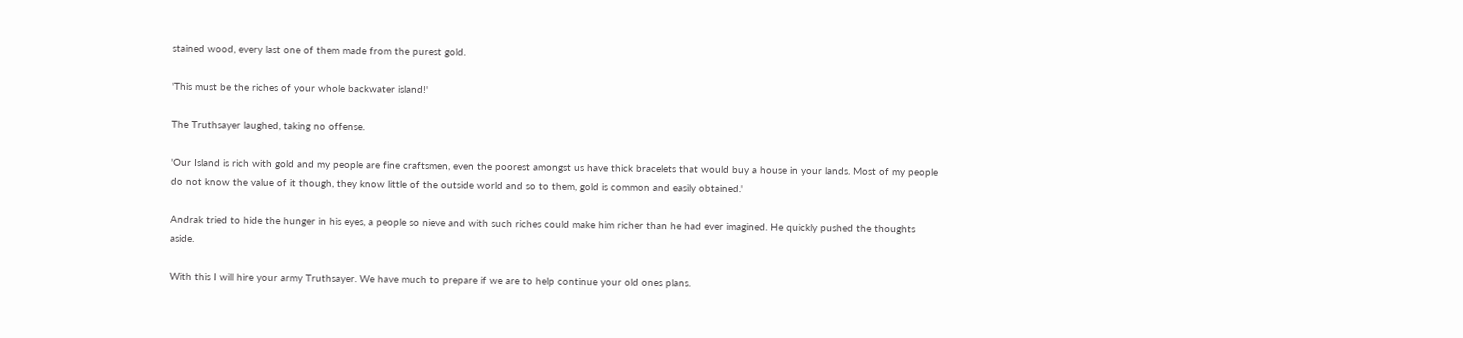stained wood, every last one of them made from the purest gold.

'This must be the riches of your whole backwater island!'

The Truthsayer laughed, taking no offense.

'Our Island is rich with gold and my people are fine craftsmen, even the poorest amongst us have thick bracelets that would buy a house in your lands. Most of my people do not know the value of it though, they know little of the outside world and so to them, gold is common and easily obtained.'

Andrak tried to hide the hunger in his eyes, a people so nieve and with such riches could make him richer than he had ever imagined. He quickly pushed the thoughts aside.

With this I will hire your army Truthsayer. We have much to prepare if we are to help continue your old ones plans.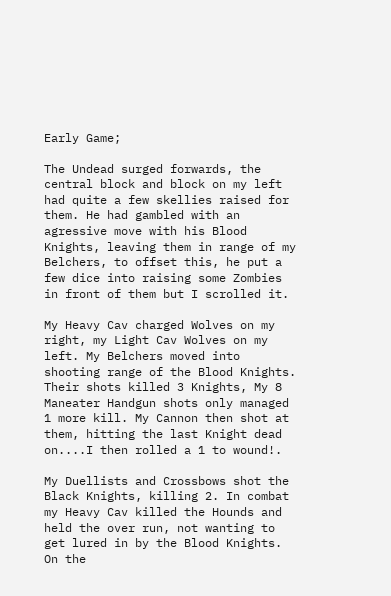Early Game;

The Undead surged forwards, the central block and block on my left had quite a few skellies raised for them. He had gambled with an agressive move with his Blood Knights, leaving them in range of my Belchers, to offset this, he put a few dice into raising some Zombies in front of them but I scrolled it.

My Heavy Cav charged Wolves on my right, my Light Cav Wolves on my left. My Belchers moved into shooting range of the Blood Knights. Their shots killed 3 Knights, My 8 Maneater Handgun shots only managed 1 more kill. My Cannon then shot at them, hitting the last Knight dead on....I then rolled a 1 to wound!.

My Duellists and Crossbows shot the Black Knights, killing 2. In combat my Heavy Cav killed the Hounds and held the over run, not wanting to get lured in by the Blood Knights. On the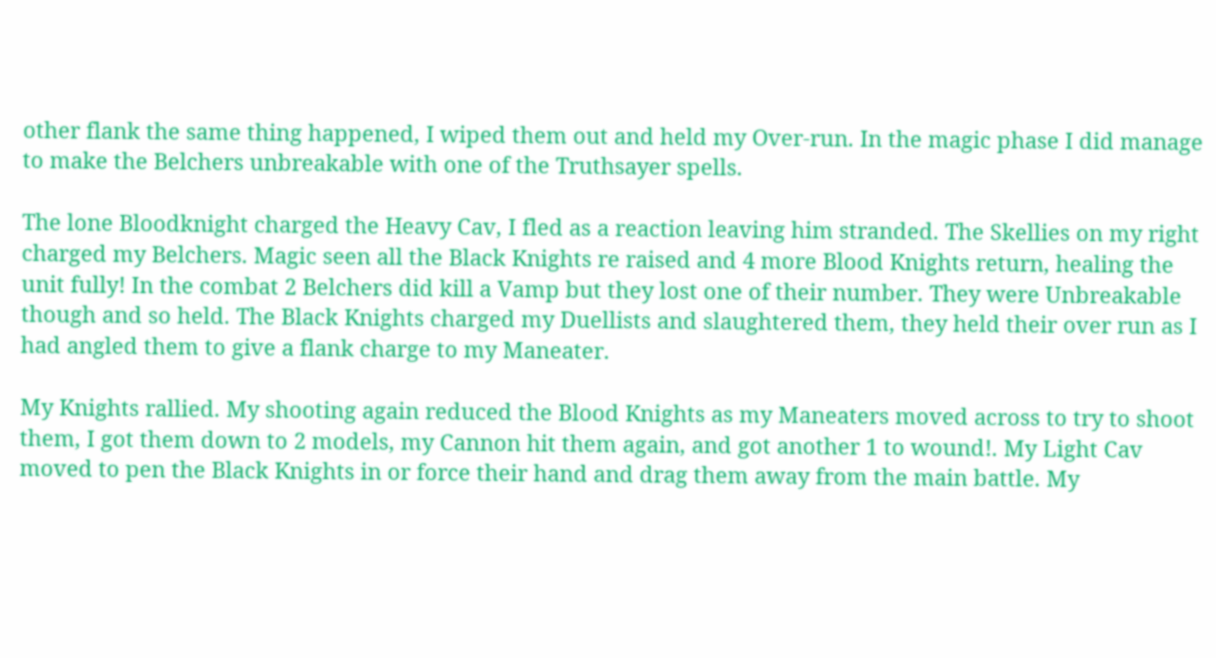other flank the same thing happened, I wiped them out and held my Over-run. In the magic phase I did manage to make the Belchers unbreakable with one of the Truthsayer spells.

The lone Bloodknight charged the Heavy Cav, I fled as a reaction leaving him stranded. The Skellies on my right charged my Belchers. Magic seen all the Black Knights re raised and 4 more Blood Knights return, healing the unit fully! In the combat 2 Belchers did kill a Vamp but they lost one of their number. They were Unbreakable though and so held. The Black Knights charged my Duellists and slaughtered them, they held their over run as I had angled them to give a flank charge to my Maneater.

My Knights rallied. My shooting again reduced the Blood Knights as my Maneaters moved across to try to shoot them, I got them down to 2 models, my Cannon hit them again, and got another 1 to wound!. My Light Cav moved to pen the Black Knights in or force their hand and drag them away from the main battle. My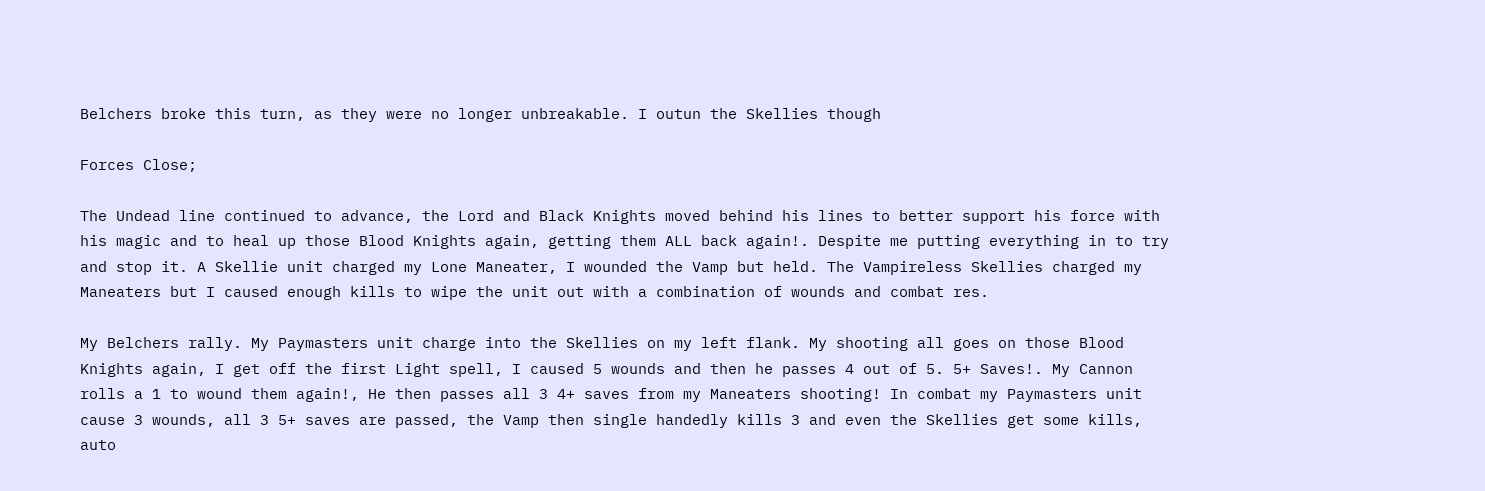Belchers broke this turn, as they were no longer unbreakable. I outun the Skellies though

Forces Close;

The Undead line continued to advance, the Lord and Black Knights moved behind his lines to better support his force with his magic and to heal up those Blood Knights again, getting them ALL back again!. Despite me putting everything in to try and stop it. A Skellie unit charged my Lone Maneater, I wounded the Vamp but held. The Vampireless Skellies charged my Maneaters but I caused enough kills to wipe the unit out with a combination of wounds and combat res.

My Belchers rally. My Paymasters unit charge into the Skellies on my left flank. My shooting all goes on those Blood Knights again, I get off the first Light spell, I caused 5 wounds and then he passes 4 out of 5. 5+ Saves!. My Cannon rolls a 1 to wound them again!, He then passes all 3 4+ saves from my Maneaters shooting! In combat my Paymasters unit cause 3 wounds, all 3 5+ saves are passed, the Vamp then single handedly kills 3 and even the Skellies get some kills, auto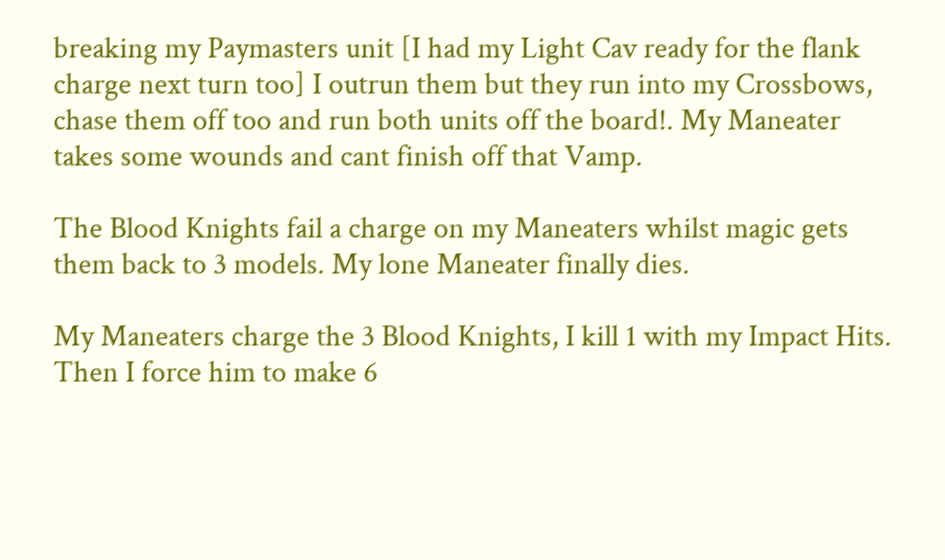breaking my Paymasters unit [I had my Light Cav ready for the flank charge next turn too] I outrun them but they run into my Crossbows, chase them off too and run both units off the board!. My Maneater takes some wounds and cant finish off that Vamp.

The Blood Knights fail a charge on my Maneaters whilst magic gets them back to 3 models. My lone Maneater finally dies.

My Maneaters charge the 3 Blood Knights, I kill 1 with my Impact Hits. Then I force him to make 6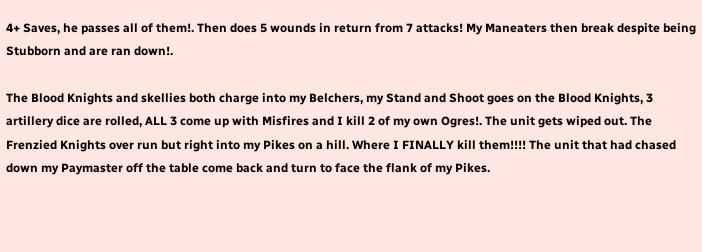4+ Saves, he passes all of them!. Then does 5 wounds in return from 7 attacks! My Maneaters then break despite being Stubborn and are ran down!.

The Blood Knights and skellies both charge into my Belchers, my Stand and Shoot goes on the Blood Knights, 3 artillery dice are rolled, ALL 3 come up with Misfires and I kill 2 of my own Ogres!. The unit gets wiped out. The Frenzied Knights over run but right into my Pikes on a hill. Where I FINALLY kill them!!!! The unit that had chased down my Paymaster off the table come back and turn to face the flank of my Pikes.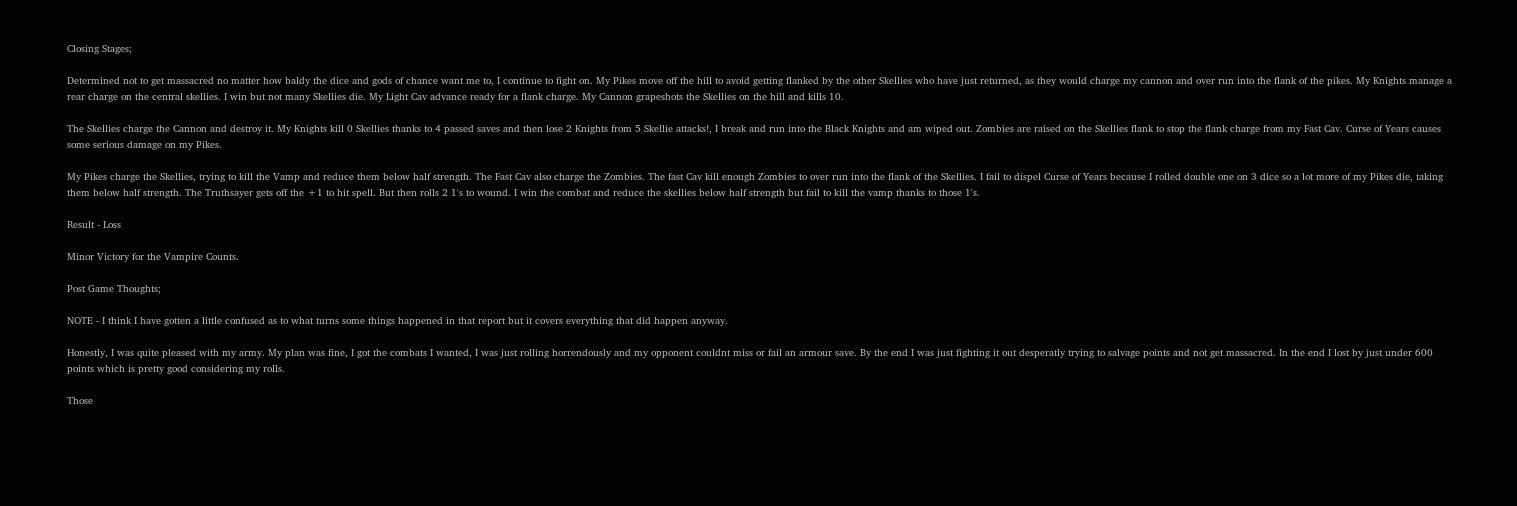Closing Stages;

Determined not to get massacred no matter how baldy the dice and gods of chance want me to, I continue to fight on. My Pikes move off the hill to avoid getting flanked by the other Skellies who have just returned, as they would charge my cannon and over run into the flank of the pikes. My Knights manage a rear charge on the central skellies. I win but not many Skellies die. My Light Cav advance ready for a flank charge. My Cannon grapeshots the Skellies on the hill and kills 10.

The Skellies charge the Cannon and destroy it. My Knights kill 0 Skellies thanks to 4 passed saves and then lose 2 Knights from 5 Skellie attacks!, I break and run into the Black Knights and am wiped out. Zombies are raised on the Skellies flank to stop the flank charge from my Fast Cav. Curse of Years causes some serious damage on my Pikes.

My Pikes charge the Skellies, trying to kill the Vamp and reduce them below half strength. The Fast Cav also charge the Zombies. The fast Cav kill enough Zombies to over run into the flank of the Skellies. I fail to dispel Curse of Years because I rolled double one on 3 dice so a lot more of my Pikes die, taking them below half strength. The Truthsayer gets off the +1 to hit spell. But then rolls 2 1's to wound. I win the combat and reduce the skellies below half strength but fail to kill the vamp thanks to those 1's.

Result - Loss

Minor Victory for the Vampire Counts.

Post Game Thoughts;

NOTE - I think I have gotten a little confused as to what turns some things happened in that report but it covers everything that did happen anyway.

Honestly, I was quite pleased with my army. My plan was fine, I got the combats I wanted, I was just rolling horrendously and my opponent couldnt miss or fail an armour save. By the end I was just fighting it out desperatly trying to salvage points and not get massacred. In the end I lost by just under 600 points which is pretty good considering my rolls.

Those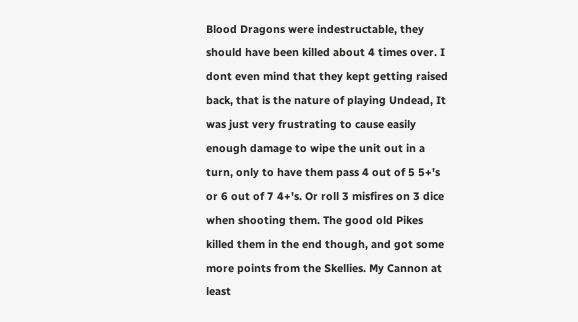Blood Dragons were indestructable, they should have been killed about 4 times over. I dont even mind that they kept getting raised back, that is the nature of playing Undead, It was just very frustrating to cause easily enough damage to wipe the unit out in a turn, only to have them pass 4 out of 5 5+'s or 6 out of 7 4+'s. Or roll 3 misfires on 3 dice when shooting them. The good old Pikes killed them in the end though, and got some more points from the Skellies. My Cannon at least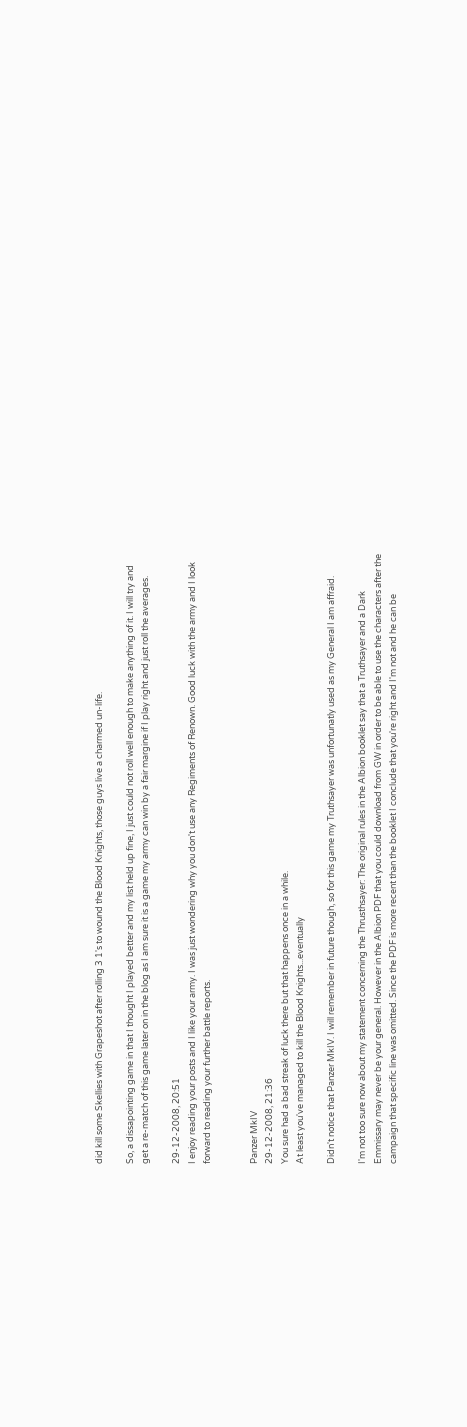did kill some Skellies with Grapeshot after rolling 3 1's to wound the Blood Knights, those guys live a charmed un-life.

So, a dissapointing game in that I thought I played better and my list held up fine, I just could not roll well enough to make anything of it. I will try and get a re-match of this game later on in the blog as I am sure it is a game my army can win by a fair margine if I play right and just roll the averages.

29-12-2008, 20:51
I enjoy reading your posts and I like your army. I was just wondering why you don't use any Regiments of Renown. Good luck with the army and I look forward to reading your further battle reports.


Panzer MkIV
29-12-2008, 21:36
You sure had a bad streak of luck there but that happens once in a while.
At least you've managed to kill the Blood Knights...eventually

Didn't notice that Panzer MkIV. I will remember in future though, so for this game my Truthsayer was unfortunatly used as my General I am affraid.

I'm not too sure now about my statement concerning the Thrusthsayer: The original rules in the Albion booklet say that a Truthsayer and a Dark Emmissary may never be your general. However in the Albion PDF that you could download from GW in order to be able to use the characters after the campaign that specific line was omitted. Since the PDF is more recent than the booklet I conclude that you're right and I'm not and he can be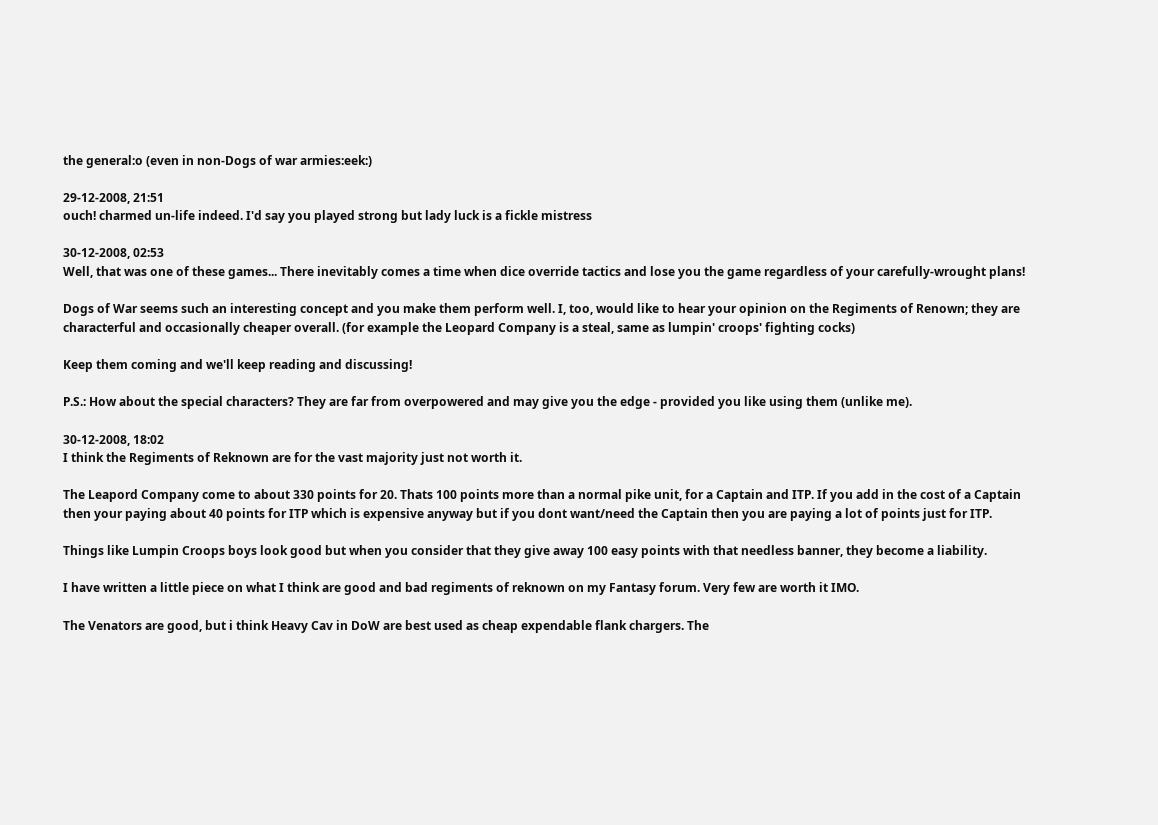the general:o (even in non-Dogs of war armies:eek:)

29-12-2008, 21:51
ouch! charmed un-life indeed. I'd say you played strong but lady luck is a fickle mistress

30-12-2008, 02:53
Well, that was one of these games... There inevitably comes a time when dice override tactics and lose you the game regardless of your carefully-wrought plans!

Dogs of War seems such an interesting concept and you make them perform well. I, too, would like to hear your opinion on the Regiments of Renown; they are characterful and occasionally cheaper overall. (for example the Leopard Company is a steal, same as lumpin' croops' fighting cocks)

Keep them coming and we'll keep reading and discussing!

P.S.: How about the special characters? They are far from overpowered and may give you the edge - provided you like using them (unlike me).

30-12-2008, 18:02
I think the Regiments of Reknown are for the vast majority just not worth it.

The Leapord Company come to about 330 points for 20. Thats 100 points more than a normal pike unit, for a Captain and ITP. If you add in the cost of a Captain then your paying about 40 points for ITP which is expensive anyway but if you dont want/need the Captain then you are paying a lot of points just for ITP.

Things like Lumpin Croops boys look good but when you consider that they give away 100 easy points with that needless banner, they become a liability.

I have written a little piece on what I think are good and bad regiments of reknown on my Fantasy forum. Very few are worth it IMO.

The Venators are good, but i think Heavy Cav in DoW are best used as cheap expendable flank chargers. The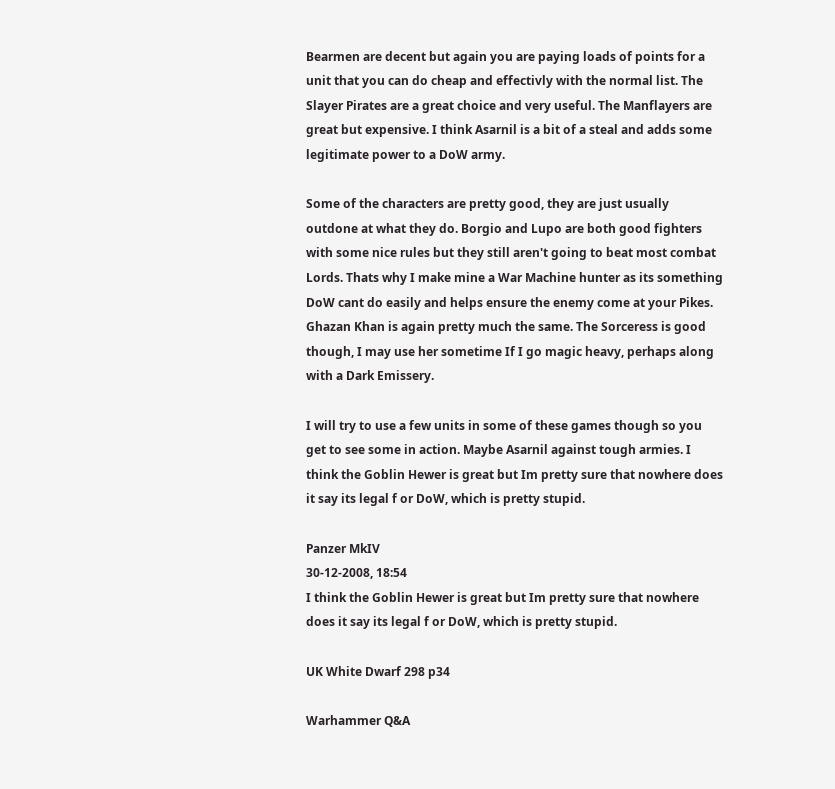Bearmen are decent but again you are paying loads of points for a unit that you can do cheap and effectivly with the normal list. The Slayer Pirates are a great choice and very useful. The Manflayers are great but expensive. I think Asarnil is a bit of a steal and adds some legitimate power to a DoW army.

Some of the characters are pretty good, they are just usually outdone at what they do. Borgio and Lupo are both good fighters with some nice rules but they still aren't going to beat most combat Lords. Thats why I make mine a War Machine hunter as its something DoW cant do easily and helps ensure the enemy come at your Pikes. Ghazan Khan is again pretty much the same. The Sorceress is good though, I may use her sometime If I go magic heavy, perhaps along with a Dark Emissery.

I will try to use a few units in some of these games though so you get to see some in action. Maybe Asarnil against tough armies. I think the Goblin Hewer is great but Im pretty sure that nowhere does it say its legal f or DoW, which is pretty stupid.

Panzer MkIV
30-12-2008, 18:54
I think the Goblin Hewer is great but Im pretty sure that nowhere does it say its legal f or DoW, which is pretty stupid.

UK White Dwarf 298 p34

Warhammer Q&A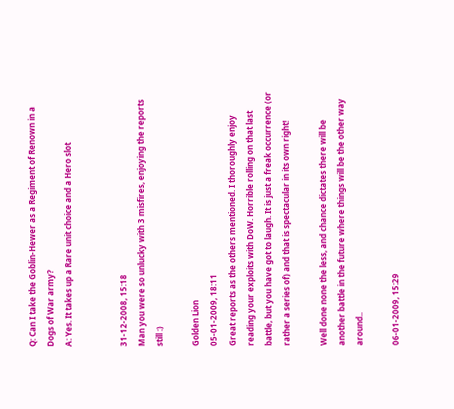Q: Can I take the Goblin-Hewer as a Regiment of Renown in a Dogs of War army?
A: Yes. It takes up a Rare unit choice and a Hero slot


31-12-2008, 15:18
Man you were so unlucky with 3 misfires, enjoying the reports still :)

Golden Lion
05-01-2009, 18:11
Great reports as the others mentioned. I thoroughly enjoy reading your exploits with DoW. Horrible rolling on that last battle, but you have got to laugh. It is just a freak occurrence (or rather a series of) and that is spectacular in its own right!

Well done none the less, and chance dictates there will be another battle in the future where things will be the other way around..

06-01-2009, 15:29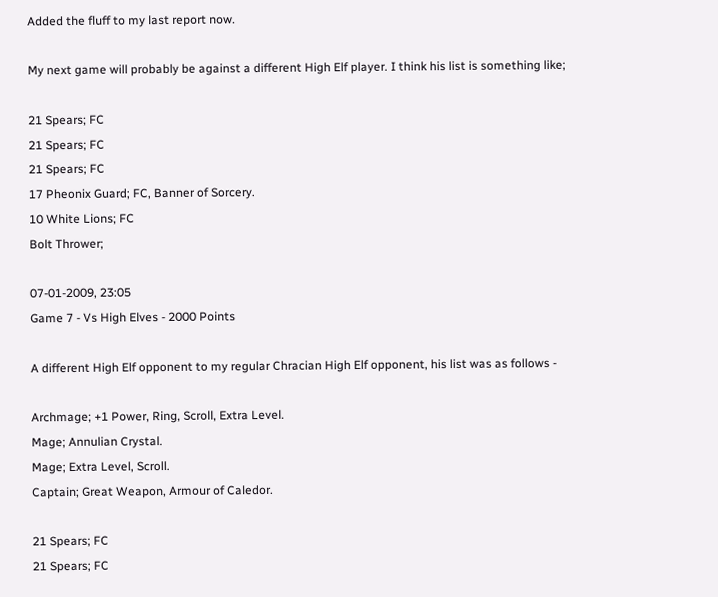Added the fluff to my last report now.

My next game will probably be against a different High Elf player. I think his list is something like;

21 Spears; FC
21 Spears; FC
21 Spears; FC
17 Pheonix Guard; FC, Banner of Sorcery.
10 White Lions; FC
Bolt Thrower;

07-01-2009, 23:05
Game 7 - Vs High Elves - 2000 Points

A different High Elf opponent to my regular Chracian High Elf opponent, his list was as follows -

Archmage; +1 Power, Ring, Scroll, Extra Level.
Mage; Annulian Crystal.
Mage; Extra Level, Scroll.
Captain; Great Weapon, Armour of Caledor.

21 Spears; FC
21 Spears; FC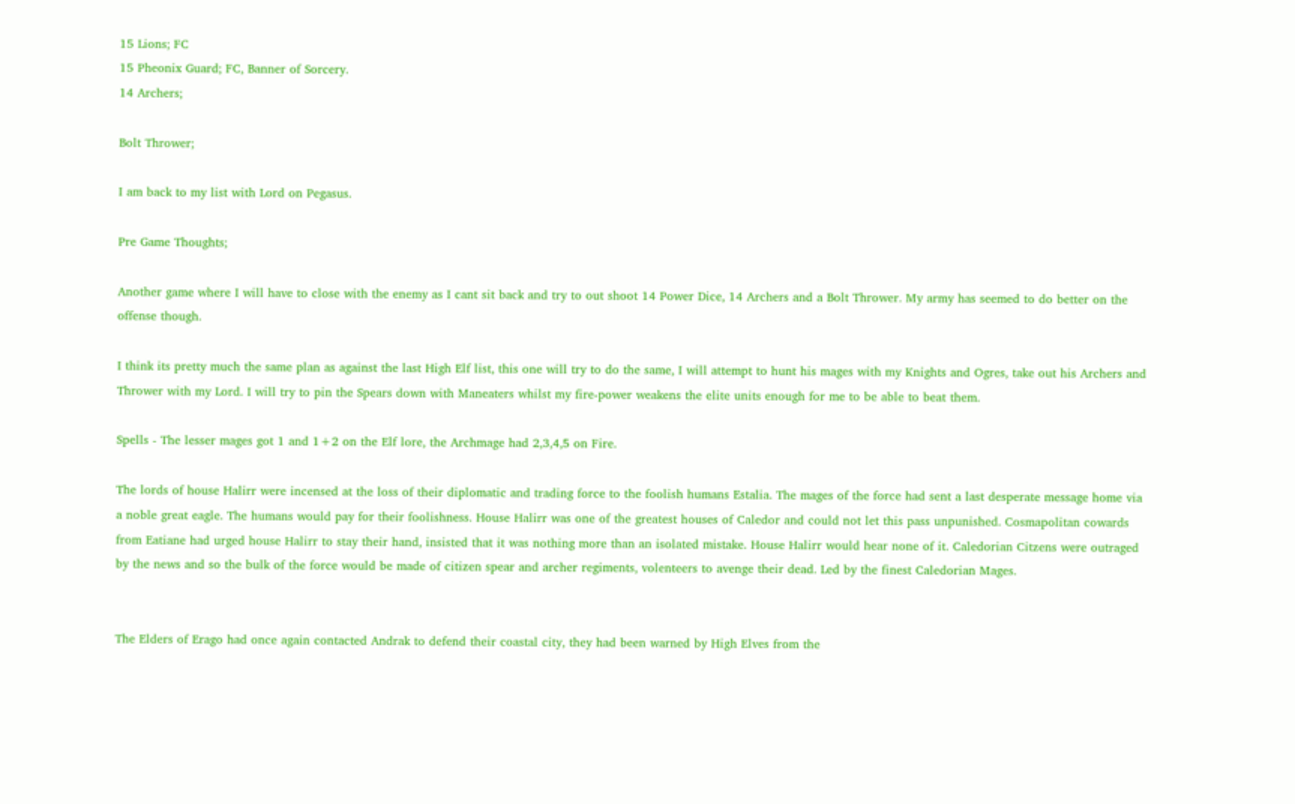15 Lions; FC
15 Pheonix Guard; FC, Banner of Sorcery.
14 Archers;

Bolt Thrower;

I am back to my list with Lord on Pegasus.

Pre Game Thoughts;

Another game where I will have to close with the enemy as I cant sit back and try to out shoot 14 Power Dice, 14 Archers and a Bolt Thrower. My army has seemed to do better on the offense though.

I think its pretty much the same plan as against the last High Elf list, this one will try to do the same, I will attempt to hunt his mages with my Knights and Ogres, take out his Archers and Thrower with my Lord. I will try to pin the Spears down with Maneaters whilst my fire-power weakens the elite units enough for me to be able to beat them.

Spells - The lesser mages got 1 and 1+2 on the Elf lore, the Archmage had 2,3,4,5 on Fire.

The lords of house Halirr were incensed at the loss of their diplomatic and trading force to the foolish humans Estalia. The mages of the force had sent a last desperate message home via a noble great eagle. The humans would pay for their foolishness. House Halirr was one of the greatest houses of Caledor and could not let this pass unpunished. Cosmapolitan cowards from Eatiane had urged house Halirr to stay their hand, insisted that it was nothing more than an isolated mistake. House Halirr would hear none of it. Caledorian Citzens were outraged by the news and so the bulk of the force would be made of citizen spear and archer regiments, volenteers to avenge their dead. Led by the finest Caledorian Mages.


The Elders of Erago had once again contacted Andrak to defend their coastal city, they had been warned by High Elves from the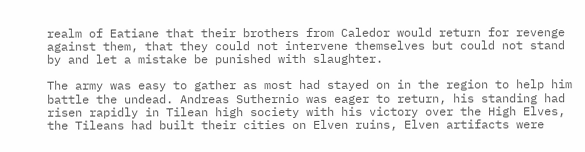realm of Eatiane that their brothers from Caledor would return for revenge against them, that they could not intervene themselves but could not stand by and let a mistake be punished with slaughter.

The army was easy to gather as most had stayed on in the region to help him battle the undead. Andreas Suthernio was eager to return, his standing had risen rapidly in Tilean high society with his victory over the High Elves, the Tileans had built their cities on Elven ruins, Elven artifacts were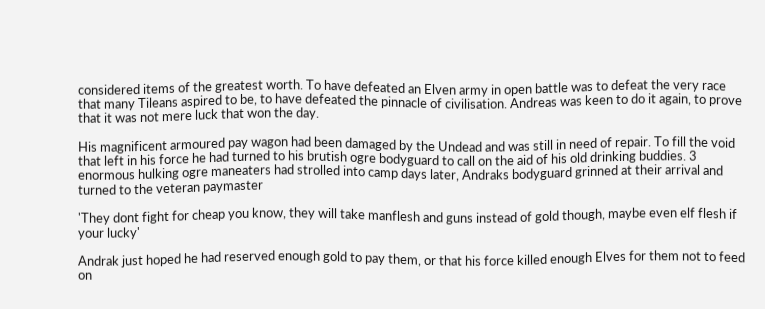considered items of the greatest worth. To have defeated an Elven army in open battle was to defeat the very race that many Tileans aspired to be, to have defeated the pinnacle of civilisation. Andreas was keen to do it again, to prove that it was not mere luck that won the day.

His magnificent armoured pay wagon had been damaged by the Undead and was still in need of repair. To fill the void that left in his force he had turned to his brutish ogre bodyguard to call on the aid of his old drinking buddies. 3 enormous hulking ogre maneaters had strolled into camp days later, Andraks bodyguard grinned at their arrival and turned to the veteran paymaster

'They dont fight for cheap you know, they will take manflesh and guns instead of gold though, maybe even elf flesh if your lucky'

Andrak just hoped he had reserved enough gold to pay them, or that his force killed enough Elves for them not to feed on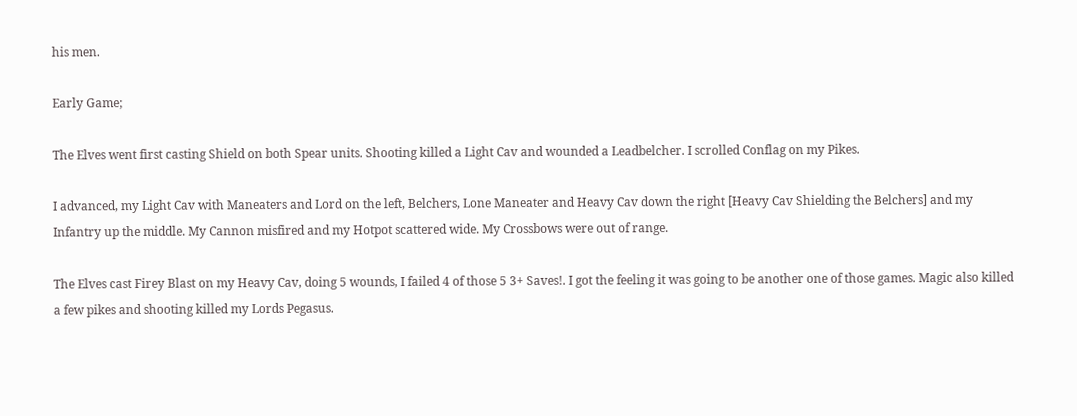his men.

Early Game;

The Elves went first casting Shield on both Spear units. Shooting killed a Light Cav and wounded a Leadbelcher. I scrolled Conflag on my Pikes.

I advanced, my Light Cav with Maneaters and Lord on the left, Belchers, Lone Maneater and Heavy Cav down the right [Heavy Cav Shielding the Belchers] and my Infantry up the middle. My Cannon misfired and my Hotpot scattered wide. My Crossbows were out of range.

The Elves cast Firey Blast on my Heavy Cav, doing 5 wounds, I failed 4 of those 5 3+ Saves!. I got the feeling it was going to be another one of those games. Magic also killed a few pikes and shooting killed my Lords Pegasus.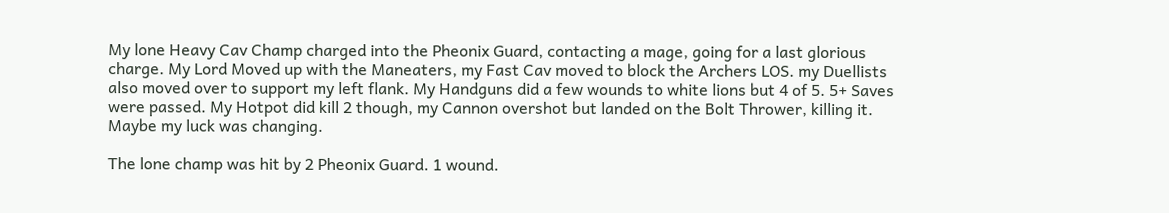My lone Heavy Cav Champ charged into the Pheonix Guard, contacting a mage, going for a last glorious charge. My Lord Moved up with the Maneaters, my Fast Cav moved to block the Archers LOS. my Duellists also moved over to support my left flank. My Handguns did a few wounds to white lions but 4 of 5. 5+ Saves were passed. My Hotpot did kill 2 though, my Cannon overshot but landed on the Bolt Thrower, killing it. Maybe my luck was changing.

The lone champ was hit by 2 Pheonix Guard. 1 wound.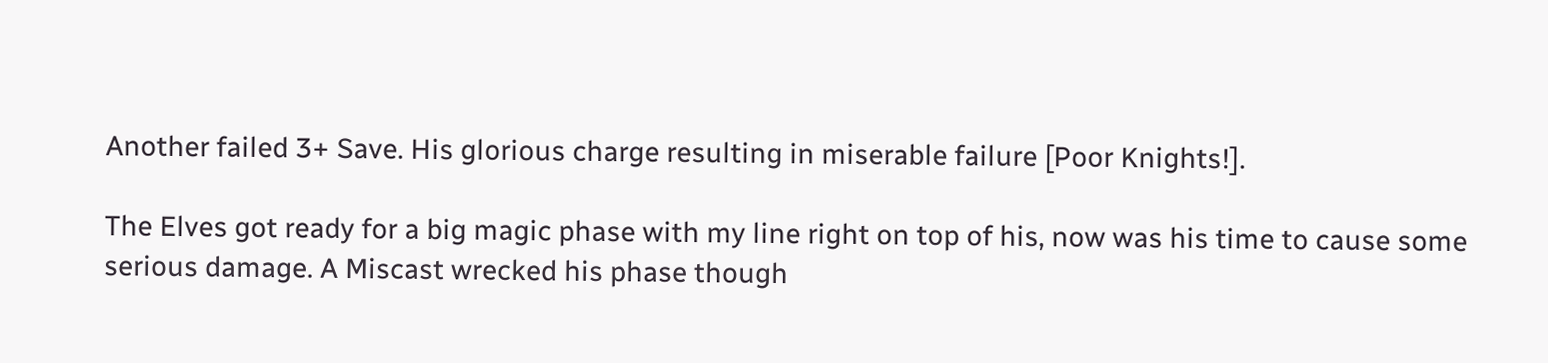Another failed 3+ Save. His glorious charge resulting in miserable failure [Poor Knights!].

The Elves got ready for a big magic phase with my line right on top of his, now was his time to cause some serious damage. A Miscast wrecked his phase though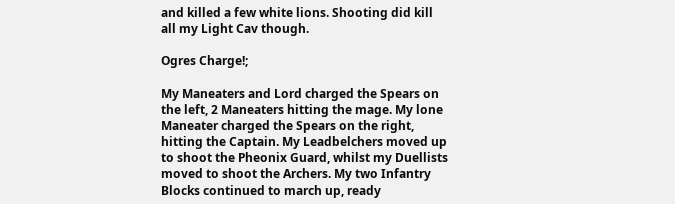and killed a few white lions. Shooting did kill all my Light Cav though.

Ogres Charge!;

My Maneaters and Lord charged the Spears on the left, 2 Maneaters hitting the mage. My lone Maneater charged the Spears on the right, hitting the Captain. My Leadbelchers moved up to shoot the Pheonix Guard, whilst my Duellists moved to shoot the Archers. My two Infantry Blocks continued to march up, ready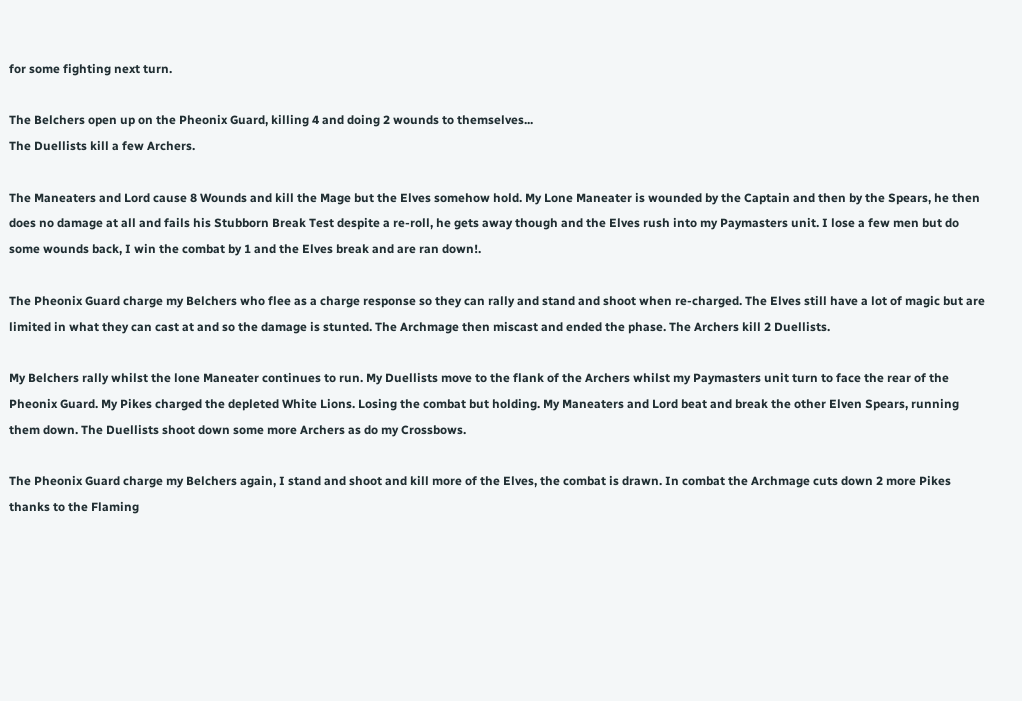for some fighting next turn.

The Belchers open up on the Pheonix Guard, killing 4 and doing 2 wounds to themselves...
The Duellists kill a few Archers.

The Maneaters and Lord cause 8 Wounds and kill the Mage but the Elves somehow hold. My Lone Maneater is wounded by the Captain and then by the Spears, he then does no damage at all and fails his Stubborn Break Test despite a re-roll, he gets away though and the Elves rush into my Paymasters unit. I lose a few men but do some wounds back, I win the combat by 1 and the Elves break and are ran down!.

The Pheonix Guard charge my Belchers who flee as a charge response so they can rally and stand and shoot when re-charged. The Elves still have a lot of magic but are limited in what they can cast at and so the damage is stunted. The Archmage then miscast and ended the phase. The Archers kill 2 Duellists.

My Belchers rally whilst the lone Maneater continues to run. My Duellists move to the flank of the Archers whilst my Paymasters unit turn to face the rear of the Pheonix Guard. My Pikes charged the depleted White Lions. Losing the combat but holding. My Maneaters and Lord beat and break the other Elven Spears, running them down. The Duellists shoot down some more Archers as do my Crossbows.

The Pheonix Guard charge my Belchers again, I stand and shoot and kill more of the Elves, the combat is drawn. In combat the Archmage cuts down 2 more Pikes thanks to the Flaming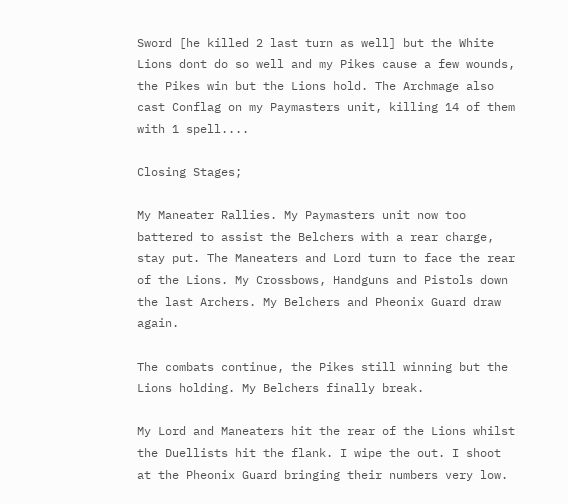Sword [he killed 2 last turn as well] but the White Lions dont do so well and my Pikes cause a few wounds, the Pikes win but the Lions hold. The Archmage also cast Conflag on my Paymasters unit, killing 14 of them with 1 spell....

Closing Stages;

My Maneater Rallies. My Paymasters unit now too battered to assist the Belchers with a rear charge, stay put. The Maneaters and Lord turn to face the rear of the Lions. My Crossbows, Handguns and Pistols down the last Archers. My Belchers and Pheonix Guard draw again.

The combats continue, the Pikes still winning but the Lions holding. My Belchers finally break.

My Lord and Maneaters hit the rear of the Lions whilst the Duellists hit the flank. I wipe the out. I shoot at the Pheonix Guard bringing their numbers very low.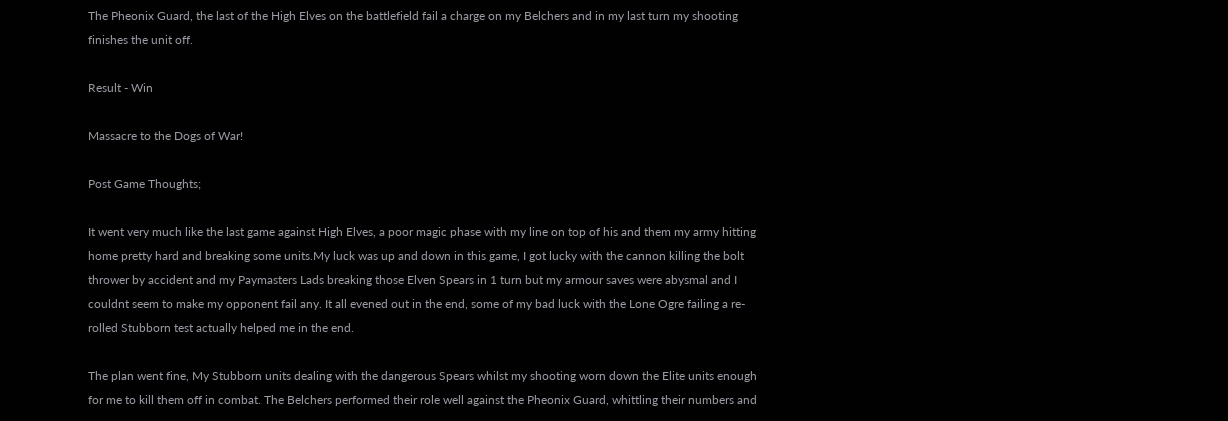The Pheonix Guard, the last of the High Elves on the battlefield fail a charge on my Belchers and in my last turn my shooting finishes the unit off.

Result - Win

Massacre to the Dogs of War!

Post Game Thoughts;

It went very much like the last game against High Elves, a poor magic phase with my line on top of his and them my army hitting home pretty hard and breaking some units.My luck was up and down in this game, I got lucky with the cannon killing the bolt thrower by accident and my Paymasters Lads breaking those Elven Spears in 1 turn but my armour saves were abysmal and I couldnt seem to make my opponent fail any. It all evened out in the end, some of my bad luck with the Lone Ogre failing a re-rolled Stubborn test actually helped me in the end.

The plan went fine, My Stubborn units dealing with the dangerous Spears whilst my shooting worn down the Elite units enough for me to kill them off in combat. The Belchers performed their role well against the Pheonix Guard, whittling their numbers and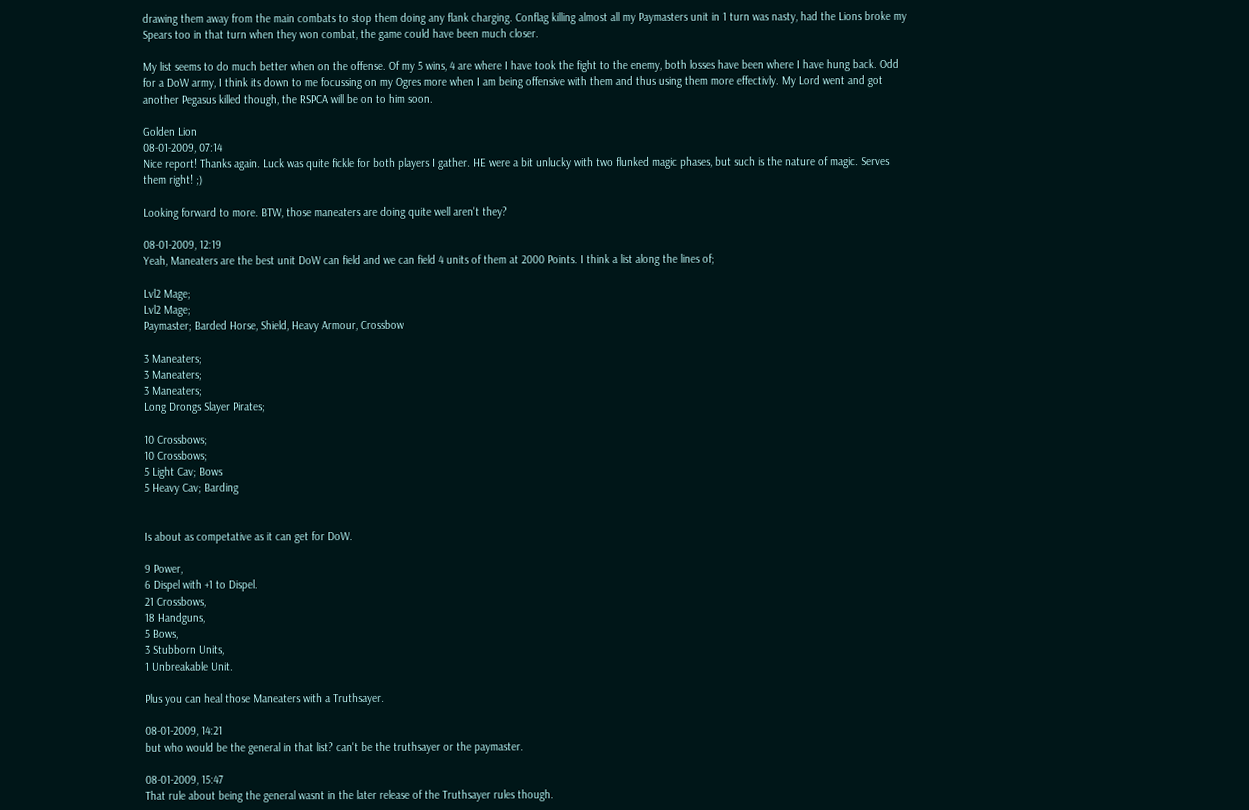drawing them away from the main combats to stop them doing any flank charging. Conflag killing almost all my Paymasters unit in 1 turn was nasty, had the Lions broke my Spears too in that turn when they won combat, the game could have been much closer.

My list seems to do much better when on the offense. Of my 5 wins, 4 are where I have took the fight to the enemy, both losses have been where I have hung back. Odd for a DoW army, I think its down to me focussing on my Ogres more when I am being offensive with them and thus using them more effectivly. My Lord went and got another Pegasus killed though, the RSPCA will be on to him soon.

Golden Lion
08-01-2009, 07:14
Nice report! Thanks again. Luck was quite fickle for both players I gather. HE were a bit unlucky with two flunked magic phases, but such is the nature of magic. Serves them right! ;)

Looking forward to more. BTW, those maneaters are doing quite well aren't they?

08-01-2009, 12:19
Yeah, Maneaters are the best unit DoW can field and we can field 4 units of them at 2000 Points. I think a list along the lines of;

Lvl2 Mage;
Lvl2 Mage;
Paymaster; Barded Horse, Shield, Heavy Armour, Crossbow

3 Maneaters;
3 Maneaters;
3 Maneaters;
Long Drongs Slayer Pirates;

10 Crossbows;
10 Crossbows;
5 Light Cav; Bows
5 Heavy Cav; Barding


Is about as competative as it can get for DoW.

9 Power,
6 Dispel with +1 to Dispel.
21 Crossbows,
18 Handguns,
5 Bows,
3 Stubborn Units,
1 Unbreakable Unit.

Plus you can heal those Maneaters with a Truthsayer.

08-01-2009, 14:21
but who would be the general in that list? can't be the truthsayer or the paymaster.

08-01-2009, 15:47
That rule about being the general wasnt in the later release of the Truthsayer rules though.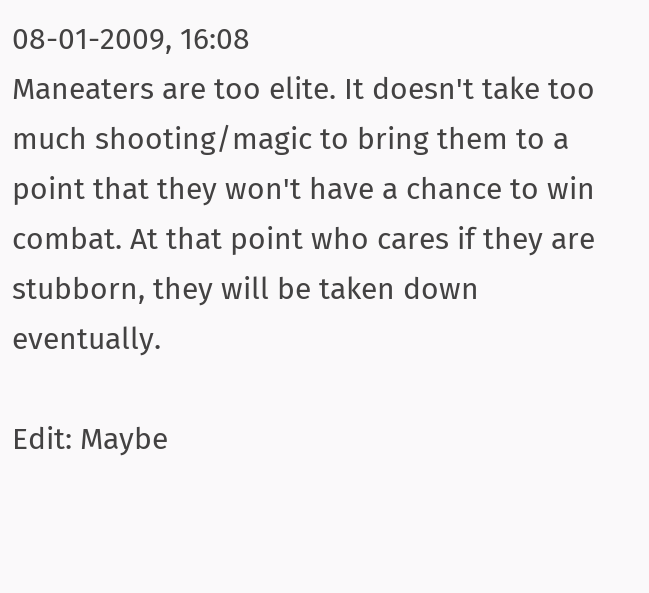08-01-2009, 16:08
Maneaters are too elite. It doesn't take too much shooting/magic to bring them to a point that they won't have a chance to win combat. At that point who cares if they are stubborn, they will be taken down eventually.

Edit: Maybe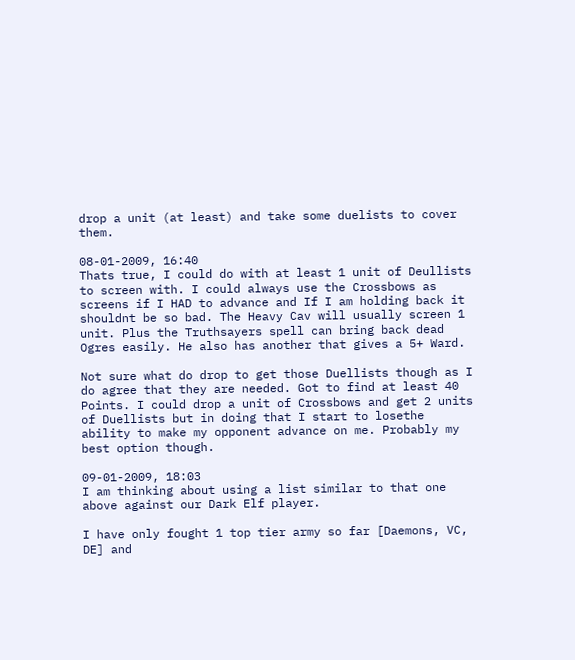drop a unit (at least) and take some duelists to cover them.

08-01-2009, 16:40
Thats true, I could do with at least 1 unit of Deullists to screen with. I could always use the Crossbows as screens if I HAD to advance and If I am holding back it shouldnt be so bad. The Heavy Cav will usually screen 1 unit. Plus the Truthsayers spell can bring back dead Ogres easily. He also has another that gives a 5+ Ward.

Not sure what do drop to get those Duellists though as I do agree that they are needed. Got to find at least 40 Points. I could drop a unit of Crossbows and get 2 units of Duellists but in doing that I start to losethe ability to make my opponent advance on me. Probably my best option though.

09-01-2009, 18:03
I am thinking about using a list similar to that one above against our Dark Elf player.

I have only fought 1 top tier army so far [Daemons, VC, DE] and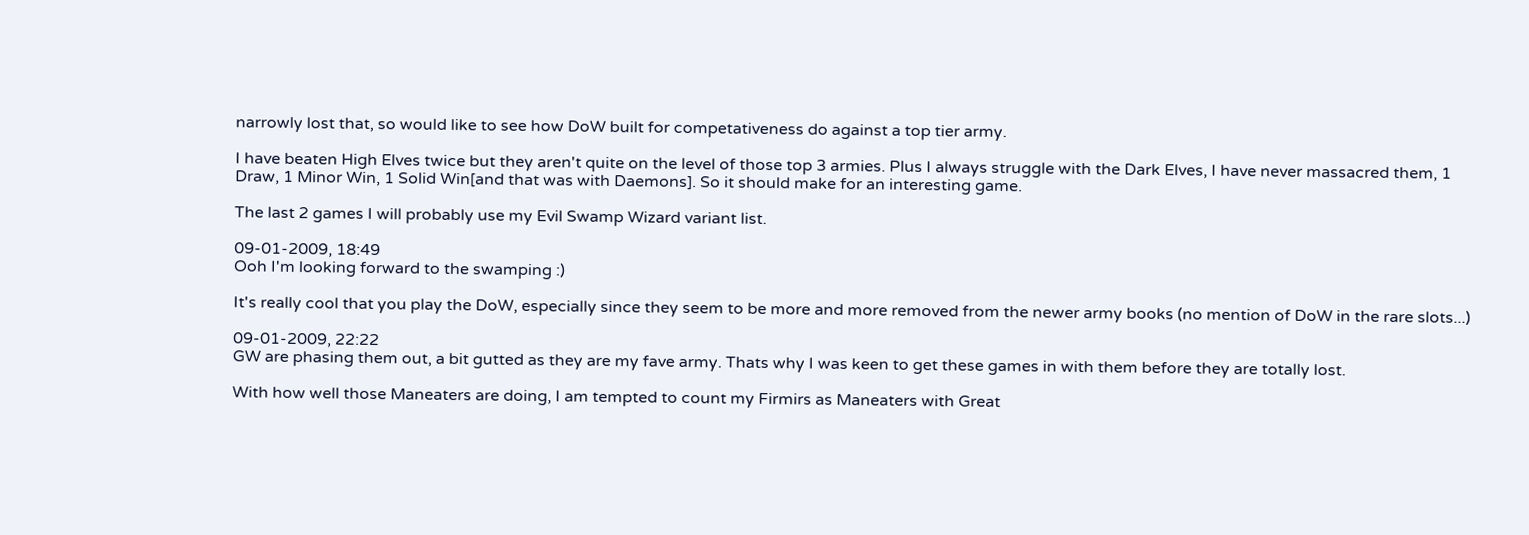narrowly lost that, so would like to see how DoW built for competativeness do against a top tier army.

I have beaten High Elves twice but they aren't quite on the level of those top 3 armies. Plus I always struggle with the Dark Elves, I have never massacred them, 1 Draw, 1 Minor Win, 1 Solid Win[and that was with Daemons]. So it should make for an interesting game.

The last 2 games I will probably use my Evil Swamp Wizard variant list.

09-01-2009, 18:49
Ooh I'm looking forward to the swamping :)

It's really cool that you play the DoW, especially since they seem to be more and more removed from the newer army books (no mention of DoW in the rare slots...)

09-01-2009, 22:22
GW are phasing them out, a bit gutted as they are my fave army. Thats why I was keen to get these games in with them before they are totally lost.

With how well those Maneaters are doing, I am tempted to count my Firmirs as Maneaters with Great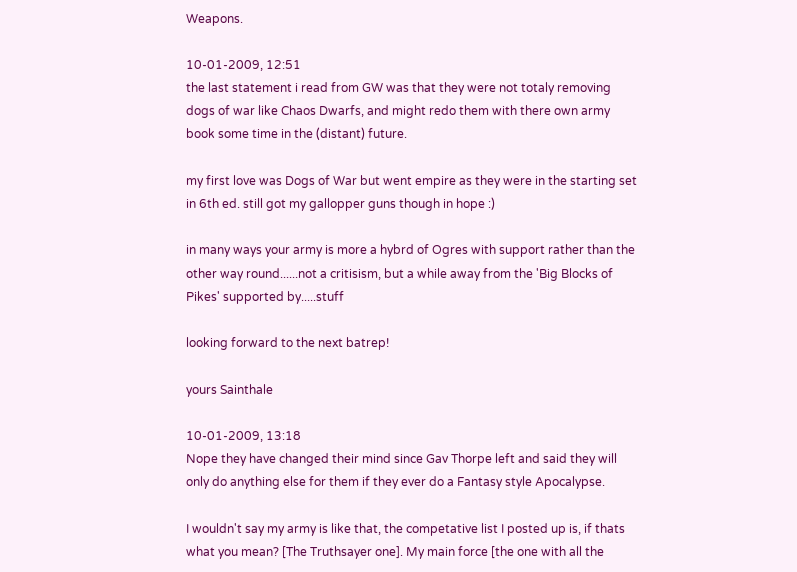Weapons.

10-01-2009, 12:51
the last statement i read from GW was that they were not totaly removing dogs of war like Chaos Dwarfs, and might redo them with there own army book some time in the (distant) future.

my first love was Dogs of War but went empire as they were in the starting set in 6th ed. still got my gallopper guns though in hope :)

in many ways your army is more a hybrd of Ogres with support rather than the other way round......not a critisism, but a while away from the 'Big Blocks of Pikes' supported by.....stuff

looking forward to the next batrep!

yours Sainthale

10-01-2009, 13:18
Nope they have changed their mind since Gav Thorpe left and said they will only do anything else for them if they ever do a Fantasy style Apocalypse.

I wouldn't say my army is like that, the competative list I posted up is, if thats what you mean? [The Truthsayer one]. My main force [the one with all the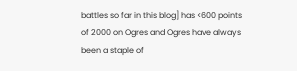battles so far in this blog] has <600 points of 2000 on Ogres and Ogres have always been a staple of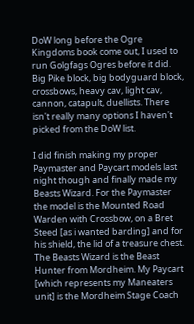DoW long before the Ogre Kingdoms book come out, I used to run Golgfags Ogres before it did. Big Pike block, big bodyguard block, crossbows, heavy cav, light cav, cannon, catapult, duellists. There isn't really many options I haven't picked from the DoW list.

I did finish making my proper Paymaster and Paycart models last night though and finally made my Beasts Wizard. For the Paymaster the model is the Mounted Road Warden with Crossbow, on a Bret Steed [as i wanted barding] and for his shield, the lid of a treasure chest. The Beasts Wizard is the Beast Hunter from Mordheim. My Paycart [which represents my Maneaters unit] is the Mordheim Stage Coach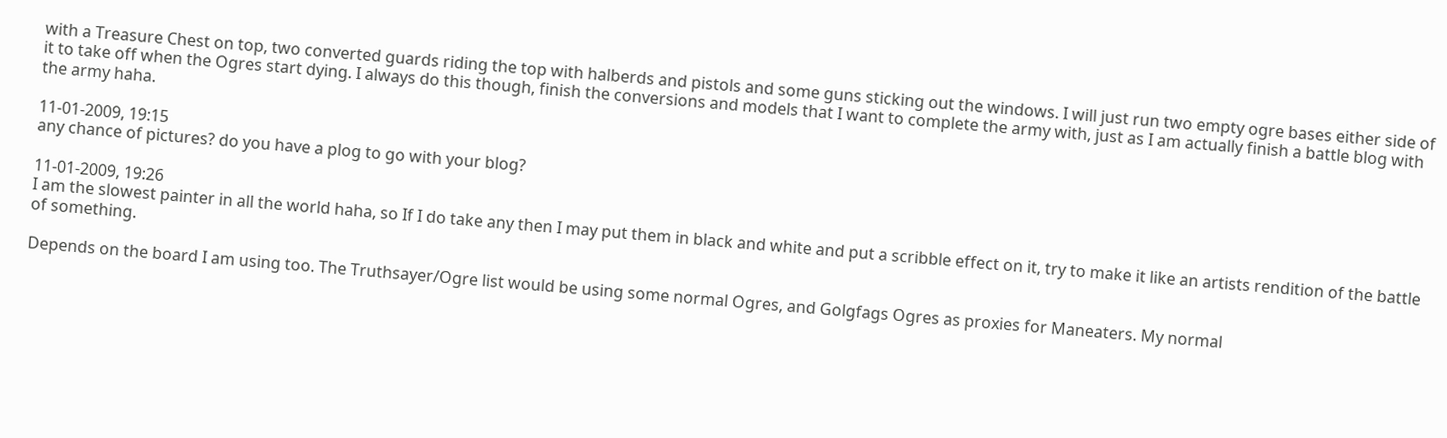with a Treasure Chest on top, two converted guards riding the top with halberds and pistols and some guns sticking out the windows. I will just run two empty ogre bases either side of it to take off when the Ogres start dying. I always do this though, finish the conversions and models that I want to complete the army with, just as I am actually finish a battle blog with the army haha.

11-01-2009, 19:15
any chance of pictures? do you have a plog to go with your blog?

11-01-2009, 19:26
I am the slowest painter in all the world haha, so If I do take any then I may put them in black and white and put a scribble effect on it, try to make it like an artists rendition of the battle of something.

Depends on the board I am using too. The Truthsayer/Ogre list would be using some normal Ogres, and Golgfags Ogres as proxies for Maneaters. My normal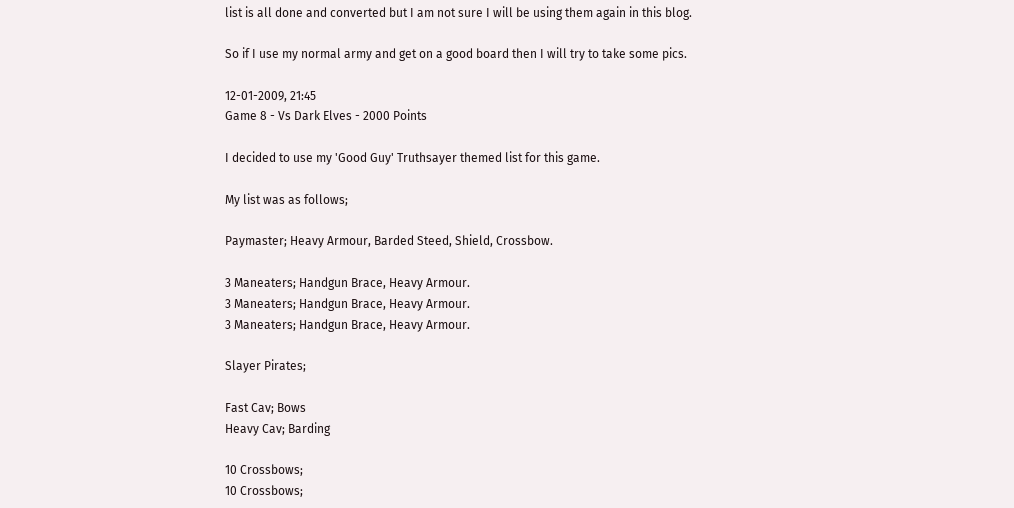list is all done and converted but I am not sure I will be using them again in this blog.

So if I use my normal army and get on a good board then I will try to take some pics.

12-01-2009, 21:45
Game 8 - Vs Dark Elves - 2000 Points

I decided to use my 'Good Guy' Truthsayer themed list for this game.

My list was as follows;

Paymaster; Heavy Armour, Barded Steed, Shield, Crossbow.

3 Maneaters; Handgun Brace, Heavy Armour.
3 Maneaters; Handgun Brace, Heavy Armour.
3 Maneaters; Handgun Brace, Heavy Armour.

Slayer Pirates;

Fast Cav; Bows
Heavy Cav; Barding

10 Crossbows;
10 Crossbows;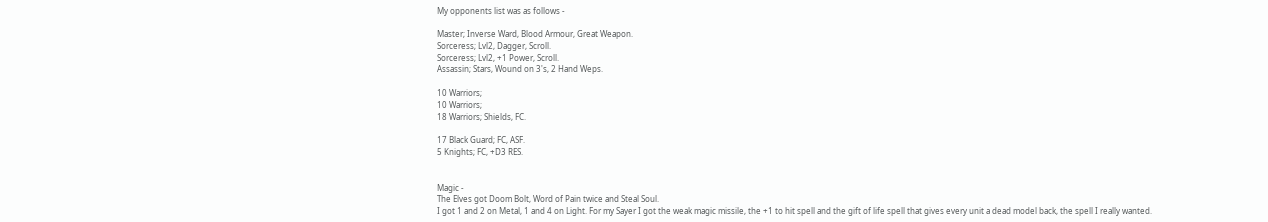My opponents list was as follows -

Master; Inverse Ward, Blood Armour, Great Weapon.
Sorceress; Lvl2, Dagger, Scroll.
Sorceress; Lvl2, +1 Power, Scroll.
Assassin; Stars, Wound on 3's, 2 Hand Weps.

10 Warriors;
10 Warriors;
18 Warriors; Shields, FC.

17 Black Guard; FC, ASF.
5 Knights; FC, +D3 RES.


Magic -
The Elves got Doom Bolt, Word of Pain twice and Steal Soul.
I got 1 and 2 on Metal, 1 and 4 on Light. For my Sayer I got the weak magic missile, the +1 to hit spell and the gift of life spell that gives every unit a dead model back, the spell I really wanted.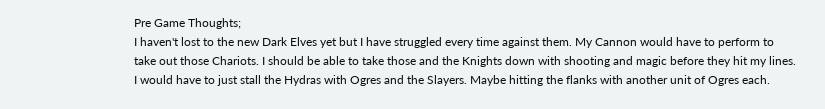Pre Game Thoughts;
I haven't lost to the new Dark Elves yet but I have struggled every time against them. My Cannon would have to perform to take out those Chariots. I should be able to take those and the Knights down with shooting and magic before they hit my lines. I would have to just stall the Hydras with Ogres and the Slayers. Maybe hitting the flanks with another unit of Ogres each.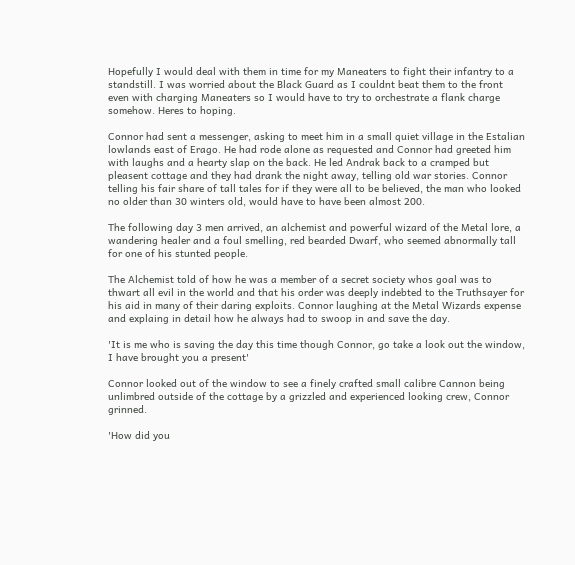Hopefully I would deal with them in time for my Maneaters to fight their infantry to a standstill. I was worried about the Black Guard as I couldnt beat them to the front even with charging Maneaters so I would have to try to orchestrate a flank charge somehow. Heres to hoping.

Connor had sent a messenger, asking to meet him in a small quiet village in the Estalian lowlands east of Erago. He had rode alone as requested and Connor had greeted him with laughs and a hearty slap on the back. He led Andrak back to a cramped but pleasent cottage and they had drank the night away, telling old war stories. Connor telling his fair share of tall tales for if they were all to be believed, the man who looked no older than 30 winters old, would have to have been almost 200.

The following day 3 men arrived, an alchemist and powerful wizard of the Metal lore, a wandering healer and a foul smelling, red bearded Dwarf, who seemed abnormally tall for one of his stunted people.

The Alchemist told of how he was a member of a secret society whos goal was to thwart all evil in the world and that his order was deeply indebted to the Truthsayer for his aid in many of their daring exploits. Connor laughing at the Metal Wizards expense and explaing in detail how he always had to swoop in and save the day.

'It is me who is saving the day this time though Connor, go take a look out the window, I have brought you a present'

Connor looked out of the window to see a finely crafted small calibre Cannon being unlimbred outside of the cottage by a grizzled and experienced looking crew, Connor grinned.

'How did you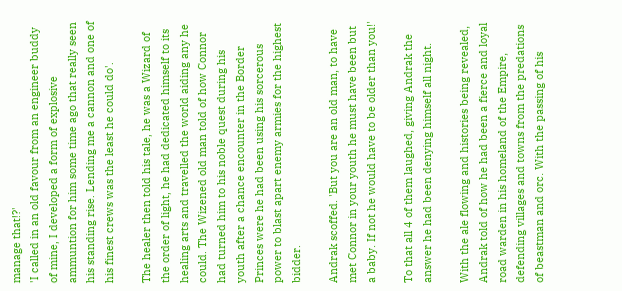manage that!?'
'I called in an old favour from an engineer buddy of mine, I developed a form of explosive ammuntion for him some time ago that really seen his standing rise. Lending me a cannon and one of his finest crews was the least he could do'.

The healer then told his tale, he was a Wizard of the order of light, he had dedicated himself to its healing arts and travelled the world aiding any he could. The Wizened old man told of how Connor had turned him to his noble quest during his youth after a chance encounter in the Border Princes were he had been using his sorcerous power to blast apart enemy armies for the highest bidder.

Andrak scoffed. 'But you are an old man, to have met Connor in your youth he must have been but a baby. If not he would have to be older than you!'

To that all 4 of them laughed, giving Andrak the answer he had been denying himself all night.

With the ale flowing and histories being revealed, Andrak told of how he had been a fierce and loyal road warden in his homeland of the Empire, defending villages and towns from the predations of beastman and orc. With the passing of his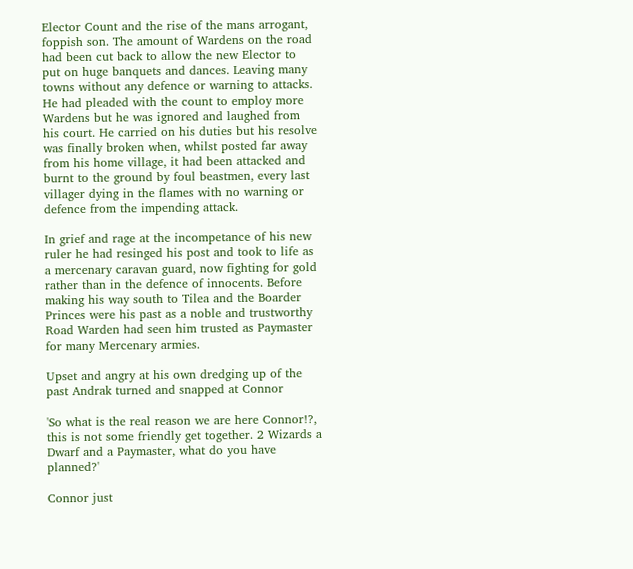Elector Count and the rise of the mans arrogant, foppish son. The amount of Wardens on the road had been cut back to allow the new Elector to put on huge banquets and dances. Leaving many towns without any defence or warning to attacks. He had pleaded with the count to employ more Wardens but he was ignored and laughed from his court. He carried on his duties but his resolve was finally broken when, whilst posted far away from his home village, it had been attacked and burnt to the ground by foul beastmen, every last villager dying in the flames with no warning or defence from the impending attack.

In grief and rage at the incompetance of his new ruler he had resinged his post and took to life as a mercenary caravan guard, now fighting for gold rather than in the defence of innocents. Before making his way south to Tilea and the Boarder Princes were his past as a noble and trustworthy Road Warden had seen him trusted as Paymaster for many Mercenary armies.

Upset and angry at his own dredging up of the past Andrak turned and snapped at Connor

'So what is the real reason we are here Connor!?, this is not some friendly get together. 2 Wizards a Dwarf and a Paymaster, what do you have planned?'

Connor just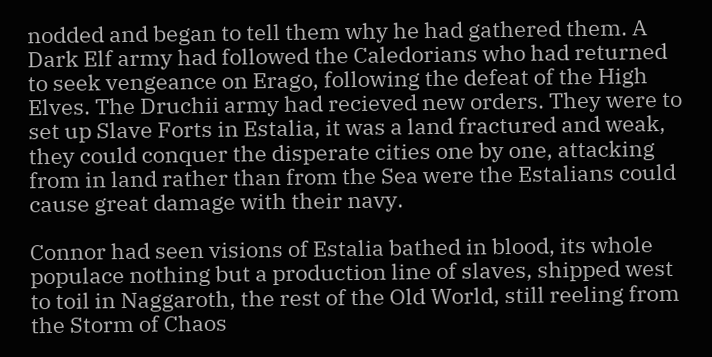nodded and began to tell them why he had gathered them. A Dark Elf army had followed the Caledorians who had returned to seek vengeance on Erago, following the defeat of the High Elves. The Druchii army had recieved new orders. They were to set up Slave Forts in Estalia, it was a land fractured and weak, they could conquer the disperate cities one by one, attacking from in land rather than from the Sea were the Estalians could cause great damage with their navy.

Connor had seen visions of Estalia bathed in blood, its whole populace nothing but a production line of slaves, shipped west to toil in Naggaroth, the rest of the Old World, still reeling from the Storm of Chaos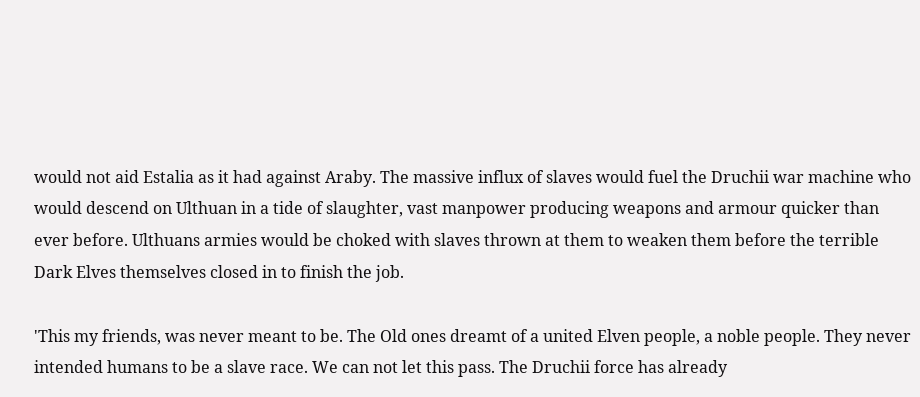would not aid Estalia as it had against Araby. The massive influx of slaves would fuel the Druchii war machine who would descend on Ulthuan in a tide of slaughter, vast manpower producing weapons and armour quicker than ever before. Ulthuans armies would be choked with slaves thrown at them to weaken them before the terrible Dark Elves themselves closed in to finish the job.

'This my friends, was never meant to be. The Old ones dreamt of a united Elven people, a noble people. They never intended humans to be a slave race. We can not let this pass. The Druchii force has already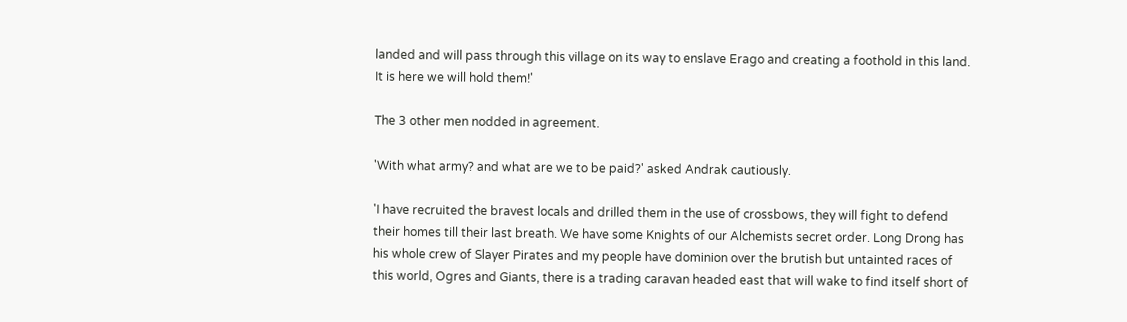landed and will pass through this village on its way to enslave Erago and creating a foothold in this land. It is here we will hold them!'

The 3 other men nodded in agreement.

'With what army? and what are we to be paid?' asked Andrak cautiously.

'I have recruited the bravest locals and drilled them in the use of crossbows, they will fight to defend their homes till their last breath. We have some Knights of our Alchemists secret order. Long Drong has his whole crew of Slayer Pirates and my people have dominion over the brutish but untainted races of this world, Ogres and Giants, there is a trading caravan headed east that will wake to find itself short of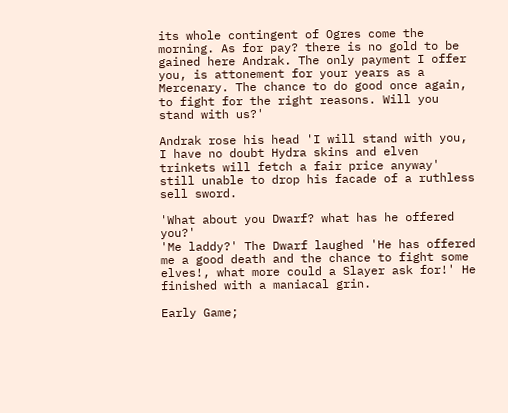its whole contingent of Ogres come the morning. As for pay? there is no gold to be gained here Andrak. The only payment I offer you, is attonement for your years as a Mercenary. The chance to do good once again, to fight for the right reasons. Will you stand with us?'

Andrak rose his head 'I will stand with you, I have no doubt Hydra skins and elven trinkets will fetch a fair price anyway' still unable to drop his facade of a ruthless sell sword.

'What about you Dwarf? what has he offered you?'
'Me laddy?' The Dwarf laughed 'He has offered me a good death and the chance to fight some elves!, what more could a Slayer ask for!' He finished with a maniacal grin.

Early Game;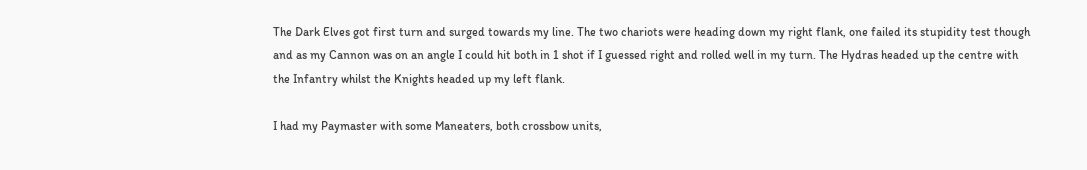The Dark Elves got first turn and surged towards my line. The two chariots were heading down my right flank, one failed its stupidity test though and as my Cannon was on an angle I could hit both in 1 shot if I guessed right and rolled well in my turn. The Hydras headed up the centre with the Infantry whilst the Knights headed up my left flank.

I had my Paymaster with some Maneaters, both crossbow units,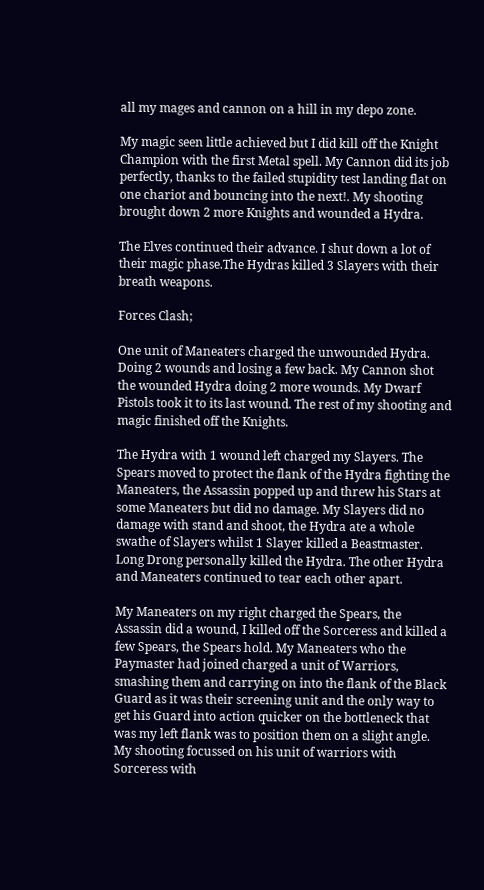all my mages and cannon on a hill in my depo zone.

My magic seen little achieved but I did kill off the Knight Champion with the first Metal spell. My Cannon did its job perfectly, thanks to the failed stupidity test landing flat on one chariot and bouncing into the next!. My shooting brought down 2 more Knights and wounded a Hydra.

The Elves continued their advance. I shut down a lot of their magic phase.The Hydras killed 3 Slayers with their breath weapons.

Forces Clash;

One unit of Maneaters charged the unwounded Hydra. Doing 2 wounds and losing a few back. My Cannon shot the wounded Hydra doing 2 more wounds. My Dwarf Pistols took it to its last wound. The rest of my shooting and magic finished off the Knights.

The Hydra with 1 wound left charged my Slayers. The Spears moved to protect the flank of the Hydra fighting the Maneaters, the Assassin popped up and threw his Stars at some Maneaters but did no damage. My Slayers did no damage with stand and shoot, the Hydra ate a whole swathe of Slayers whilst 1 Slayer killed a Beastmaster. Long Drong personally killed the Hydra. The other Hydra and Maneaters continued to tear each other apart.

My Maneaters on my right charged the Spears, the Assassin did a wound, I killed off the Sorceress and killed a few Spears, the Spears hold. My Maneaters who the Paymaster had joined charged a unit of Warriors, smashing them and carrying on into the flank of the Black Guard as it was their screening unit and the only way to get his Guard into action quicker on the bottleneck that was my left flank was to position them on a slight angle. My shooting focussed on his unit of warriors with Sorceress with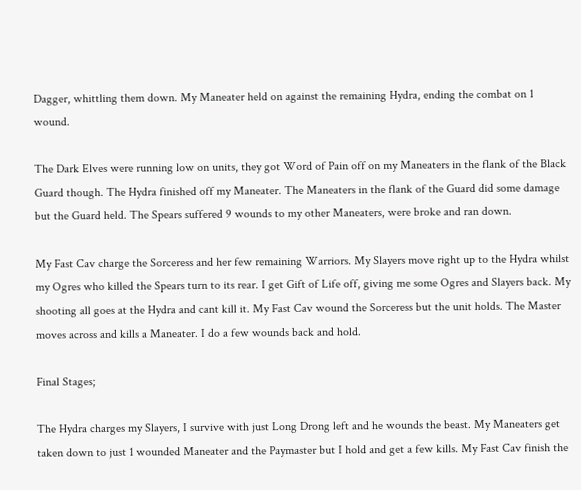Dagger, whittling them down. My Maneater held on against the remaining Hydra, ending the combat on 1 wound.

The Dark Elves were running low on units, they got Word of Pain off on my Maneaters in the flank of the Black Guard though. The Hydra finished off my Maneater. The Maneaters in the flank of the Guard did some damage but the Guard held. The Spears suffered 9 wounds to my other Maneaters, were broke and ran down.

My Fast Cav charge the Sorceress and her few remaining Warriors. My Slayers move right up to the Hydra whilst my Ogres who killed the Spears turn to its rear. I get Gift of Life off, giving me some Ogres and Slayers back. My shooting all goes at the Hydra and cant kill it. My Fast Cav wound the Sorceress but the unit holds. The Master moves across and kills a Maneater. I do a few wounds back and hold.

Final Stages;

The Hydra charges my Slayers, I survive with just Long Drong left and he wounds the beast. My Maneaters get taken down to just 1 wounded Maneater and the Paymaster but I hold and get a few kills. My Fast Cav finish the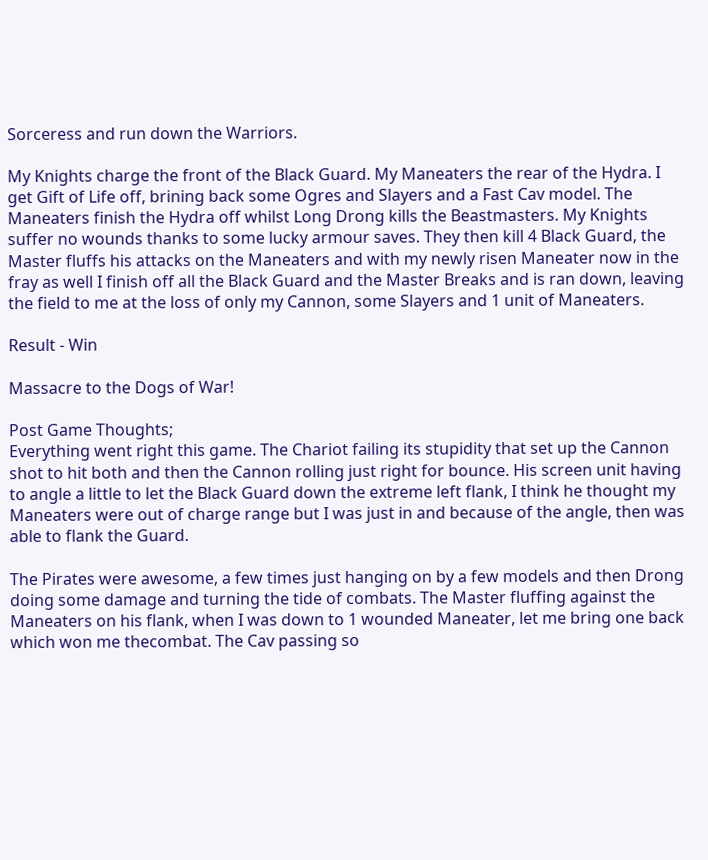Sorceress and run down the Warriors.

My Knights charge the front of the Black Guard. My Maneaters the rear of the Hydra. I get Gift of Life off, brining back some Ogres and Slayers and a Fast Cav model. The Maneaters finish the Hydra off whilst Long Drong kills the Beastmasters. My Knights suffer no wounds thanks to some lucky armour saves. They then kill 4 Black Guard, the Master fluffs his attacks on the Maneaters and with my newly risen Maneater now in the fray as well I finish off all the Black Guard and the Master Breaks and is ran down, leaving the field to me at the loss of only my Cannon, some Slayers and 1 unit of Maneaters.

Result - Win

Massacre to the Dogs of War!

Post Game Thoughts;
Everything went right this game. The Chariot failing its stupidity that set up the Cannon shot to hit both and then the Cannon rolling just right for bounce. His screen unit having to angle a little to let the Black Guard down the extreme left flank, I think he thought my Maneaters were out of charge range but I was just in and because of the angle, then was able to flank the Guard.

The Pirates were awesome, a few times just hanging on by a few models and then Drong doing some damage and turning the tide of combats. The Master fluffing against the Maneaters on his flank, when I was down to 1 wounded Maneater, let me bring one back which won me thecombat. The Cav passing so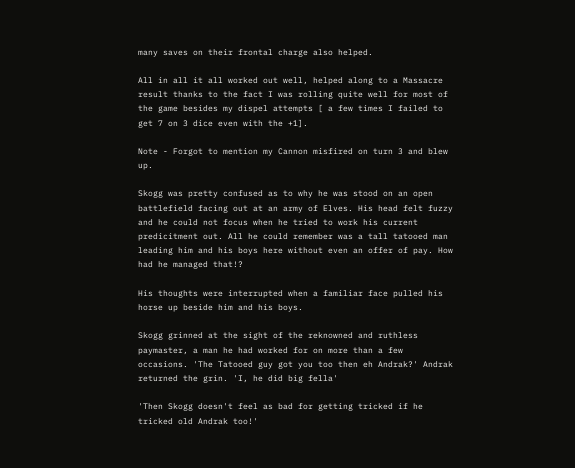many saves on their frontal charge also helped.

All in all it all worked out well, helped along to a Massacre result thanks to the fact I was rolling quite well for most of the game besides my dispel attempts [ a few times I failed to get 7 on 3 dice even with the +1].

Note - Forgot to mention my Cannon misfired on turn 3 and blew up.

Skogg was pretty confused as to why he was stood on an open battlefield facing out at an army of Elves. His head felt fuzzy and he could not focus when he tried to work his current predicitment out. All he could remember was a tall tatooed man leading him and his boys here without even an offer of pay. How had he managed that!?

His thoughts were interrupted when a familiar face pulled his horse up beside him and his boys.

Skogg grinned at the sight of the reknowned and ruthless paymaster, a man he had worked for on more than a few occasions. 'The Tatooed guy got you too then eh Andrak?' Andrak returned the grin. 'I, he did big fella'

'Then Skogg doesn't feel as bad for getting tricked if he tricked old Andrak too!'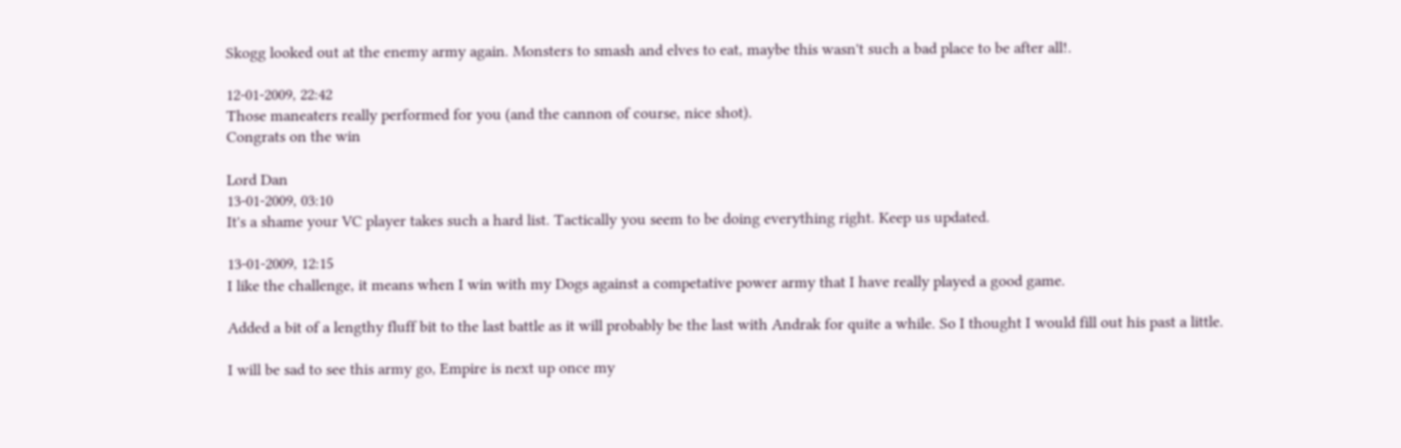Skogg looked out at the enemy army again. Monsters to smash and elves to eat, maybe this wasn't such a bad place to be after all!.

12-01-2009, 22:42
Those maneaters really performed for you (and the cannon of course, nice shot).
Congrats on the win

Lord Dan
13-01-2009, 03:10
It's a shame your VC player takes such a hard list. Tactically you seem to be doing everything right. Keep us updated.

13-01-2009, 12:15
I like the challenge, it means when I win with my Dogs against a competative power army that I have really played a good game.

Added a bit of a lengthy fluff bit to the last battle as it will probably be the last with Andrak for quite a while. So I thought I would fill out his past a little.

I will be sad to see this army go, Empire is next up once my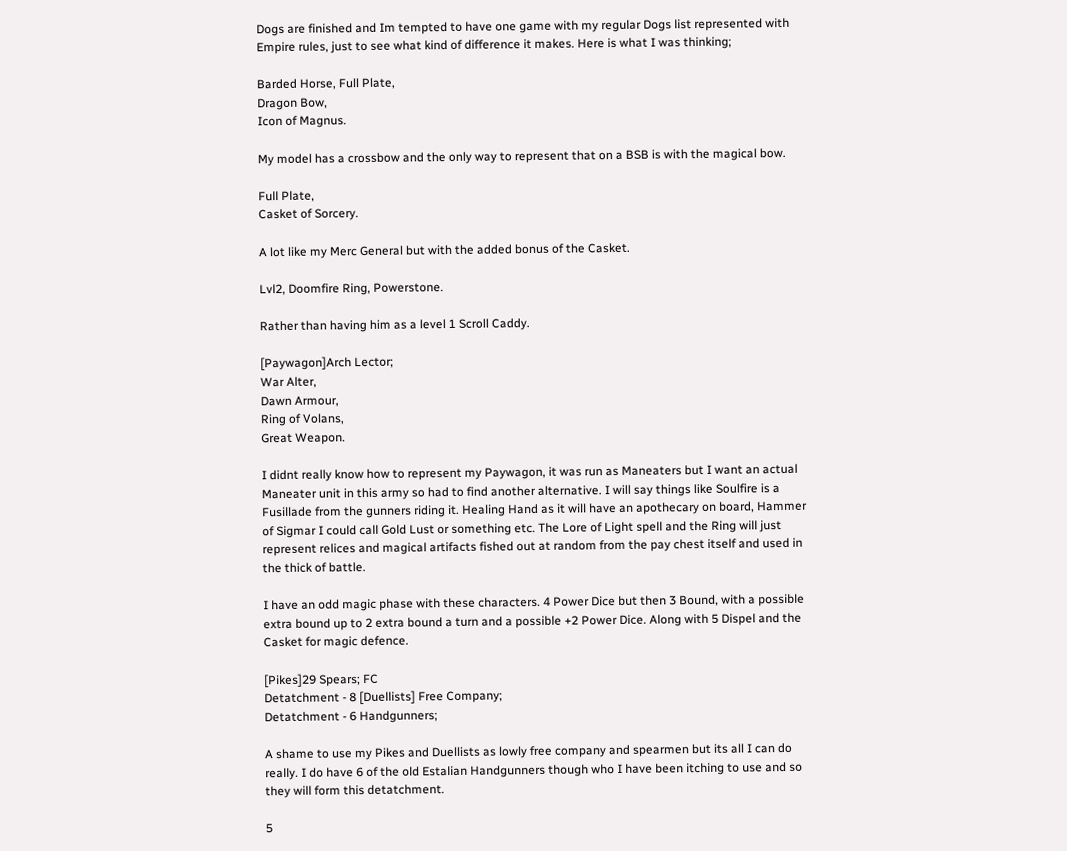Dogs are finished and Im tempted to have one game with my regular Dogs list represented with Empire rules, just to see what kind of difference it makes. Here is what I was thinking;

Barded Horse, Full Plate,
Dragon Bow,
Icon of Magnus.

My model has a crossbow and the only way to represent that on a BSB is with the magical bow.

Full Plate,
Casket of Sorcery.

A lot like my Merc General but with the added bonus of the Casket.

Lvl2, Doomfire Ring, Powerstone.

Rather than having him as a level 1 Scroll Caddy.

[Paywagon]Arch Lector;
War Alter,
Dawn Armour,
Ring of Volans,
Great Weapon.

I didnt really know how to represent my Paywagon, it was run as Maneaters but I want an actual Maneater unit in this army so had to find another alternative. I will say things like Soulfire is a Fusillade from the gunners riding it. Healing Hand as it will have an apothecary on board, Hammer of Sigmar I could call Gold Lust or something etc. The Lore of Light spell and the Ring will just represent relices and magical artifacts fished out at random from the pay chest itself and used in the thick of battle.

I have an odd magic phase with these characters. 4 Power Dice but then 3 Bound, with a possible extra bound up to 2 extra bound a turn and a possible +2 Power Dice. Along with 5 Dispel and the Casket for magic defence.

[Pikes]29 Spears; FC
Detatchment - 8 [Duellists] Free Company;
Detatchment - 6 Handgunners;

A shame to use my Pikes and Duellists as lowly free company and spearmen but its all I can do really. I do have 6 of the old Estalian Handgunners though who I have been itching to use and so they will form this detatchment.

5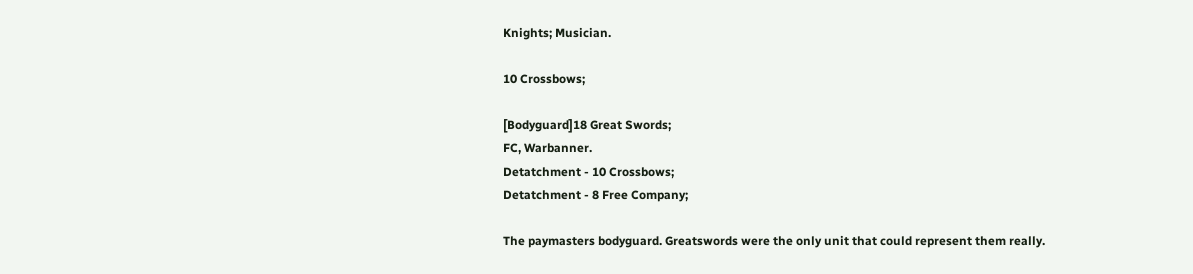Knights; Musician.

10 Crossbows;

[Bodyguard]18 Great Swords;
FC, Warbanner.
Detatchment - 10 Crossbows;
Detatchment - 8 Free Company;

The paymasters bodyguard. Greatswords were the only unit that could represent them really.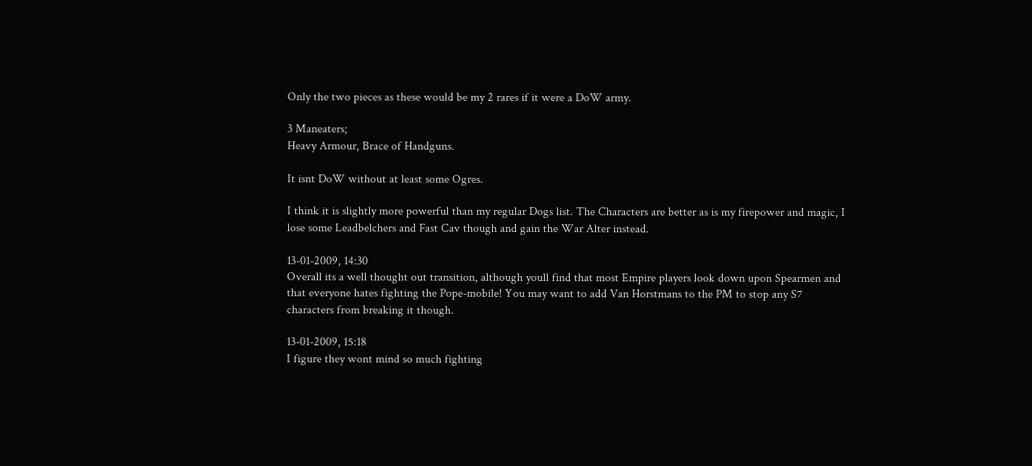Only the two pieces as these would be my 2 rares if it were a DoW army.

3 Maneaters;
Heavy Armour, Brace of Handguns.

It isnt DoW without at least some Ogres.

I think it is slightly more powerful than my regular Dogs list. The Characters are better as is my firepower and magic, I lose some Leadbelchers and Fast Cav though and gain the War Alter instead.

13-01-2009, 14:30
Overall its a well thought out transition, although youll find that most Empire players look down upon Spearmen and that everyone hates fighting the Pope-mobile! You may want to add Van Horstmans to the PM to stop any S7 characters from breaking it though.

13-01-2009, 15:18
I figure they wont mind so much fighting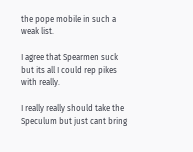the pope mobile in such a weak list.

I agree that Spearmen suck but its all I could rep pikes with really.

I really really should take the Speculum but just cant bring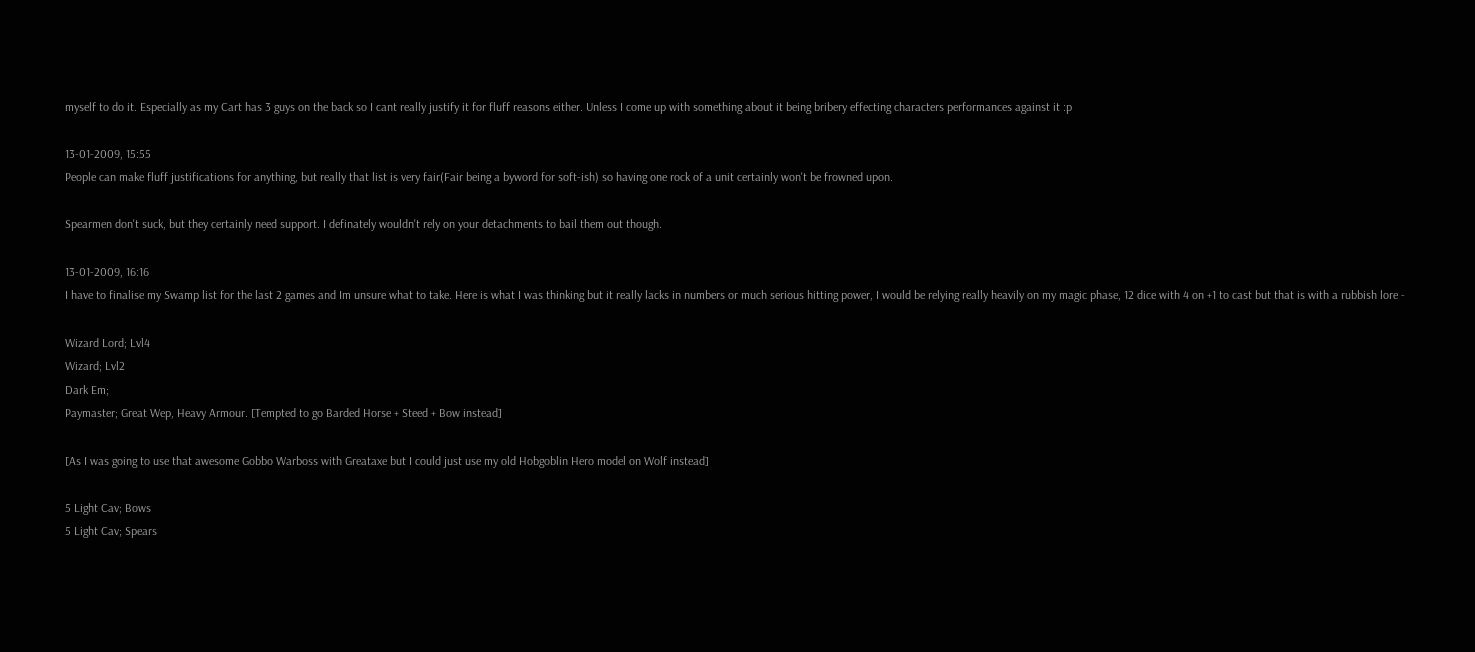myself to do it. Especially as my Cart has 3 guys on the back so I cant really justify it for fluff reasons either. Unless I come up with something about it being bribery effecting characters performances against it :p

13-01-2009, 15:55
People can make fluff justifications for anything, but really that list is very fair(Fair being a byword for soft-ish) so having one rock of a unit certainly won't be frowned upon.

Spearmen don't suck, but they certainly need support. I definately wouldn't rely on your detachments to bail them out though.

13-01-2009, 16:16
I have to finalise my Swamp list for the last 2 games and Im unsure what to take. Here is what I was thinking but it really lacks in numbers or much serious hitting power, I would be relying really heavily on my magic phase, 12 dice with 4 on +1 to cast but that is with a rubbish lore -

Wizard Lord; Lvl4
Wizard; Lvl2
Dark Em;
Paymaster; Great Wep, Heavy Armour. [Tempted to go Barded Horse + Steed + Bow instead]

[As I was going to use that awesome Gobbo Warboss with Greataxe but I could just use my old Hobgoblin Hero model on Wolf instead]

5 Light Cav; Bows
5 Light Cav; Spears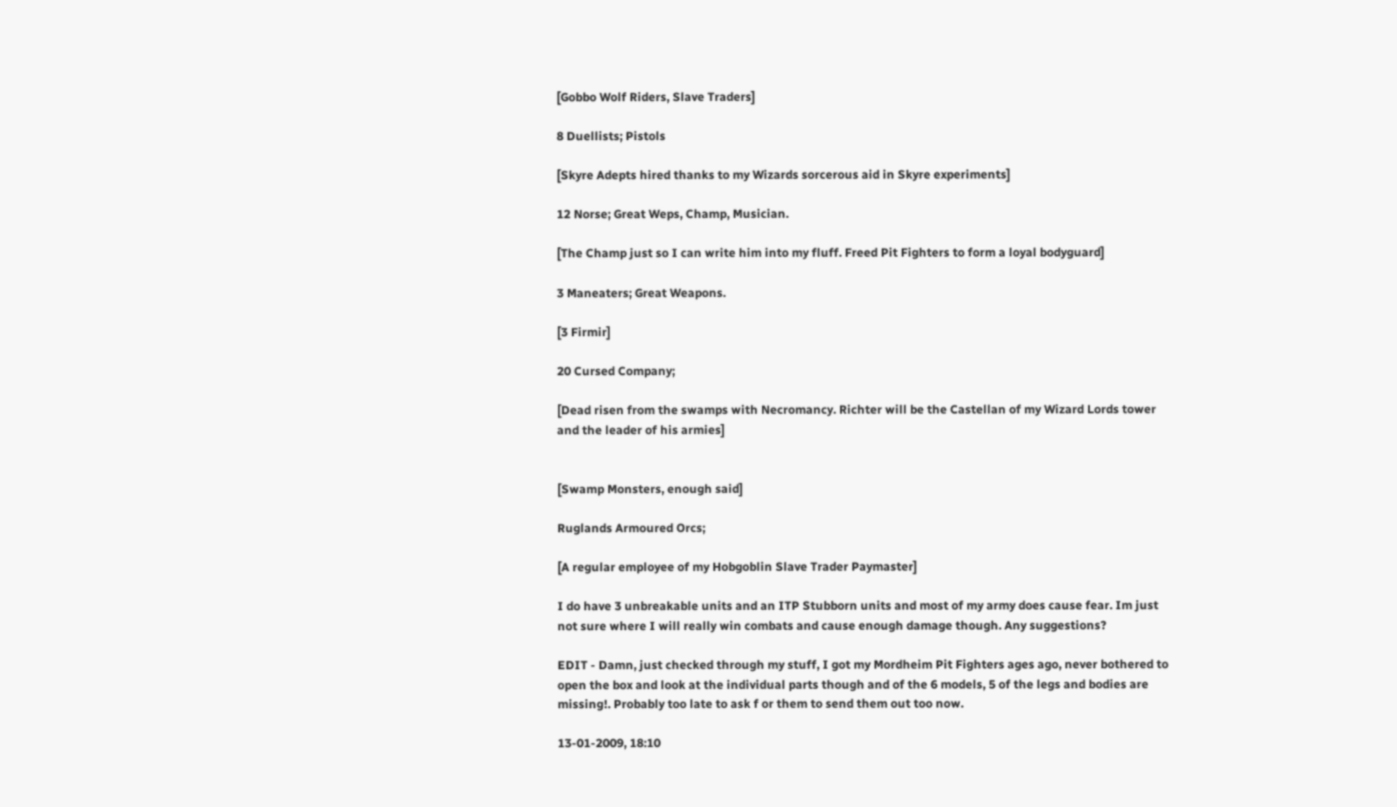[Gobbo Wolf Riders, Slave Traders]

8 Duellists; Pistols

[Skyre Adepts hired thanks to my Wizards sorcerous aid in Skyre experiments]

12 Norse; Great Weps, Champ, Musician.

[The Champ just so I can write him into my fluff. Freed Pit Fighters to form a loyal bodyguard]

3 Maneaters; Great Weapons.

[3 Firmir]

20 Cursed Company;

[Dead risen from the swamps with Necromancy. Richter will be the Castellan of my Wizard Lords tower and the leader of his armies]


[Swamp Monsters, enough said]

Ruglands Armoured Orcs;

[A regular employee of my Hobgoblin Slave Trader Paymaster]

I do have 3 unbreakable units and an ITP Stubborn units and most of my army does cause fear. Im just not sure where I will really win combats and cause enough damage though. Any suggestions?

EDIT - Damn, just checked through my stuff, I got my Mordheim Pit Fighters ages ago, never bothered to open the box and look at the individual parts though and of the 6 models, 5 of the legs and bodies are missing!. Probably too late to ask f or them to send them out too now.

13-01-2009, 18:10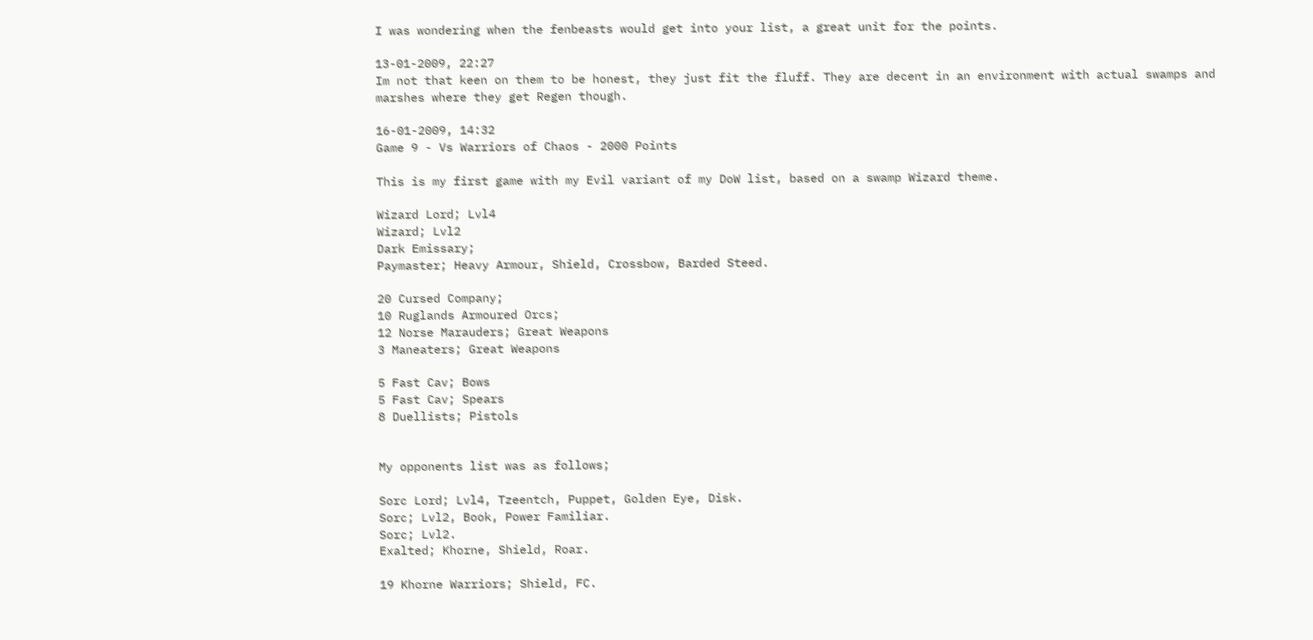I was wondering when the fenbeasts would get into your list, a great unit for the points.

13-01-2009, 22:27
Im not that keen on them to be honest, they just fit the fluff. They are decent in an environment with actual swamps and marshes where they get Regen though.

16-01-2009, 14:32
Game 9 - Vs Warriors of Chaos - 2000 Points

This is my first game with my Evil variant of my DoW list, based on a swamp Wizard theme.

Wizard Lord; Lvl4
Wizard; Lvl2
Dark Emissary;
Paymaster; Heavy Armour, Shield, Crossbow, Barded Steed.

20 Cursed Company;
10 Ruglands Armoured Orcs;
12 Norse Marauders; Great Weapons
3 Maneaters; Great Weapons

5 Fast Cav; Bows
5 Fast Cav; Spears
8 Duellists; Pistols


My opponents list was as follows;

Sorc Lord; Lvl4, Tzeentch, Puppet, Golden Eye, Disk.
Sorc; Lvl2, Book, Power Familiar.
Sorc; Lvl2.
Exalted; Khorne, Shield, Roar.

19 Khorne Warriors; Shield, FC.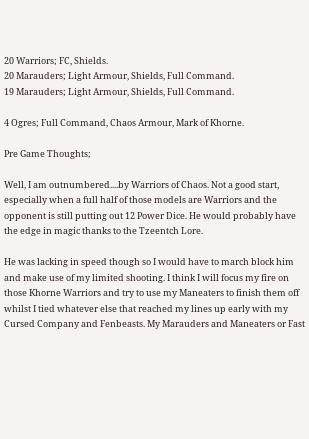20 Warriors; FC, Shields.
20 Marauders; Light Armour, Shields, Full Command.
19 Marauders; Light Armour, Shields, Full Command.

4 Ogres; Full Command, Chaos Armour, Mark of Khorne.

Pre Game Thoughts;

Well, I am outnumbered....by Warriors of Chaos. Not a good start, especially when a full half of those models are Warriors and the opponent is still putting out 12 Power Dice. He would probably have the edge in magic thanks to the Tzeentch Lore.

He was lacking in speed though so I would have to march block him and make use of my limited shooting. I think I will focus my fire on those Khorne Warriors and try to use my Maneaters to finish them off whilst I tied whatever else that reached my lines up early with my Cursed Company and Fenbeasts. My Marauders and Maneaters or Fast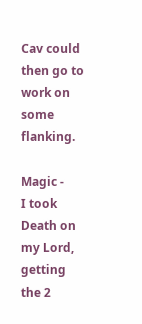Cav could then go to work on some flanking.

Magic -
I took Death on my Lord, getting the 2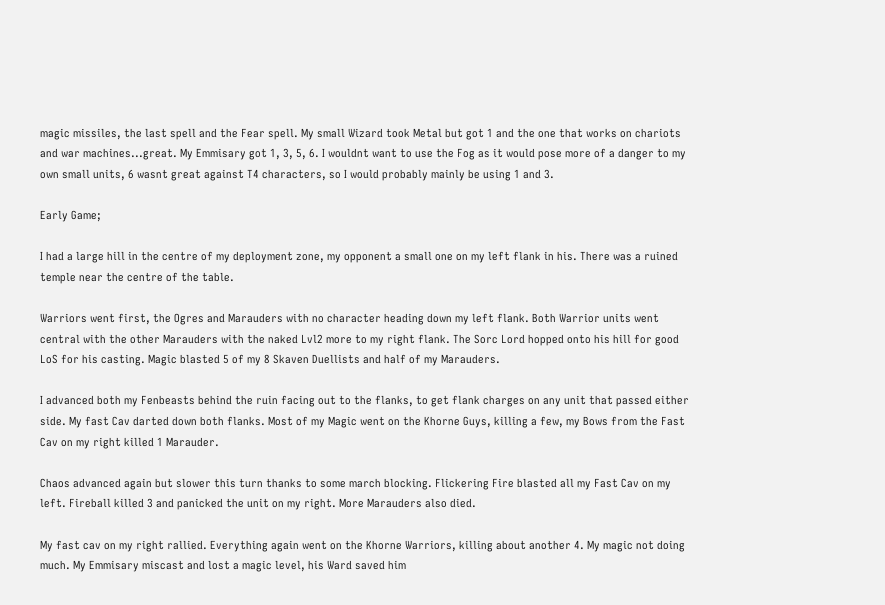magic missiles, the last spell and the Fear spell. My small Wizard took Metal but got 1 and the one that works on chariots and war machines...great. My Emmisary got 1, 3, 5, 6. I wouldnt want to use the Fog as it would pose more of a danger to my own small units, 6 wasnt great against T4 characters, so I would probably mainly be using 1 and 3.

Early Game;

I had a large hill in the centre of my deployment zone, my opponent a small one on my left flank in his. There was a ruined temple near the centre of the table.

Warriors went first, the Ogres and Marauders with no character heading down my left flank. Both Warrior units went central with the other Marauders with the naked Lvl2 more to my right flank. The Sorc Lord hopped onto his hill for good LoS for his casting. Magic blasted 5 of my 8 Skaven Duellists and half of my Marauders.

I advanced both my Fenbeasts behind the ruin facing out to the flanks, to get flank charges on any unit that passed either side. My fast Cav darted down both flanks. Most of my Magic went on the Khorne Guys, killing a few, my Bows from the Fast Cav on my right killed 1 Marauder.

Chaos advanced again but slower this turn thanks to some march blocking. Flickering Fire blasted all my Fast Cav on my left. Fireball killed 3 and panicked the unit on my right. More Marauders also died.

My fast cav on my right rallied. Everything again went on the Khorne Warriors, killing about another 4. My magic not doing much. My Emmisary miscast and lost a magic level, his Ward saved him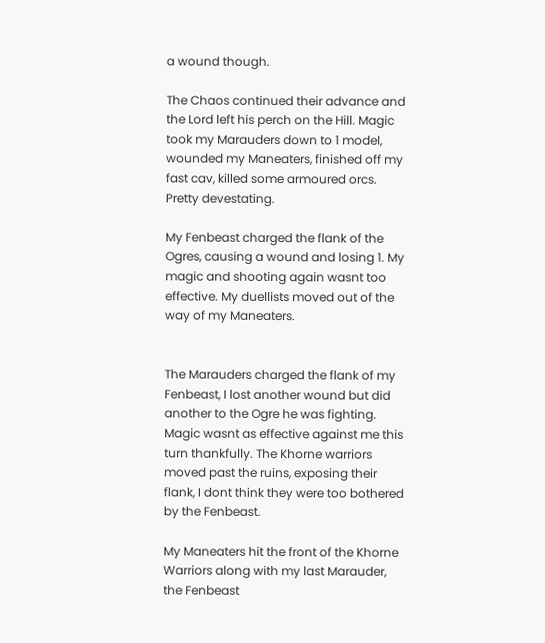a wound though.

The Chaos continued their advance and the Lord left his perch on the Hill. Magic took my Marauders down to 1 model, wounded my Maneaters, finished off my fast cav, killed some armoured orcs. Pretty devestating.

My Fenbeast charged the flank of the Ogres, causing a wound and losing 1. My magic and shooting again wasnt too effective. My duellists moved out of the way of my Maneaters.


The Marauders charged the flank of my Fenbeast, I lost another wound but did another to the Ogre he was fighting. Magic wasnt as effective against me this turn thankfully. The Khorne warriors moved past the ruins, exposing their flank, I dont think they were too bothered by the Fenbeast.

My Maneaters hit the front of the Khorne Warriors along with my last Marauder, the Fenbeast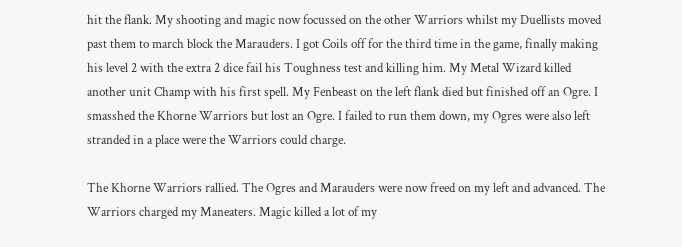hit the flank. My shooting and magic now focussed on the other Warriors whilst my Duellists moved past them to march block the Marauders. I got Coils off for the third time in the game, finally making his level 2 with the extra 2 dice fail his Toughness test and killing him. My Metal Wizard killed another unit Champ with his first spell. My Fenbeast on the left flank died but finished off an Ogre. I smasshed the Khorne Warriors but lost an Ogre. I failed to run them down, my Ogres were also left stranded in a place were the Warriors could charge.

The Khorne Warriors rallied. The Ogres and Marauders were now freed on my left and advanced. The Warriors charged my Maneaters. Magic killed a lot of my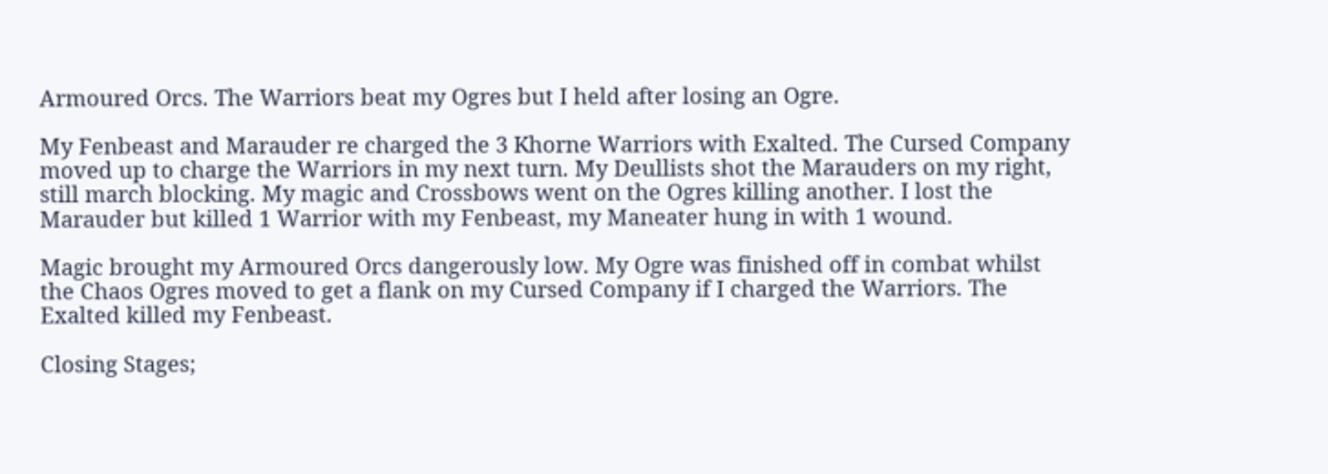Armoured Orcs. The Warriors beat my Ogres but I held after losing an Ogre.

My Fenbeast and Marauder re charged the 3 Khorne Warriors with Exalted. The Cursed Company moved up to charge the Warriors in my next turn. My Deullists shot the Marauders on my right, still march blocking. My magic and Crossbows went on the Ogres killing another. I lost the Marauder but killed 1 Warrior with my Fenbeast, my Maneater hung in with 1 wound.

Magic brought my Armoured Orcs dangerously low. My Ogre was finished off in combat whilst the Chaos Ogres moved to get a flank on my Cursed Company if I charged the Warriors. The Exalted killed my Fenbeast.

Closing Stages;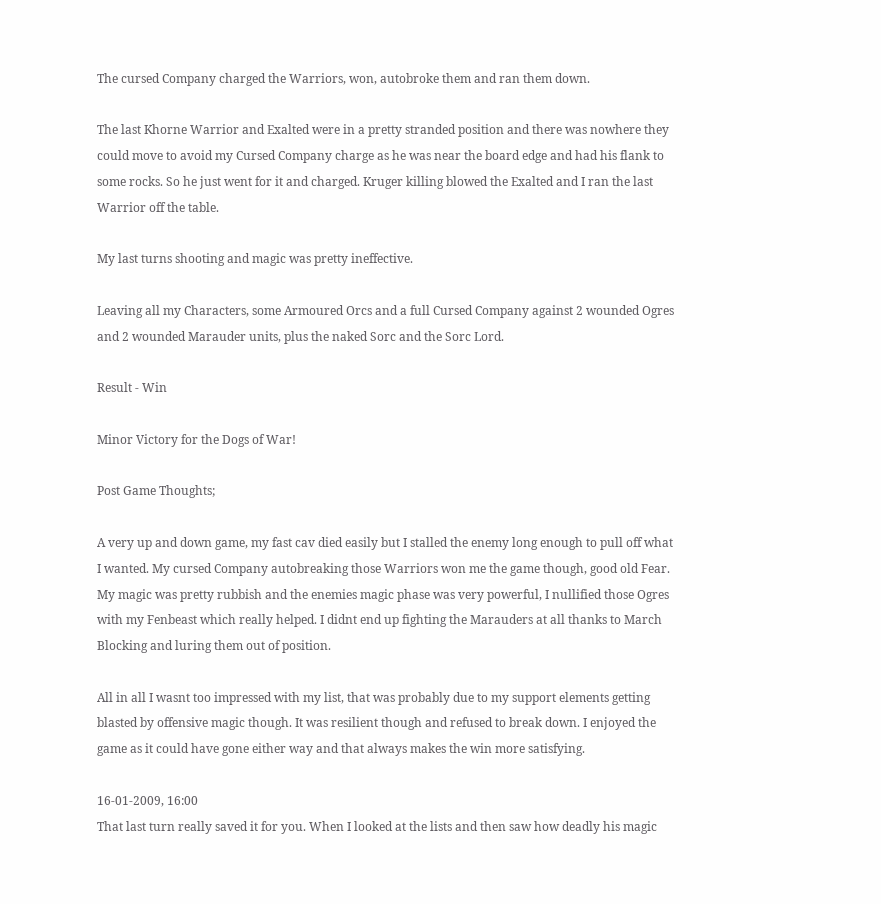The cursed Company charged the Warriors, won, autobroke them and ran them down.

The last Khorne Warrior and Exalted were in a pretty stranded position and there was nowhere they could move to avoid my Cursed Company charge as he was near the board edge and had his flank to some rocks. So he just went for it and charged. Kruger killing blowed the Exalted and I ran the last Warrior off the table.

My last turns shooting and magic was pretty ineffective.

Leaving all my Characters, some Armoured Orcs and a full Cursed Company against 2 wounded Ogres and 2 wounded Marauder units, plus the naked Sorc and the Sorc Lord.

Result - Win

Minor Victory for the Dogs of War!

Post Game Thoughts;

A very up and down game, my fast cav died easily but I stalled the enemy long enough to pull off what I wanted. My cursed Company autobreaking those Warriors won me the game though, good old Fear. My magic was pretty rubbish and the enemies magic phase was very powerful, I nullified those Ogres with my Fenbeast which really helped. I didnt end up fighting the Marauders at all thanks to March Blocking and luring them out of position.

All in all I wasnt too impressed with my list, that was probably due to my support elements getting blasted by offensive magic though. It was resilient though and refused to break down. I enjoyed the game as it could have gone either way and that always makes the win more satisfying.

16-01-2009, 16:00
That last turn really saved it for you. When I looked at the lists and then saw how deadly his magic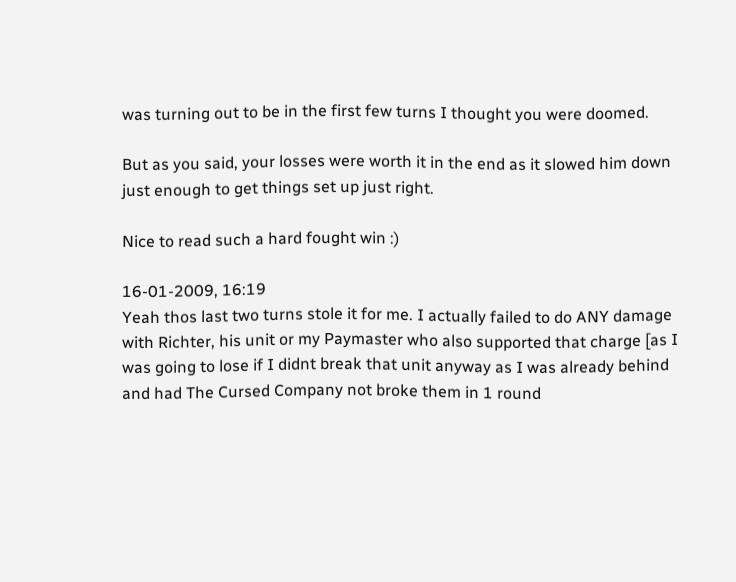was turning out to be in the first few turns I thought you were doomed.

But as you said, your losses were worth it in the end as it slowed him down just enough to get things set up just right.

Nice to read such a hard fought win :)

16-01-2009, 16:19
Yeah thos last two turns stole it for me. I actually failed to do ANY damage with Richter, his unit or my Paymaster who also supported that charge [as I was going to lose if I didnt break that unit anyway as I was already behind and had The Cursed Company not broke them in 1 round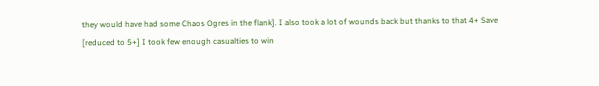they would have had some Chaos Ogres in the flank]. I also took a lot of wounds back but thanks to that 4+ Save [reduced to 5+] I took few enough casualties to win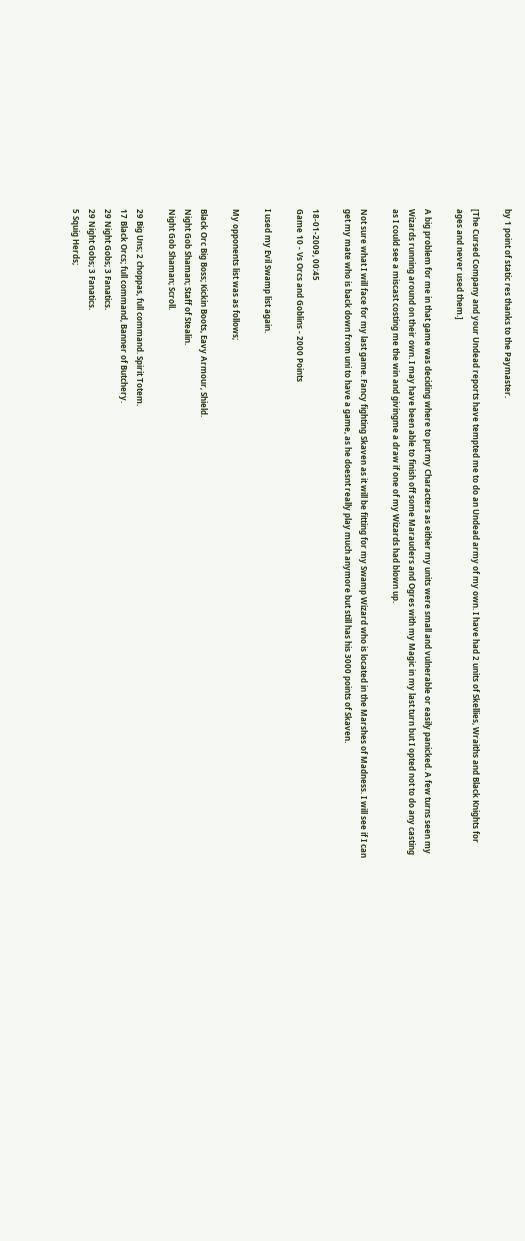by 1 point of static res thanks to the Paymaster.

[The Cursed Company and your Undead reports have tempted me to do an Undead army of my own. I have had 2 units of Skellies, Wraiths and Black Knights for ages and never used them.]

A big problem for me in that game was deciding where to put my Characters as either my units were small and vulnerable or easily panicked. A few turns seen my Wizards running around on their own. I may have been able to finish off some Marauders and Ogres with my Magic in my last turn but I opted not to do any casting as I could see a miscast costing me the win and givingme a draw if one of my Wizards had blown up.

Not sure what I will face for my last game. Fancy fighting Skaven as it will be fitting for my Swamp Wizard who is located in the Marshes of Madness. I will see if I can get my mate who is back down from uni to have a game, as he doesnt really play much anymore but still has his 3000 points of Skaven.

18-01-2009, 00:45
Game 10 - Vs Orcs and Goblins - 2000 Points

I used my Evil Swamp list again.

My opponents list was as follows;

Black Orc Big Boss; Kickin Boots, Eavy Armour, Shield.
Night Gob Shaman; Staff of Stealin.
Night Gob Shaman; Scroll.

29 Big Uns; 2 choppas, full command. Spirit Totem.
17 Black Orcs; full command, Banner of Butchery.
29 Night Gobs; 3 Fanatics.
29 Night Gobs; 3 Fanatics.
5 Squig Herds;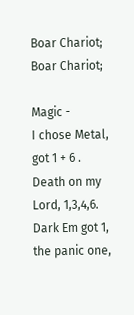Boar Chariot;
Boar Chariot;

Magic -
I chose Metal, got 1 + 6 . Death on my Lord, 1,3,4,6. Dark Em got 1, the panic one,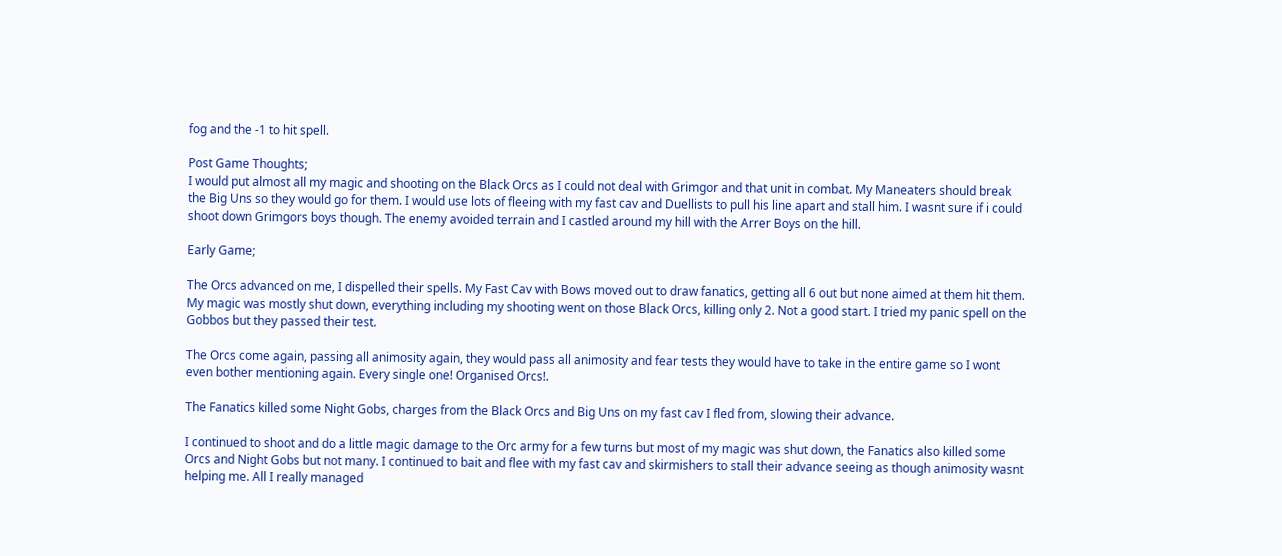fog and the -1 to hit spell.

Post Game Thoughts;
I would put almost all my magic and shooting on the Black Orcs as I could not deal with Grimgor and that unit in combat. My Maneaters should break the Big Uns so they would go for them. I would use lots of fleeing with my fast cav and Duellists to pull his line apart and stall him. I wasnt sure if i could shoot down Grimgors boys though. The enemy avoided terrain and I castled around my hill with the Arrer Boys on the hill.

Early Game;

The Orcs advanced on me, I dispelled their spells. My Fast Cav with Bows moved out to draw fanatics, getting all 6 out but none aimed at them hit them. My magic was mostly shut down, everything including my shooting went on those Black Orcs, killing only 2. Not a good start. I tried my panic spell on the Gobbos but they passed their test.

The Orcs come again, passing all animosity again, they would pass all animosity and fear tests they would have to take in the entire game so I wont even bother mentioning again. Every single one! Organised Orcs!.

The Fanatics killed some Night Gobs, charges from the Black Orcs and Big Uns on my fast cav I fled from, slowing their advance.

I continued to shoot and do a little magic damage to the Orc army for a few turns but most of my magic was shut down, the Fanatics also killed some Orcs and Night Gobs but not many. I continued to bait and flee with my fast cav and skirmishers to stall their advance seeing as though animosity wasnt helping me. All I really managed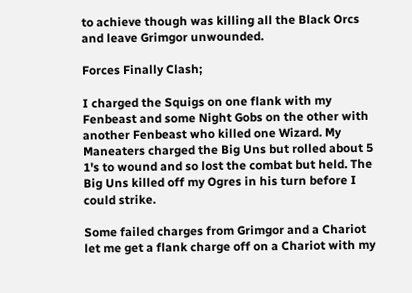to achieve though was killing all the Black Orcs and leave Grimgor unwounded.

Forces Finally Clash;

I charged the Squigs on one flank with my Fenbeast and some Night Gobs on the other with another Fenbeast who killed one Wizard. My Maneaters charged the Big Uns but rolled about 5 1's to wound and so lost the combat but held. The Big Uns killed off my Ogres in his turn before I could strike.

Some failed charges from Grimgor and a Chariot let me get a flank charge off on a Chariot with my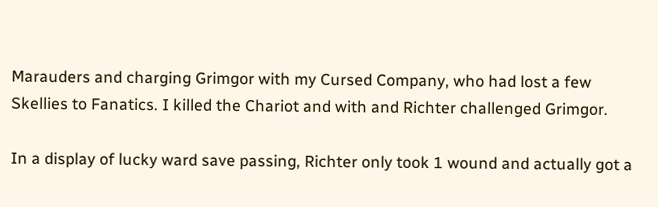Marauders and charging Grimgor with my Cursed Company, who had lost a few Skellies to Fanatics. I killed the Chariot and with and Richter challenged Grimgor.

In a display of lucky ward save passing, Richter only took 1 wound and actually got a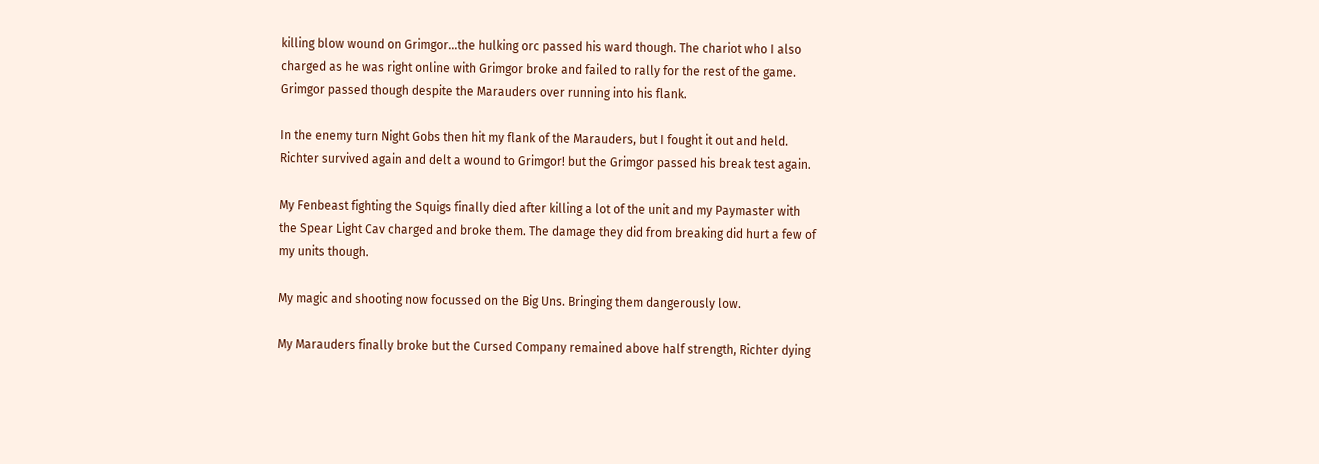killing blow wound on Grimgor...the hulking orc passed his ward though. The chariot who I also charged as he was right online with Grimgor broke and failed to rally for the rest of the game. Grimgor passed though despite the Marauders over running into his flank.

In the enemy turn Night Gobs then hit my flank of the Marauders, but I fought it out and held. Richter survived again and delt a wound to Grimgor! but the Grimgor passed his break test again.

My Fenbeast fighting the Squigs finally died after killing a lot of the unit and my Paymaster with the Spear Light Cav charged and broke them. The damage they did from breaking did hurt a few of my units though.

My magic and shooting now focussed on the Big Uns. Bringing them dangerously low.

My Marauders finally broke but the Cursed Company remained above half strength, Richter dying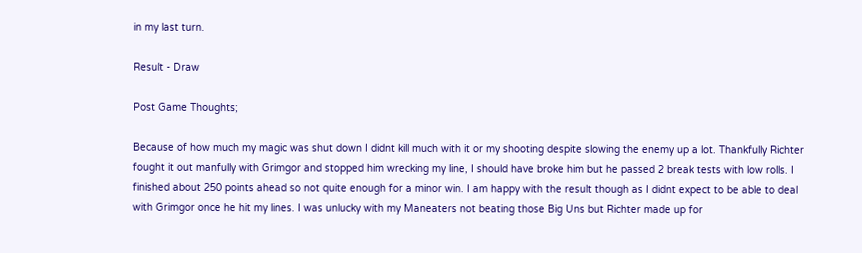in my last turn.

Result - Draw

Post Game Thoughts;

Because of how much my magic was shut down I didnt kill much with it or my shooting despite slowing the enemy up a lot. Thankfully Richter fought it out manfully with Grimgor and stopped him wrecking my line, I should have broke him but he passed 2 break tests with low rolls. I finished about 250 points ahead so not quite enough for a minor win. I am happy with the result though as I didnt expect to be able to deal with Grimgor once he hit my lines. I was unlucky with my Maneaters not beating those Big Uns but Richter made up for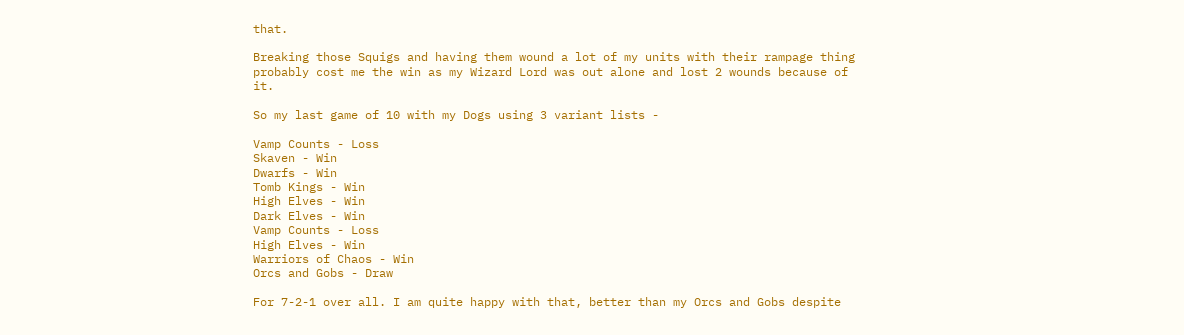that.

Breaking those Squigs and having them wound a lot of my units with their rampage thing probably cost me the win as my Wizard Lord was out alone and lost 2 wounds because of it.

So my last game of 10 with my Dogs using 3 variant lists -

Vamp Counts - Loss
Skaven - Win
Dwarfs - Win
Tomb Kings - Win
High Elves - Win
Dark Elves - Win
Vamp Counts - Loss
High Elves - Win
Warriors of Chaos - Win
Orcs and Gobs - Draw

For 7-2-1 over all. I am quite happy with that, better than my Orcs and Gobs despite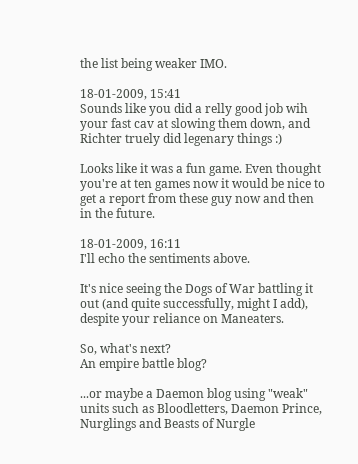the list being weaker IMO.

18-01-2009, 15:41
Sounds like you did a relly good job wih your fast cav at slowing them down, and Richter truely did legenary things :)

Looks like it was a fun game. Even thought you're at ten games now it would be nice to get a report from these guy now and then in the future.

18-01-2009, 16:11
I'll echo the sentiments above.

It's nice seeing the Dogs of War battling it out (and quite successfully, might I add), despite your reliance on Maneaters.

So, what's next?
An empire battle blog?

...or maybe a Daemon blog using "weak" units such as Bloodletters, Daemon Prince, Nurglings and Beasts of Nurgle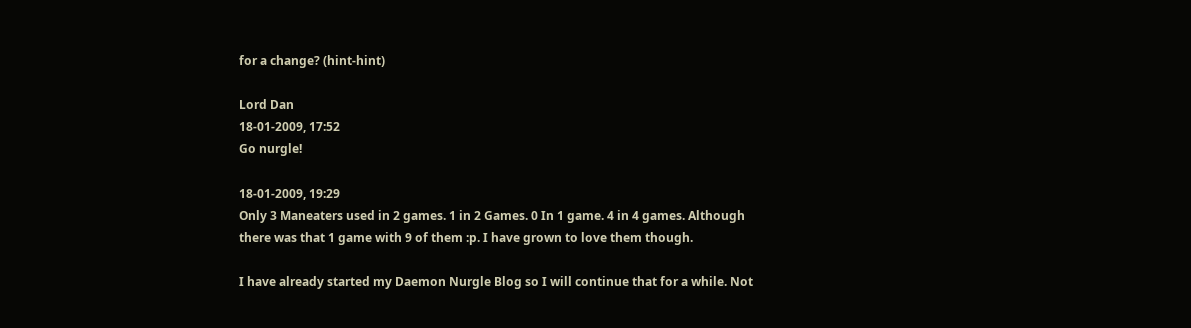for a change? (hint-hint)

Lord Dan
18-01-2009, 17:52
Go nurgle!

18-01-2009, 19:29
Only 3 Maneaters used in 2 games. 1 in 2 Games. 0 In 1 game. 4 in 4 games. Although there was that 1 game with 9 of them :p. I have grown to love them though.

I have already started my Daemon Nurgle Blog so I will continue that for a while. Not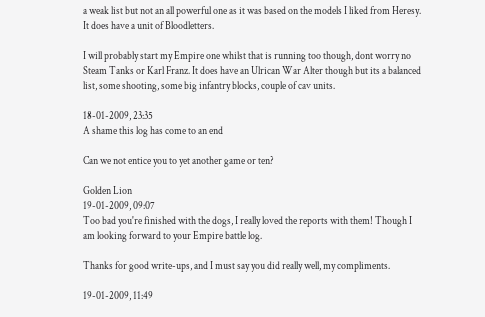a weak list but not an all powerful one as it was based on the models I liked from Heresy. It does have a unit of Bloodletters.

I will probably start my Empire one whilst that is running too though, dont worry no Steam Tanks or Karl Franz. It does have an Ulrican War Alter though but its a balanced list, some shooting, some big infantry blocks, couple of cav units.

18-01-2009, 23:35
A shame this log has come to an end

Can we not entice you to yet another game or ten?

Golden Lion
19-01-2009, 09:07
Too bad you're finished with the dogs, I really loved the reports with them! Though I am looking forward to your Empire battle log.

Thanks for good write-ups, and I must say you did really well, my compliments.

19-01-2009, 11:49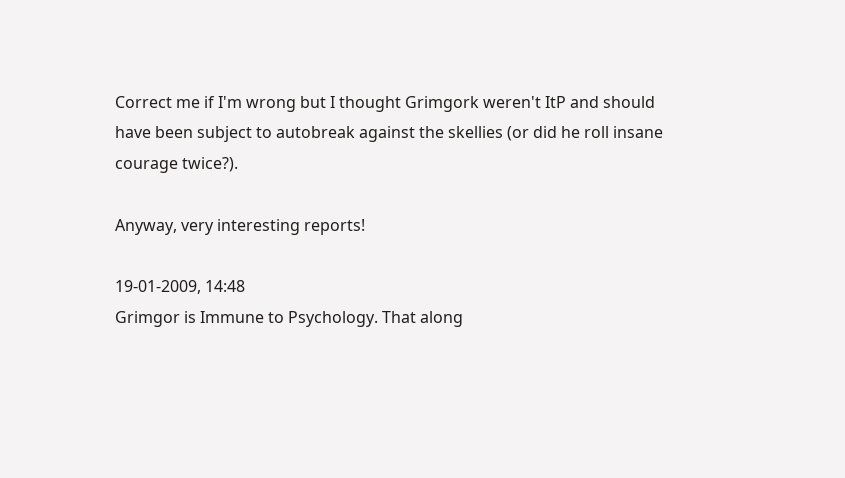Correct me if I'm wrong but I thought Grimgork weren't ItP and should have been subject to autobreak against the skellies (or did he roll insane courage twice?).

Anyway, very interesting reports!

19-01-2009, 14:48
Grimgor is Immune to Psychology. That along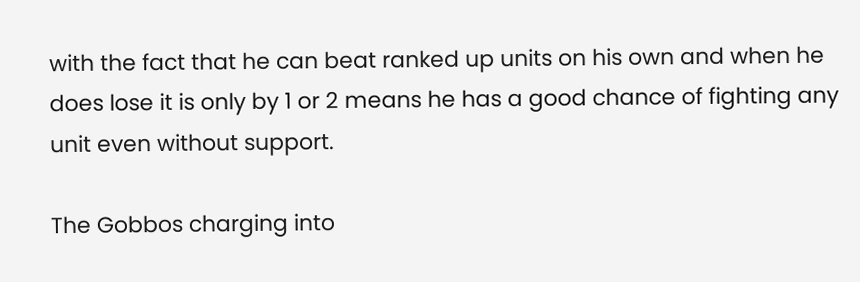with the fact that he can beat ranked up units on his own and when he does lose it is only by 1 or 2 means he has a good chance of fighting any unit even without support.

The Gobbos charging into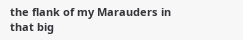the flank of my Marauders in that big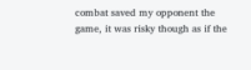combat saved my opponent the game, it was risky though as if the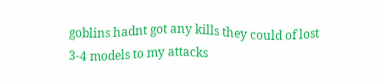goblins hadnt got any kills they could of lost 3-4 models to my attacks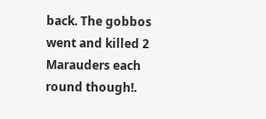back. The gobbos went and killed 2 Marauders each round though!.